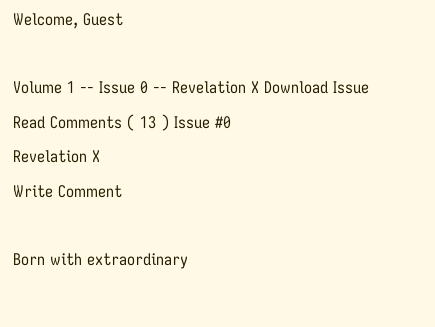Welcome, Guest

Volume 1 -- Issue 0 -- Revelation X Download Issue
Read Comments ( 13 ) Issue #0
Revelation X
Write Comment

Born with extraordinary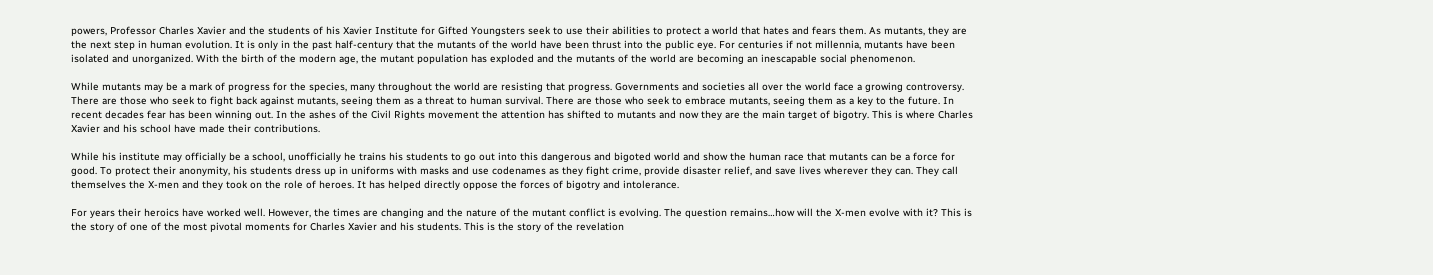powers, Professor Charles Xavier and the students of his Xavier Institute for Gifted Youngsters seek to use their abilities to protect a world that hates and fears them. As mutants, they are the next step in human evolution. It is only in the past half-century that the mutants of the world have been thrust into the public eye. For centuries if not millennia, mutants have been isolated and unorganized. With the birth of the modern age, the mutant population has exploded and the mutants of the world are becoming an inescapable social phenomenon.

While mutants may be a mark of progress for the species, many throughout the world are resisting that progress. Governments and societies all over the world face a growing controversy. There are those who seek to fight back against mutants, seeing them as a threat to human survival. There are those who seek to embrace mutants, seeing them as a key to the future. In recent decades fear has been winning out. In the ashes of the Civil Rights movement the attention has shifted to mutants and now they are the main target of bigotry. This is where Charles Xavier and his school have made their contributions.

While his institute may officially be a school, unofficially he trains his students to go out into this dangerous and bigoted world and show the human race that mutants can be a force for good. To protect their anonymity, his students dress up in uniforms with masks and use codenames as they fight crime, provide disaster relief, and save lives wherever they can. They call themselves the X-men and they took on the role of heroes. It has helped directly oppose the forces of bigotry and intolerance.

For years their heroics have worked well. However, the times are changing and the nature of the mutant conflict is evolving. The question remains…how will the X-men evolve with it? This is the story of one of the most pivotal moments for Charles Xavier and his students. This is the story of the revelation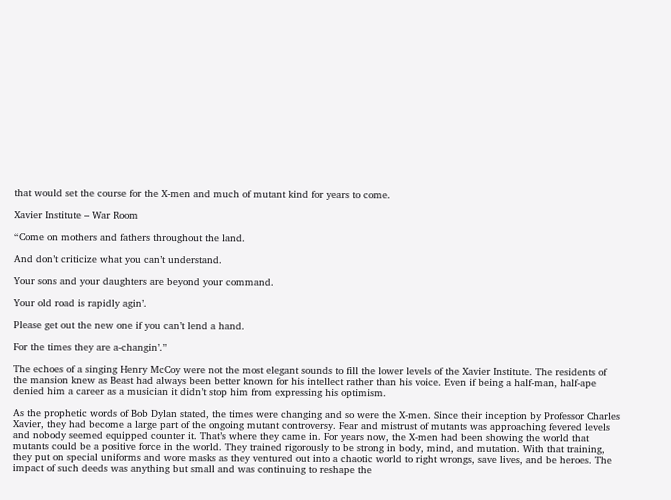that would set the course for the X-men and much of mutant kind for years to come.

Xavier Institute – War Room

“Come on mothers and fathers throughout the land.

And don’t criticize what you can’t understand.

Your sons and your daughters are beyond your command.

Your old road is rapidly agin’.

Please get out the new one if you can’t lend a hand.

For the times they are a-changin’.”

The echoes of a singing Henry McCoy were not the most elegant sounds to fill the lower levels of the Xavier Institute. The residents of the mansion knew as Beast had always been better known for his intellect rather than his voice. Even if being a half-man, half-ape denied him a career as a musician it didn’t stop him from expressing his optimism.

As the prophetic words of Bob Dylan stated, the times were changing and so were the X-men. Since their inception by Professor Charles Xavier, they had become a large part of the ongoing mutant controversy. Fear and mistrust of mutants was approaching fevered levels and nobody seemed equipped counter it. That’s where they came in. For years now, the X-men had been showing the world that mutants could be a positive force in the world. They trained rigorously to be strong in body, mind, and mutation. With that training, they put on special uniforms and wore masks as they ventured out into a chaotic world to right wrongs, save lives, and be heroes. The impact of such deeds was anything but small and was continuing to reshape the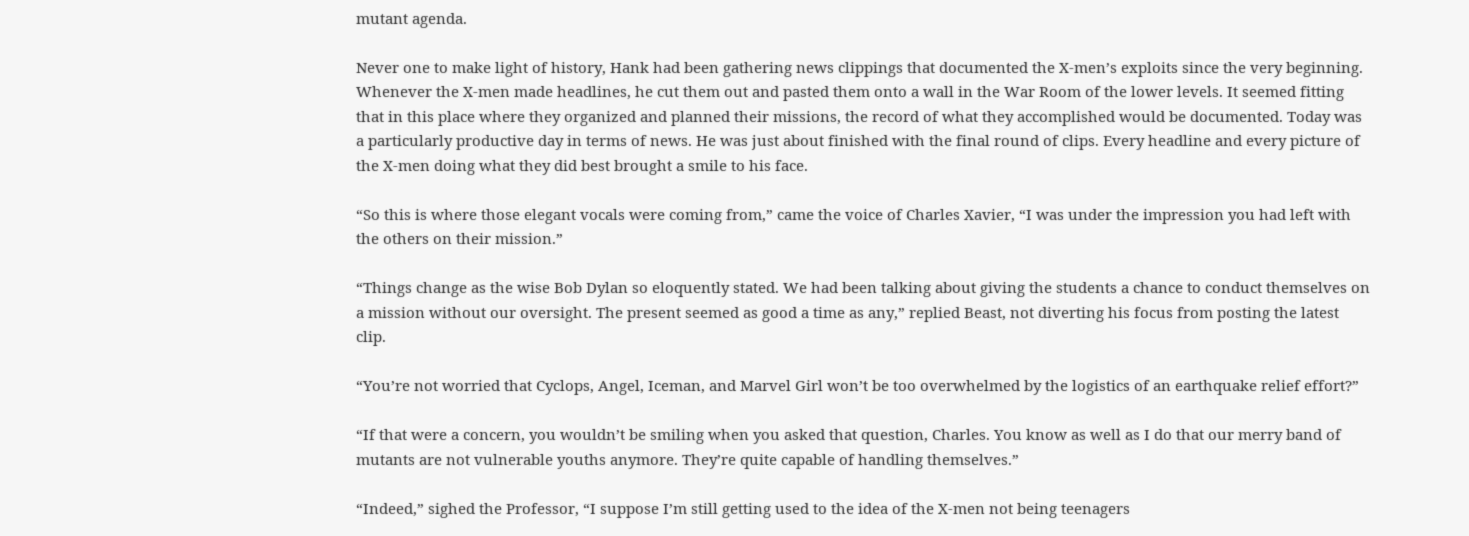mutant agenda.

Never one to make light of history, Hank had been gathering news clippings that documented the X-men’s exploits since the very beginning. Whenever the X-men made headlines, he cut them out and pasted them onto a wall in the War Room of the lower levels. It seemed fitting that in this place where they organized and planned their missions, the record of what they accomplished would be documented. Today was a particularly productive day in terms of news. He was just about finished with the final round of clips. Every headline and every picture of the X-men doing what they did best brought a smile to his face.

“So this is where those elegant vocals were coming from,” came the voice of Charles Xavier, “I was under the impression you had left with the others on their mission.”

“Things change as the wise Bob Dylan so eloquently stated. We had been talking about giving the students a chance to conduct themselves on a mission without our oversight. The present seemed as good a time as any,” replied Beast, not diverting his focus from posting the latest clip.

“You’re not worried that Cyclops, Angel, Iceman, and Marvel Girl won’t be too overwhelmed by the logistics of an earthquake relief effort?”

“If that were a concern, you wouldn’t be smiling when you asked that question, Charles. You know as well as I do that our merry band of mutants are not vulnerable youths anymore. They’re quite capable of handling themselves.”

“Indeed,” sighed the Professor, “I suppose I’m still getting used to the idea of the X-men not being teenagers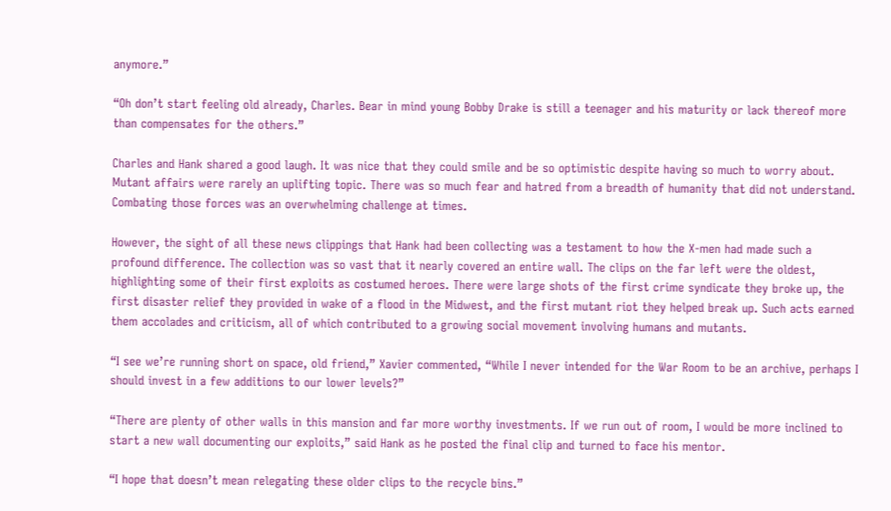anymore.”

“Oh don’t start feeling old already, Charles. Bear in mind young Bobby Drake is still a teenager and his maturity or lack thereof more than compensates for the others.”

Charles and Hank shared a good laugh. It was nice that they could smile and be so optimistic despite having so much to worry about. Mutant affairs were rarely an uplifting topic. There was so much fear and hatred from a breadth of humanity that did not understand. Combating those forces was an overwhelming challenge at times.

However, the sight of all these news clippings that Hank had been collecting was a testament to how the X-men had made such a profound difference. The collection was so vast that it nearly covered an entire wall. The clips on the far left were the oldest, highlighting some of their first exploits as costumed heroes. There were large shots of the first crime syndicate they broke up, the first disaster relief they provided in wake of a flood in the Midwest, and the first mutant riot they helped break up. Such acts earned them accolades and criticism, all of which contributed to a growing social movement involving humans and mutants.

“I see we’re running short on space, old friend,” Xavier commented, “While I never intended for the War Room to be an archive, perhaps I should invest in a few additions to our lower levels?”

“There are plenty of other walls in this mansion and far more worthy investments. If we run out of room, I would be more inclined to start a new wall documenting our exploits,” said Hank as he posted the final clip and turned to face his mentor.

“I hope that doesn’t mean relegating these older clips to the recycle bins.”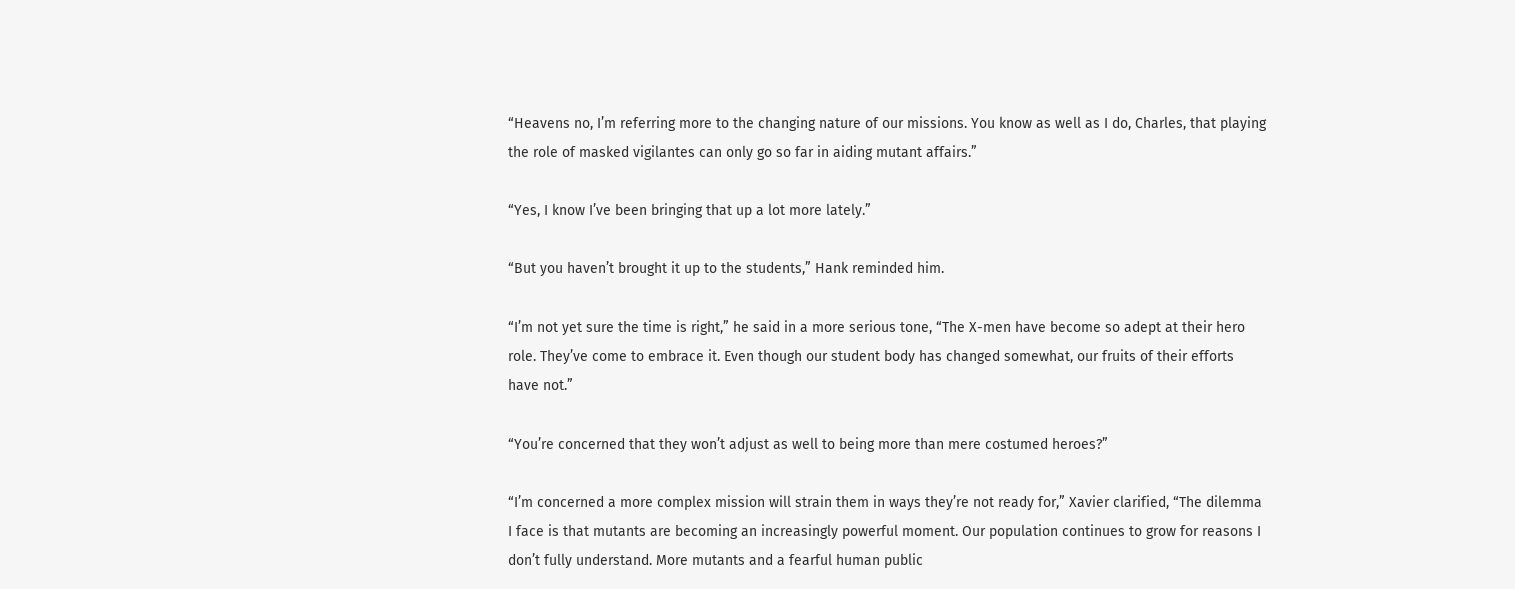“Heavens no, I’m referring more to the changing nature of our missions. You know as well as I do, Charles, that playing the role of masked vigilantes can only go so far in aiding mutant affairs.”

“Yes, I know I’ve been bringing that up a lot more lately.”

“But you haven’t brought it up to the students,” Hank reminded him.

“I’m not yet sure the time is right,” he said in a more serious tone, “The X-men have become so adept at their hero role. They’ve come to embrace it. Even though our student body has changed somewhat, our fruits of their efforts have not.”

“You’re concerned that they won’t adjust as well to being more than mere costumed heroes?”

“I’m concerned a more complex mission will strain them in ways they’re not ready for,” Xavier clarified, “The dilemma I face is that mutants are becoming an increasingly powerful moment. Our population continues to grow for reasons I don’t fully understand. More mutants and a fearful human public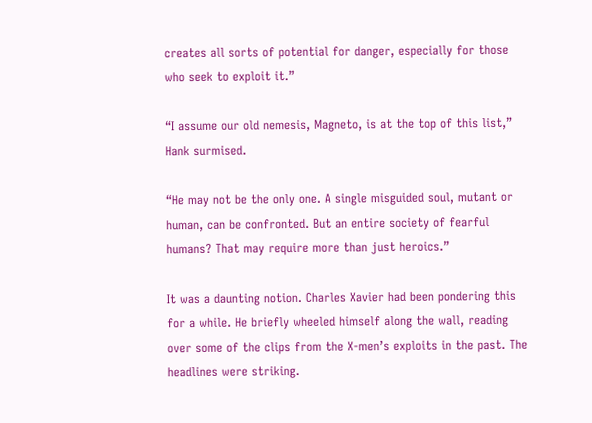creates all sorts of potential for danger, especially for those who seek to exploit it.”

“I assume our old nemesis, Magneto, is at the top of this list,” Hank surmised.

“He may not be the only one. A single misguided soul, mutant or human, can be confronted. But an entire society of fearful humans? That may require more than just heroics.”

It was a daunting notion. Charles Xavier had been pondering this for a while. He briefly wheeled himself along the wall, reading over some of the clips from the X-men’s exploits in the past. The headlines were striking.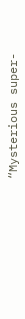“Mysterious super-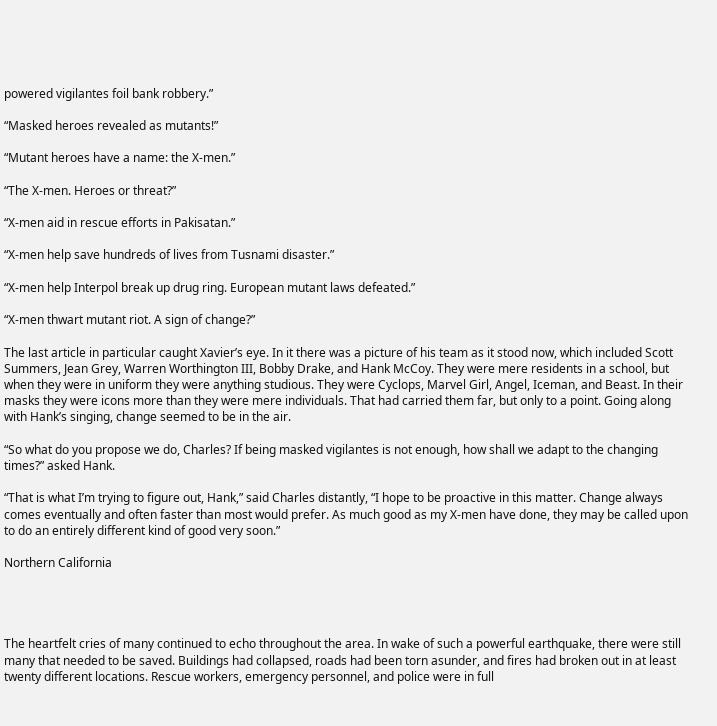powered vigilantes foil bank robbery.”

“Masked heroes revealed as mutants!”

“Mutant heroes have a name: the X-men.”

“The X-men. Heroes or threat?”

“X-men aid in rescue efforts in Pakisatan.”

“X-men help save hundreds of lives from Tusnami disaster.”

“X-men help Interpol break up drug ring. European mutant laws defeated.”

“X-men thwart mutant riot. A sign of change?”

The last article in particular caught Xavier’s eye. In it there was a picture of his team as it stood now, which included Scott Summers, Jean Grey, Warren Worthington III, Bobby Drake, and Hank McCoy. They were mere residents in a school, but when they were in uniform they were anything studious. They were Cyclops, Marvel Girl, Angel, Iceman, and Beast. In their masks they were icons more than they were mere individuals. That had carried them far, but only to a point. Going along with Hank’s singing, change seemed to be in the air.

“So what do you propose we do, Charles? If being masked vigilantes is not enough, how shall we adapt to the changing times?” asked Hank.

“That is what I’m trying to figure out, Hank,” said Charles distantly, “I hope to be proactive in this matter. Change always comes eventually and often faster than most would prefer. As much good as my X-men have done, they may be called upon to do an entirely different kind of good very soon.”

Northern California




The heartfelt cries of many continued to echo throughout the area. In wake of such a powerful earthquake, there were still many that needed to be saved. Buildings had collapsed, roads had been torn asunder, and fires had broken out in at least twenty different locations. Rescue workers, emergency personnel, and police were in full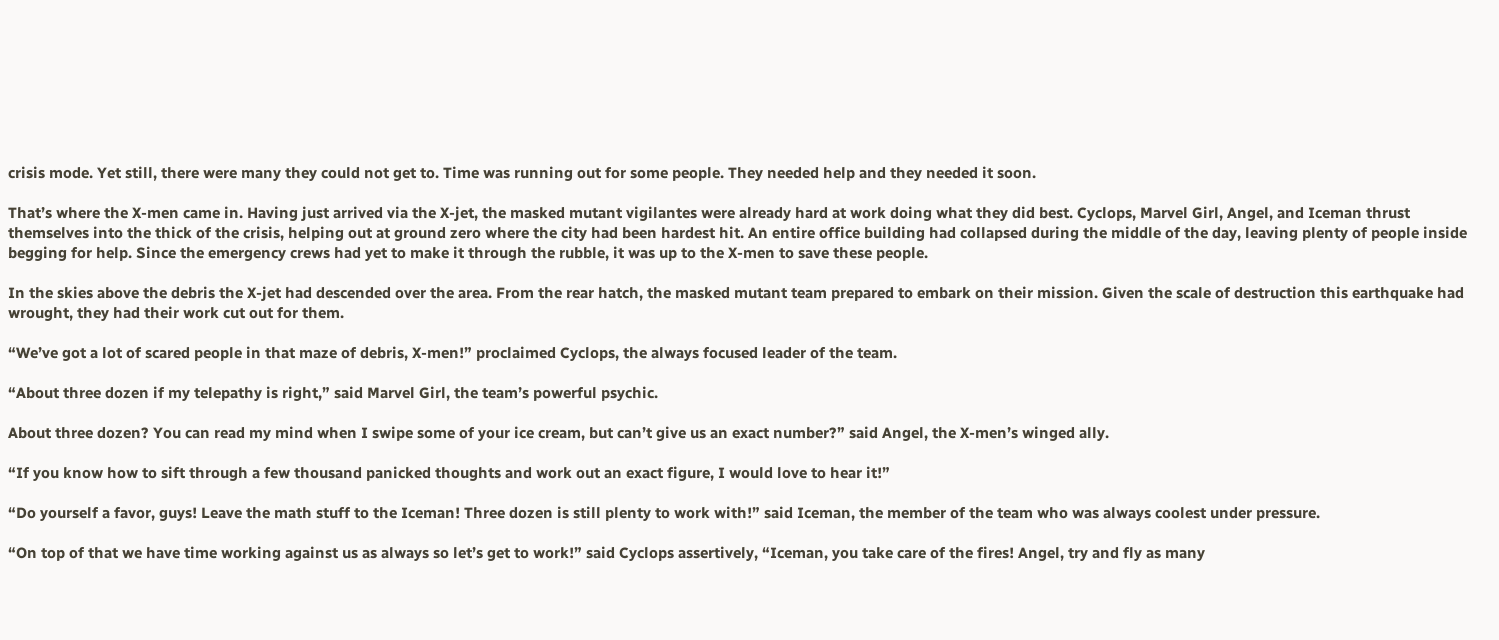crisis mode. Yet still, there were many they could not get to. Time was running out for some people. They needed help and they needed it soon.

That’s where the X-men came in. Having just arrived via the X-jet, the masked mutant vigilantes were already hard at work doing what they did best. Cyclops, Marvel Girl, Angel, and Iceman thrust themselves into the thick of the crisis, helping out at ground zero where the city had been hardest hit. An entire office building had collapsed during the middle of the day, leaving plenty of people inside begging for help. Since the emergency crews had yet to make it through the rubble, it was up to the X-men to save these people.

In the skies above the debris the X-jet had descended over the area. From the rear hatch, the masked mutant team prepared to embark on their mission. Given the scale of destruction this earthquake had wrought, they had their work cut out for them.

“We’ve got a lot of scared people in that maze of debris, X-men!” proclaimed Cyclops, the always focused leader of the team.

“About three dozen if my telepathy is right,” said Marvel Girl, the team’s powerful psychic.

About three dozen? You can read my mind when I swipe some of your ice cream, but can’t give us an exact number?” said Angel, the X-men’s winged ally.

“If you know how to sift through a few thousand panicked thoughts and work out an exact figure, I would love to hear it!”

“Do yourself a favor, guys! Leave the math stuff to the Iceman! Three dozen is still plenty to work with!” said Iceman, the member of the team who was always coolest under pressure.

“On top of that we have time working against us as always so let’s get to work!” said Cyclops assertively, “Iceman, you take care of the fires! Angel, try and fly as many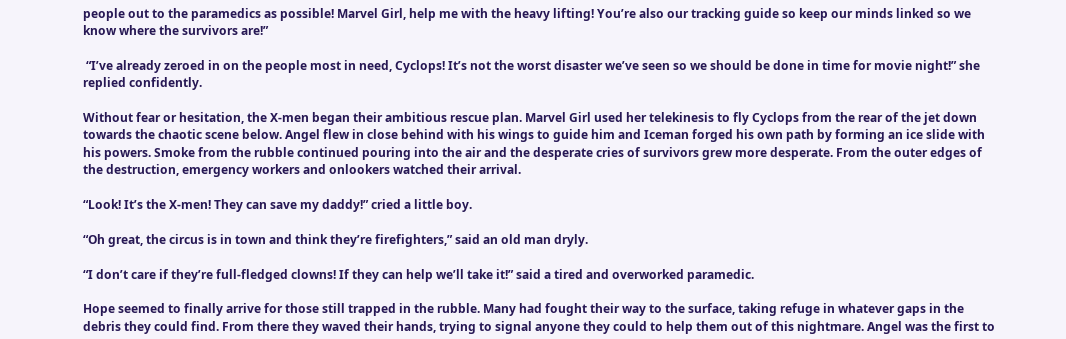people out to the paramedics as possible! Marvel Girl, help me with the heavy lifting! You’re also our tracking guide so keep our minds linked so we know where the survivors are!”

 “I’ve already zeroed in on the people most in need, Cyclops! It’s not the worst disaster we’ve seen so we should be done in time for movie night!” she replied confidently.

Without fear or hesitation, the X-men began their ambitious rescue plan. Marvel Girl used her telekinesis to fly Cyclops from the rear of the jet down towards the chaotic scene below. Angel flew in close behind with his wings to guide him and Iceman forged his own path by forming an ice slide with his powers. Smoke from the rubble continued pouring into the air and the desperate cries of survivors grew more desperate. From the outer edges of the destruction, emergency workers and onlookers watched their arrival.

“Look! It’s the X-men! They can save my daddy!” cried a little boy.

“Oh great, the circus is in town and think they’re firefighters,” said an old man dryly.

“I don’t care if they’re full-fledged clowns! If they can help we’ll take it!” said a tired and overworked paramedic.

Hope seemed to finally arrive for those still trapped in the rubble. Many had fought their way to the surface, taking refuge in whatever gaps in the debris they could find. From there they waved their hands, trying to signal anyone they could to help them out of this nightmare. Angel was the first to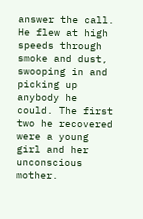answer the call. He flew at high speeds through smoke and dust, swooping in and picking up anybody he could. The first two he recovered were a young girl and her unconscious mother.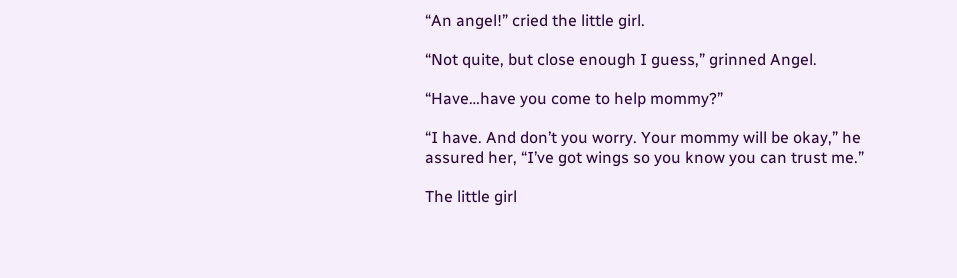“An angel!” cried the little girl.

“Not quite, but close enough I guess,” grinned Angel.

“Have…have you come to help mommy?”

“I have. And don’t you worry. Your mommy will be okay,” he assured her, “I’ve got wings so you know you can trust me.”

The little girl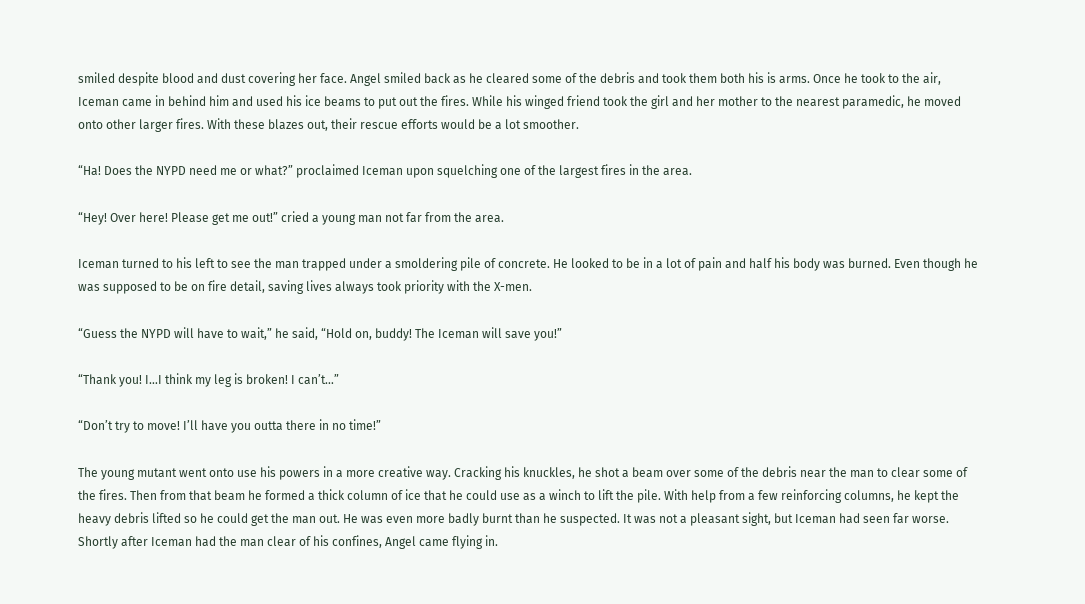smiled despite blood and dust covering her face. Angel smiled back as he cleared some of the debris and took them both his is arms. Once he took to the air, Iceman came in behind him and used his ice beams to put out the fires. While his winged friend took the girl and her mother to the nearest paramedic, he moved onto other larger fires. With these blazes out, their rescue efforts would be a lot smoother.

“Ha! Does the NYPD need me or what?” proclaimed Iceman upon squelching one of the largest fires in the area.

“Hey! Over here! Please get me out!” cried a young man not far from the area.

Iceman turned to his left to see the man trapped under a smoldering pile of concrete. He looked to be in a lot of pain and half his body was burned. Even though he was supposed to be on fire detail, saving lives always took priority with the X-men.

“Guess the NYPD will have to wait,” he said, “Hold on, buddy! The Iceman will save you!”

“Thank you! I…I think my leg is broken! I can’t…”

“Don’t try to move! I’ll have you outta there in no time!”

The young mutant went onto use his powers in a more creative way. Cracking his knuckles, he shot a beam over some of the debris near the man to clear some of the fires. Then from that beam he formed a thick column of ice that he could use as a winch to lift the pile. With help from a few reinforcing columns, he kept the heavy debris lifted so he could get the man out. He was even more badly burnt than he suspected. It was not a pleasant sight, but Iceman had seen far worse. Shortly after Iceman had the man clear of his confines, Angel came flying in.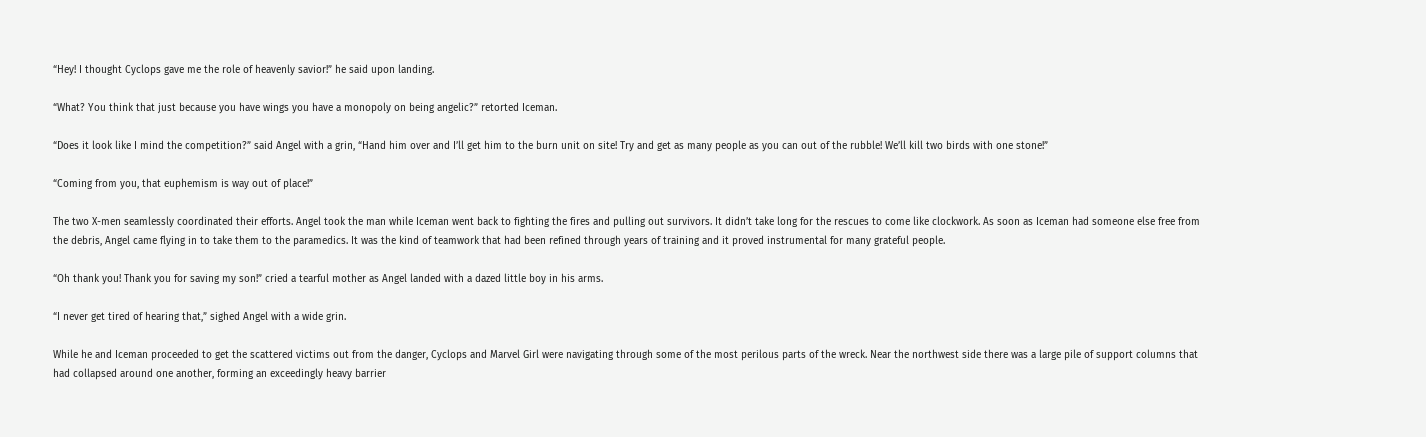“Hey! I thought Cyclops gave me the role of heavenly savior!” he said upon landing.

“What? You think that just because you have wings you have a monopoly on being angelic?” retorted Iceman.

“Does it look like I mind the competition?” said Angel with a grin, “Hand him over and I’ll get him to the burn unit on site! Try and get as many people as you can out of the rubble! We’ll kill two birds with one stone!”

“Coming from you, that euphemism is way out of place!”

The two X-men seamlessly coordinated their efforts. Angel took the man while Iceman went back to fighting the fires and pulling out survivors. It didn’t take long for the rescues to come like clockwork. As soon as Iceman had someone else free from the debris, Angel came flying in to take them to the paramedics. It was the kind of teamwork that had been refined through years of training and it proved instrumental for many grateful people.

“Oh thank you! Thank you for saving my son!” cried a tearful mother as Angel landed with a dazed little boy in his arms.

“I never get tired of hearing that,” sighed Angel with a wide grin.

While he and Iceman proceeded to get the scattered victims out from the danger, Cyclops and Marvel Girl were navigating through some of the most perilous parts of the wreck. Near the northwest side there was a large pile of support columns that had collapsed around one another, forming an exceedingly heavy barrier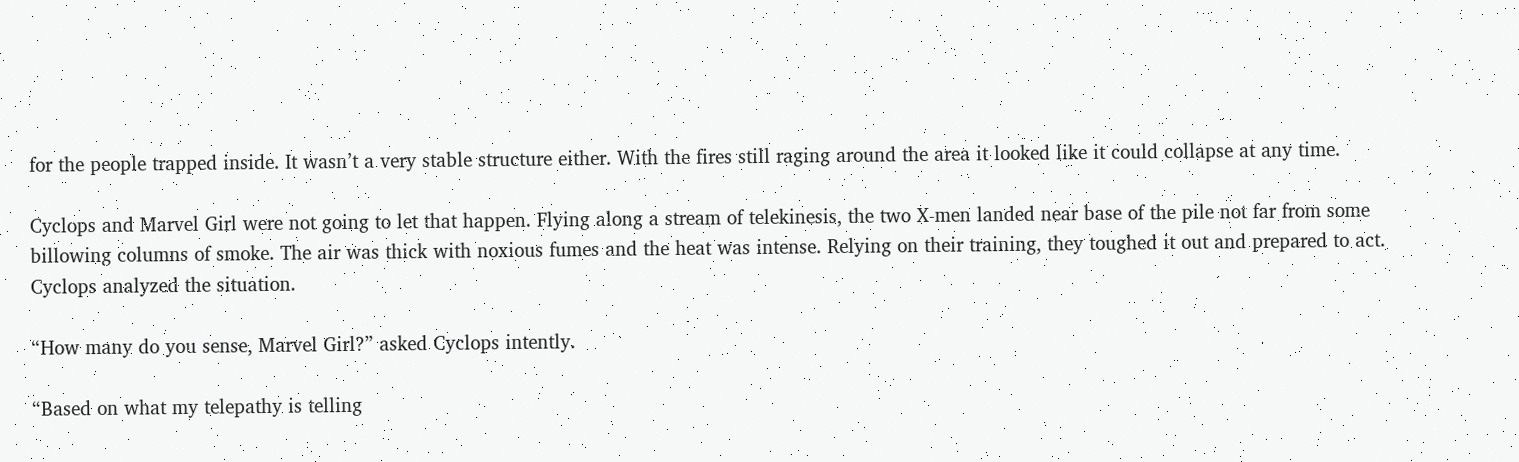for the people trapped inside. It wasn’t a very stable structure either. With the fires still raging around the area it looked like it could collapse at any time.

Cyclops and Marvel Girl were not going to let that happen. Flying along a stream of telekinesis, the two X-men landed near base of the pile not far from some billowing columns of smoke. The air was thick with noxious fumes and the heat was intense. Relying on their training, they toughed it out and prepared to act. Cyclops analyzed the situation.

“How many do you sense, Marvel Girl?” asked Cyclops intently.

“Based on what my telepathy is telling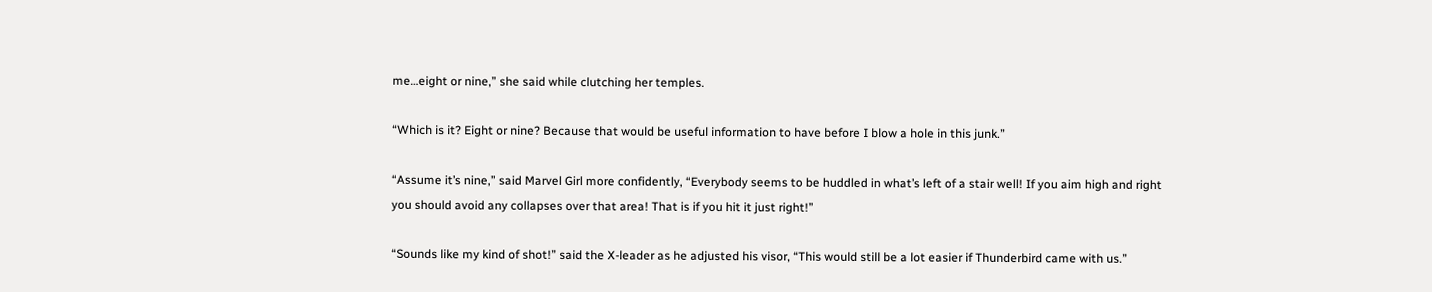me…eight or nine,” she said while clutching her temples.

“Which is it? Eight or nine? Because that would be useful information to have before I blow a hole in this junk.”

“Assume it’s nine,” said Marvel Girl more confidently, “Everybody seems to be huddled in what’s left of a stair well! If you aim high and right you should avoid any collapses over that area! That is if you hit it just right!”

“Sounds like my kind of shot!” said the X-leader as he adjusted his visor, “This would still be a lot easier if Thunderbird came with us.”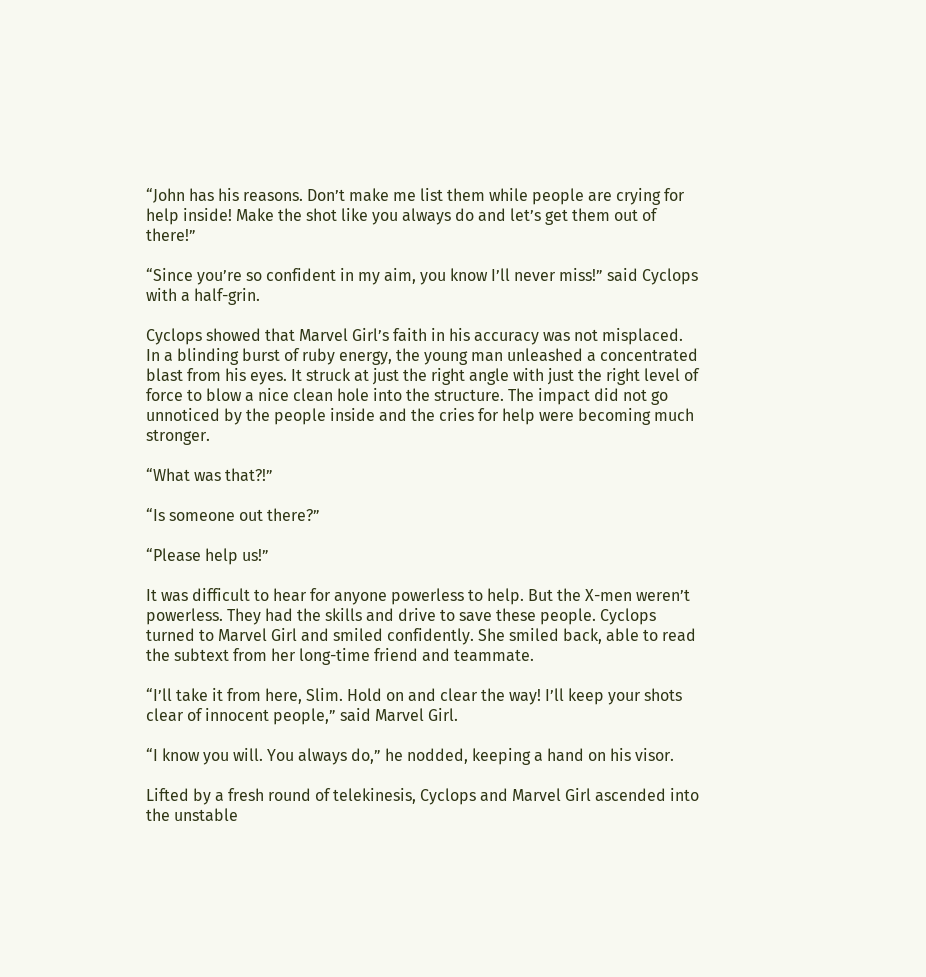“John has his reasons. Don’t make me list them while people are crying for help inside! Make the shot like you always do and let’s get them out of there!”

“Since you’re so confident in my aim, you know I’ll never miss!” said Cyclops with a half-grin.

Cyclops showed that Marvel Girl’s faith in his accuracy was not misplaced. In a blinding burst of ruby energy, the young man unleashed a concentrated blast from his eyes. It struck at just the right angle with just the right level of force to blow a nice clean hole into the structure. The impact did not go unnoticed by the people inside and the cries for help were becoming much stronger.

“What was that?!”

“Is someone out there?”

“Please help us!”

It was difficult to hear for anyone powerless to help. But the X-men weren’t powerless. They had the skills and drive to save these people. Cyclops turned to Marvel Girl and smiled confidently. She smiled back, able to read the subtext from her long-time friend and teammate.

“I’ll take it from here, Slim. Hold on and clear the way! I’ll keep your shots clear of innocent people,” said Marvel Girl.

“I know you will. You always do,” he nodded, keeping a hand on his visor.

Lifted by a fresh round of telekinesis, Cyclops and Marvel Girl ascended into the unstable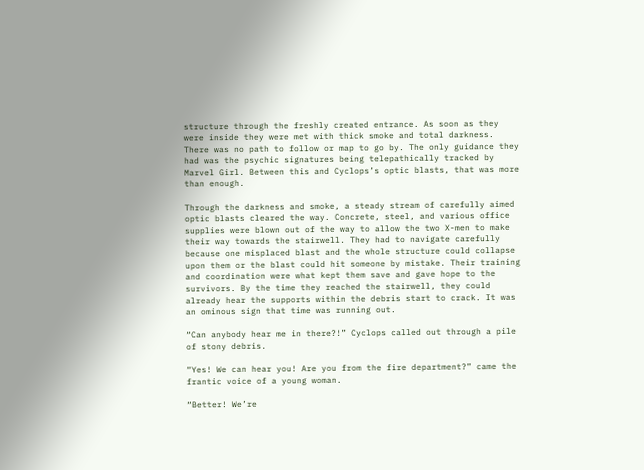structure through the freshly created entrance. As soon as they were inside they were met with thick smoke and total darkness. There was no path to follow or map to go by. The only guidance they had was the psychic signatures being telepathically tracked by Marvel Girl. Between this and Cyclops’s optic blasts, that was more than enough.

Through the darkness and smoke, a steady stream of carefully aimed optic blasts cleared the way. Concrete, steel, and various office supplies were blown out of the way to allow the two X-men to make their way towards the stairwell. They had to navigate carefully because one misplaced blast and the whole structure could collapse upon them or the blast could hit someone by mistake. Their training and coordination were what kept them save and gave hope to the survivors. By the time they reached the stairwell, they could already hear the supports within the debris start to crack. It was an ominous sign that time was running out.

“Can anybody hear me in there?!” Cyclops called out through a pile of stony debris.

“Yes! We can hear you! Are you from the fire department?” came the frantic voice of a young woman.

“Better! We’re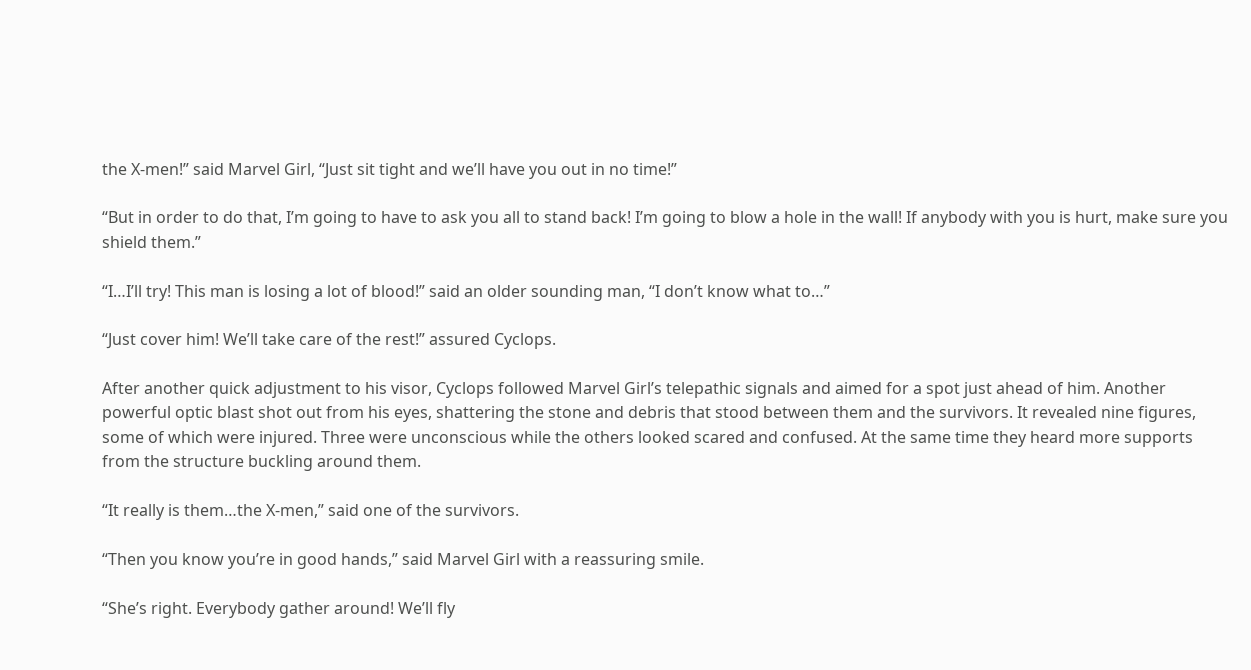the X-men!” said Marvel Girl, “Just sit tight and we’ll have you out in no time!”

“But in order to do that, I’m going to have to ask you all to stand back! I’m going to blow a hole in the wall! If anybody with you is hurt, make sure you shield them.”

“I…I’ll try! This man is losing a lot of blood!” said an older sounding man, “I don’t know what to…”

“Just cover him! We’ll take care of the rest!” assured Cyclops.

After another quick adjustment to his visor, Cyclops followed Marvel Girl’s telepathic signals and aimed for a spot just ahead of him. Another powerful optic blast shot out from his eyes, shattering the stone and debris that stood between them and the survivors. It revealed nine figures, some of which were injured. Three were unconscious while the others looked scared and confused. At the same time they heard more supports from the structure buckling around them.

“It really is them…the X-men,” said one of the survivors.

“Then you know you’re in good hands,” said Marvel Girl with a reassuring smile.

“She’s right. Everybody gather around! We’ll fly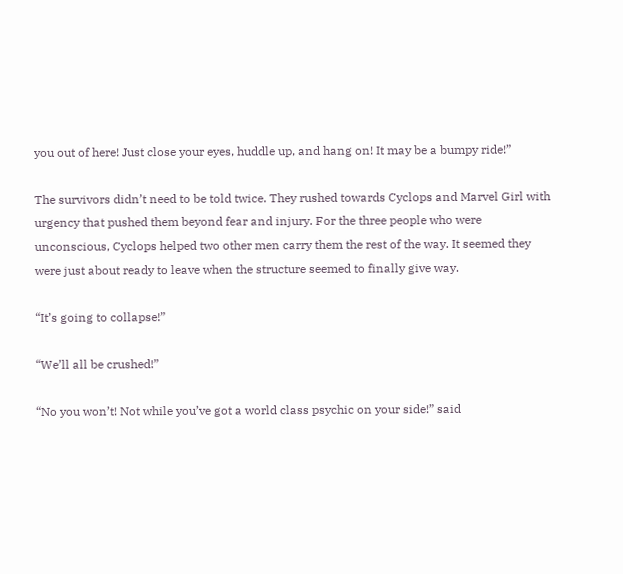you out of here! Just close your eyes, huddle up, and hang on! It may be a bumpy ride!”

The survivors didn’t need to be told twice. They rushed towards Cyclops and Marvel Girl with urgency that pushed them beyond fear and injury. For the three people who were unconscious, Cyclops helped two other men carry them the rest of the way. It seemed they were just about ready to leave when the structure seemed to finally give way.

“It’s going to collapse!”

“We’ll all be crushed!”

“No you won’t! Not while you’ve got a world class psychic on your side!” said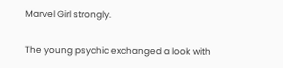Marvel Girl strongly.

The young psychic exchanged a look with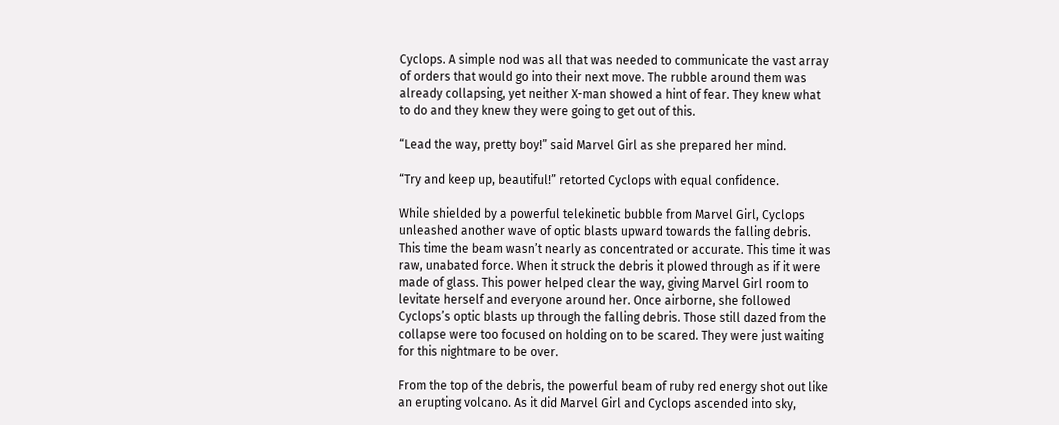Cyclops. A simple nod was all that was needed to communicate the vast array of orders that would go into their next move. The rubble around them was already collapsing, yet neither X-man showed a hint of fear. They knew what to do and they knew they were going to get out of this.

“Lead the way, pretty boy!” said Marvel Girl as she prepared her mind.

“Try and keep up, beautiful!” retorted Cyclops with equal confidence.

While shielded by a powerful telekinetic bubble from Marvel Girl, Cyclops unleashed another wave of optic blasts upward towards the falling debris. This time the beam wasn’t nearly as concentrated or accurate. This time it was raw, unabated force. When it struck the debris it plowed through as if it were made of glass. This power helped clear the way, giving Marvel Girl room to levitate herself and everyone around her. Once airborne, she followed Cyclops’s optic blasts up through the falling debris. Those still dazed from the collapse were too focused on holding on to be scared. They were just waiting for this nightmare to be over.

From the top of the debris, the powerful beam of ruby red energy shot out like an erupting volcano. As it did Marvel Girl and Cyclops ascended into sky,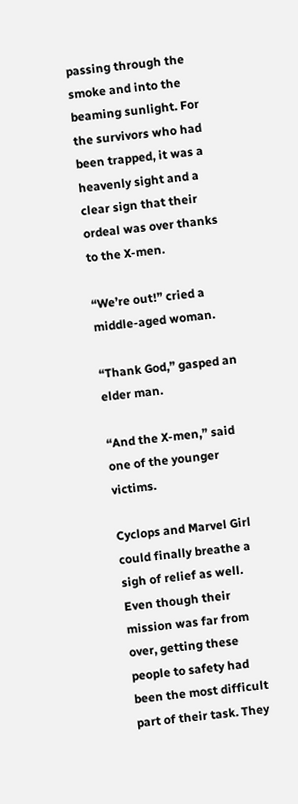passing through the smoke and into the beaming sunlight. For the survivors who had been trapped, it was a heavenly sight and a clear sign that their ordeal was over thanks to the X-men.

“We’re out!” cried a middle-aged woman.

“Thank God,” gasped an elder man.

“And the X-men,” said one of the younger victims.

Cyclops and Marvel Girl could finally breathe a sigh of relief as well. Even though their mission was far from over, getting these people to safety had been the most difficult part of their task. They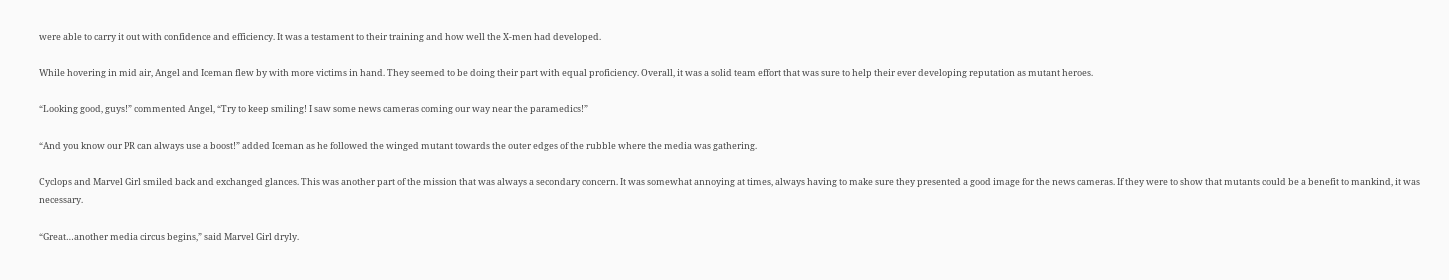were able to carry it out with confidence and efficiency. It was a testament to their training and how well the X-men had developed.

While hovering in mid air, Angel and Iceman flew by with more victims in hand. They seemed to be doing their part with equal proficiency. Overall, it was a solid team effort that was sure to help their ever developing reputation as mutant heroes.

“Looking good, guys!” commented Angel, “Try to keep smiling! I saw some news cameras coming our way near the paramedics!”

“And you know our PR can always use a boost!” added Iceman as he followed the winged mutant towards the outer edges of the rubble where the media was gathering.

Cyclops and Marvel Girl smiled back and exchanged glances. This was another part of the mission that was always a secondary concern. It was somewhat annoying at times, always having to make sure they presented a good image for the news cameras. If they were to show that mutants could be a benefit to mankind, it was necessary.

“Great…another media circus begins,” said Marvel Girl dryly.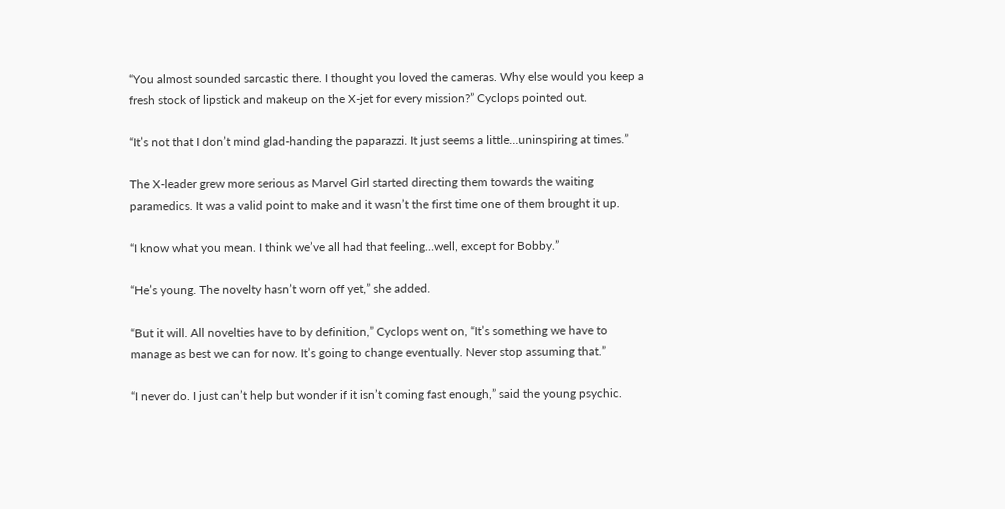“You almost sounded sarcastic there. I thought you loved the cameras. Why else would you keep a fresh stock of lipstick and makeup on the X-jet for every mission?” Cyclops pointed out.

“It’s not that I don’t mind glad-handing the paparazzi. It just seems a little…uninspiring at times.”

The X-leader grew more serious as Marvel Girl started directing them towards the waiting paramedics. It was a valid point to make and it wasn’t the first time one of them brought it up.

“I know what you mean. I think we’ve all had that feeling…well, except for Bobby.”

“He’s young. The novelty hasn’t worn off yet,” she added.

“But it will. All novelties have to by definition,” Cyclops went on, “It’s something we have to manage as best we can for now. It’s going to change eventually. Never stop assuming that.”

“I never do. I just can’t help but wonder if it isn’t coming fast enough,” said the young psychic.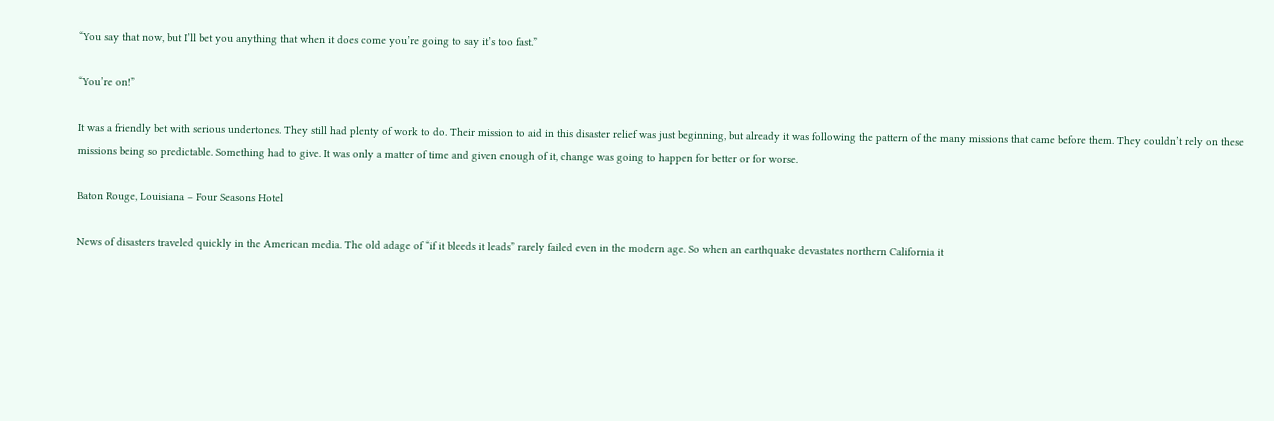“You say that now, but I’ll bet you anything that when it does come you’re going to say it’s too fast.”

“You’re on!”

It was a friendly bet with serious undertones. They still had plenty of work to do. Their mission to aid in this disaster relief was just beginning, but already it was following the pattern of the many missions that came before them. They couldn’t rely on these missions being so predictable. Something had to give. It was only a matter of time and given enough of it, change was going to happen for better or for worse.

Baton Rouge, Louisiana – Four Seasons Hotel

News of disasters traveled quickly in the American media. The old adage of “if it bleeds it leads” rarely failed even in the modern age. So when an earthquake devastates northern California it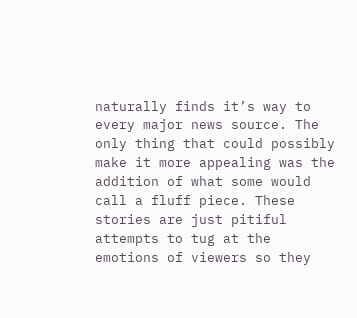naturally finds it’s way to every major news source. The only thing that could possibly make it more appealing was the addition of what some would call a fluff piece. These stories are just pitiful attempts to tug at the emotions of viewers so they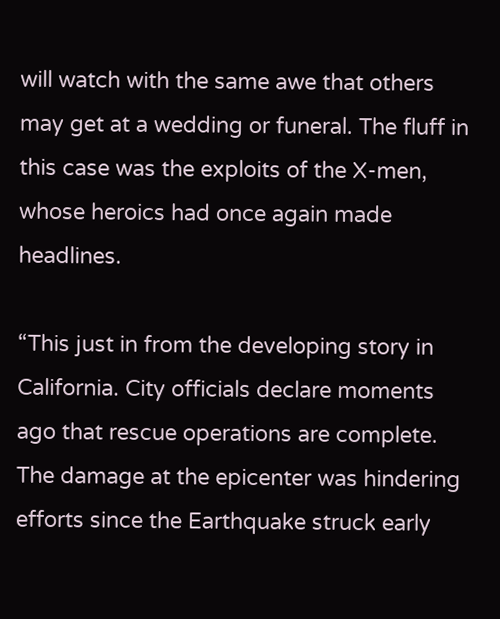will watch with the same awe that others may get at a wedding or funeral. The fluff in this case was the exploits of the X-men, whose heroics had once again made headlines.

“This just in from the developing story in California. City officials declare moments ago that rescue operations are complete. The damage at the epicenter was hindering efforts since the Earthquake struck early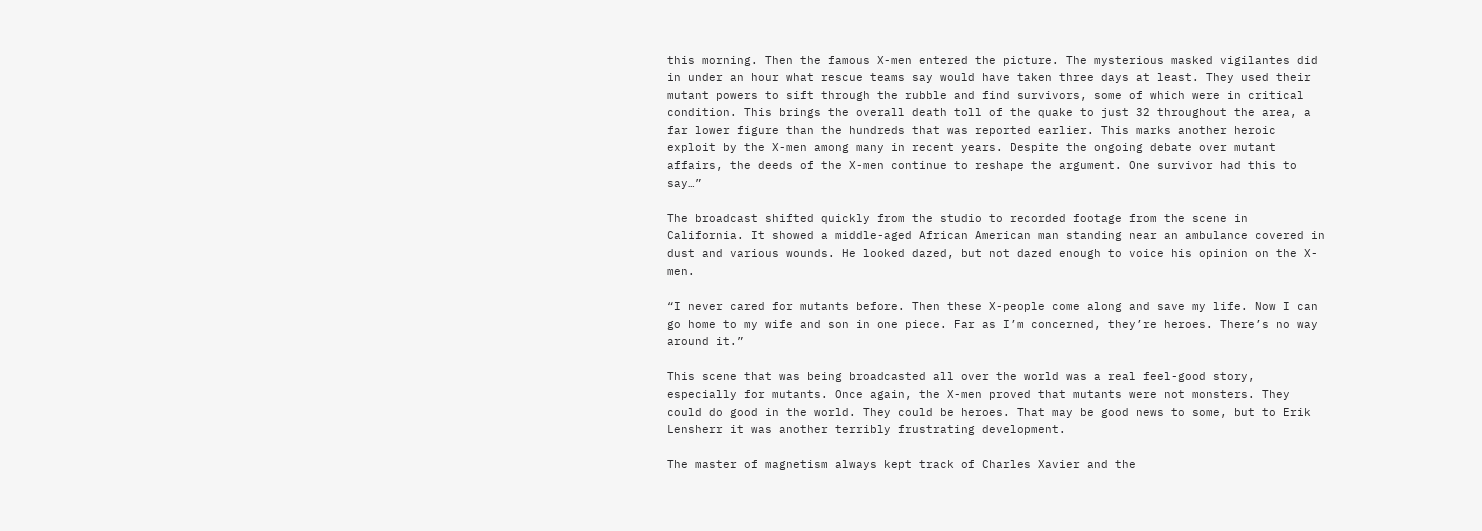this morning. Then the famous X-men entered the picture. The mysterious masked vigilantes did in under an hour what rescue teams say would have taken three days at least. They used their mutant powers to sift through the rubble and find survivors, some of which were in critical condition. This brings the overall death toll of the quake to just 32 throughout the area, a far lower figure than the hundreds that was reported earlier. This marks another heroic exploit by the X-men among many in recent years. Despite the ongoing debate over mutant affairs, the deeds of the X-men continue to reshape the argument. One survivor had this to say…”

The broadcast shifted quickly from the studio to recorded footage from the scene in California. It showed a middle-aged African American man standing near an ambulance covered in dust and various wounds. He looked dazed, but not dazed enough to voice his opinion on the X-men.

“I never cared for mutants before. Then these X-people come along and save my life. Now I can go home to my wife and son in one piece. Far as I’m concerned, they’re heroes. There’s no way around it.”

This scene that was being broadcasted all over the world was a real feel-good story, especially for mutants. Once again, the X-men proved that mutants were not monsters. They could do good in the world. They could be heroes. That may be good news to some, but to Erik Lensherr it was another terribly frustrating development.

The master of magnetism always kept track of Charles Xavier and the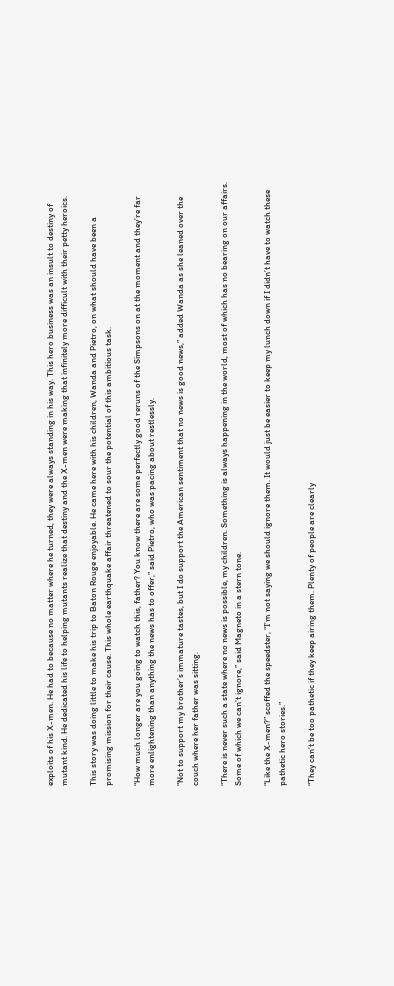exploits of his X-men. He had to because no matter where he turned, they were always standing in his way. This hero business was an insult to destiny of mutant kind. He dedicated his life to helping mutants realize that destiny and the X-men were making that infinitely more difficult with their petty heroics.

This story was doing little to make his trip to Baton Rouge enjoyable. He came here with his children, Wanda and Pietro, on what should have been a promising mission for their cause. This whole earthquake affair threatened to sour the potential of this ambitious task.

“How much longer are you going to watch this, father? You know there are some perfectly good reruns of the Simpsons on at the moment and they’re far more enlightening than anything the news has to offer,” said Pietro, who was pacing about restlessly.

“Not to support my brother’s immature tastes, but I do support the American sentiment that no news is good news,” added Wanda as she leaned over the couch where her father was sitting.

“There is never such a state where no news is possible, my children. Something is always happening in the world, most of which has no bearing on our affairs. Some of which we can’t ignore,” said Magneto in a stern tone.

“Like the X-men?” scoffed the speedster, “I’m not saying we should ignore them. It would just be easier to keep my lunch down if I didn’t have to watch these pathetic hero stories.”

“They can’t be too pathetic if they keep airing them. Plenty of people are clearly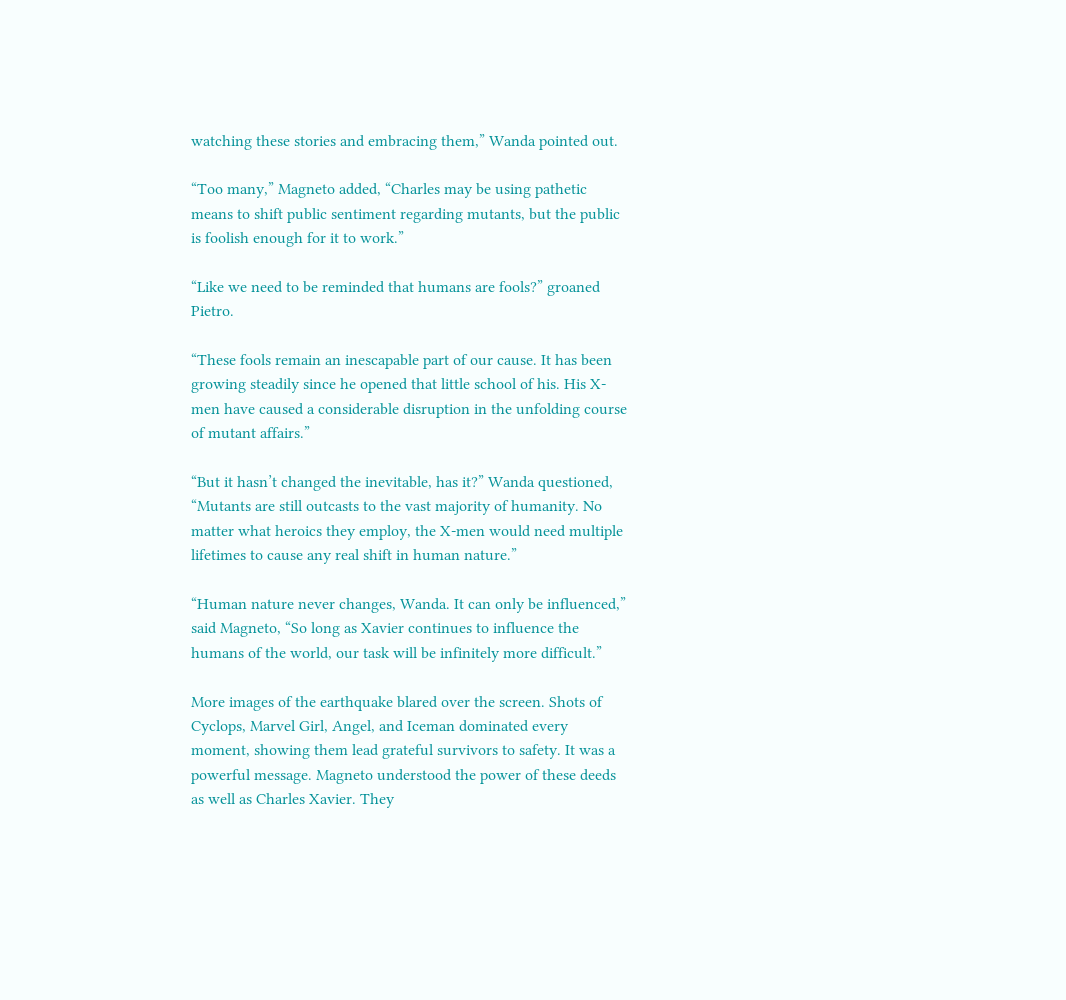watching these stories and embracing them,” Wanda pointed out.

“Too many,” Magneto added, “Charles may be using pathetic means to shift public sentiment regarding mutants, but the public is foolish enough for it to work.”

“Like we need to be reminded that humans are fools?” groaned Pietro.

“These fools remain an inescapable part of our cause. It has been growing steadily since he opened that little school of his. His X-men have caused a considerable disruption in the unfolding course of mutant affairs.”

“But it hasn’t changed the inevitable, has it?” Wanda questioned, “Mutants are still outcasts to the vast majority of humanity. No matter what heroics they employ, the X-men would need multiple lifetimes to cause any real shift in human nature.”

“Human nature never changes, Wanda. It can only be influenced,” said Magneto, “So long as Xavier continues to influence the humans of the world, our task will be infinitely more difficult.”

More images of the earthquake blared over the screen. Shots of Cyclops, Marvel Girl, Angel, and Iceman dominated every moment, showing them lead grateful survivors to safety. It was a powerful message. Magneto understood the power of these deeds as well as Charles Xavier. They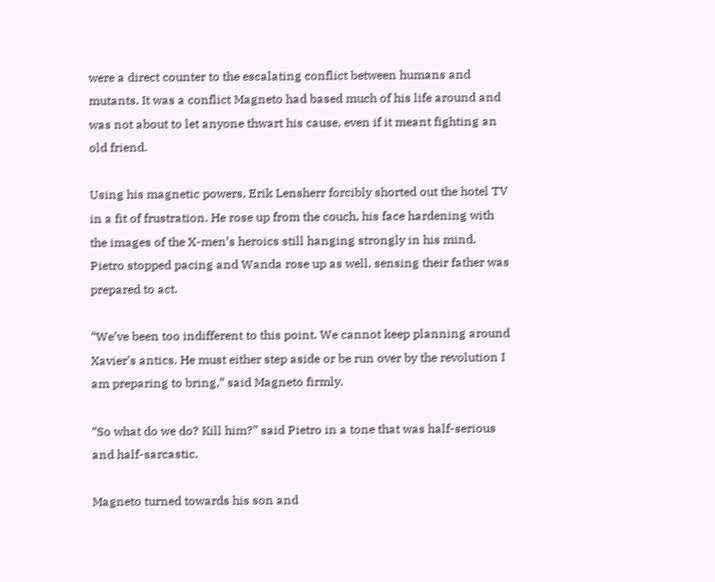were a direct counter to the escalating conflict between humans and mutants. It was a conflict Magneto had based much of his life around and was not about to let anyone thwart his cause, even if it meant fighting an old friend.

Using his magnetic powers, Erik Lensherr forcibly shorted out the hotel TV in a fit of frustration. He rose up from the couch, his face hardening with the images of the X-men’s heroics still hanging strongly in his mind. Pietro stopped pacing and Wanda rose up as well, sensing their father was prepared to act.

“We’ve been too indifferent to this point. We cannot keep planning around Xavier’s antics. He must either step aside or be run over by the revolution I am preparing to bring,” said Magneto firmly.

“So what do we do? Kill him?” said Pietro in a tone that was half-serious and half-sarcastic.

Magneto turned towards his son and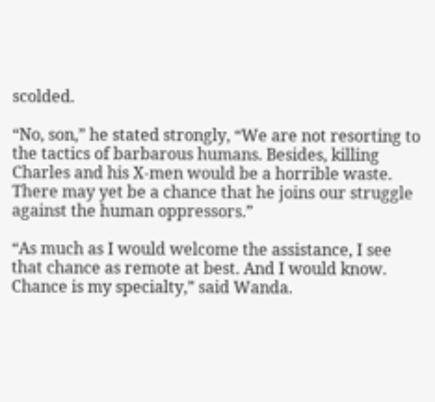scolded.

“No, son,” he stated strongly, “We are not resorting to the tactics of barbarous humans. Besides, killing Charles and his X-men would be a horrible waste. There may yet be a chance that he joins our struggle against the human oppressors.”

“As much as I would welcome the assistance, I see that chance as remote at best. And I would know. Chance is my specialty,” said Wanda.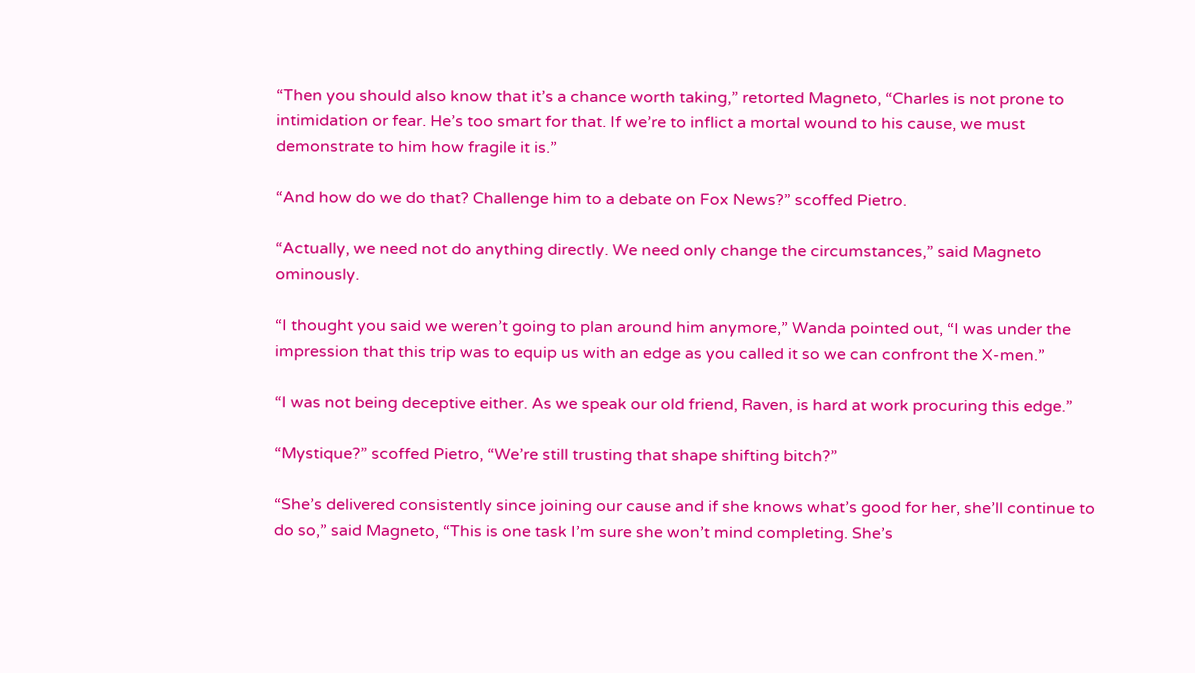“Then you should also know that it’s a chance worth taking,” retorted Magneto, “Charles is not prone to intimidation or fear. He’s too smart for that. If we’re to inflict a mortal wound to his cause, we must demonstrate to him how fragile it is.”

“And how do we do that? Challenge him to a debate on Fox News?” scoffed Pietro.

“Actually, we need not do anything directly. We need only change the circumstances,” said Magneto ominously.

“I thought you said we weren’t going to plan around him anymore,” Wanda pointed out, “I was under the impression that this trip was to equip us with an edge as you called it so we can confront the X-men.”

“I was not being deceptive either. As we speak our old friend, Raven, is hard at work procuring this edge.”

“Mystique?” scoffed Pietro, “We’re still trusting that shape shifting bitch?”

“She’s delivered consistently since joining our cause and if she knows what’s good for her, she’ll continue to do so,” said Magneto, “This is one task I’m sure she won’t mind completing. She’s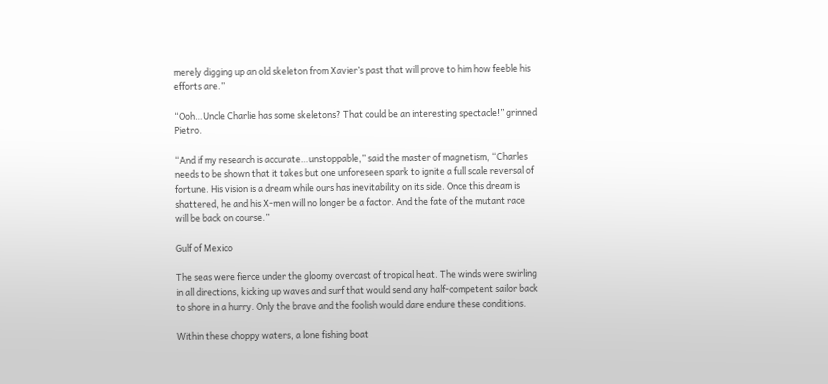merely digging up an old skeleton from Xavier’s past that will prove to him how feeble his efforts are.”

“Ooh…Uncle Charlie has some skeletons? That could be an interesting spectacle!” grinned Pietro.

“And if my research is accurate…unstoppable,” said the master of magnetism, “Charles needs to be shown that it takes but one unforeseen spark to ignite a full scale reversal of fortune. His vision is a dream while ours has inevitability on its side. Once this dream is shattered, he and his X-men will no longer be a factor. And the fate of the mutant race will be back on course.”

Gulf of Mexico

The seas were fierce under the gloomy overcast of tropical heat. The winds were swirling in all directions, kicking up waves and surf that would send any half-competent sailor back to shore in a hurry. Only the brave and the foolish would dare endure these conditions.

Within these choppy waters, a lone fishing boat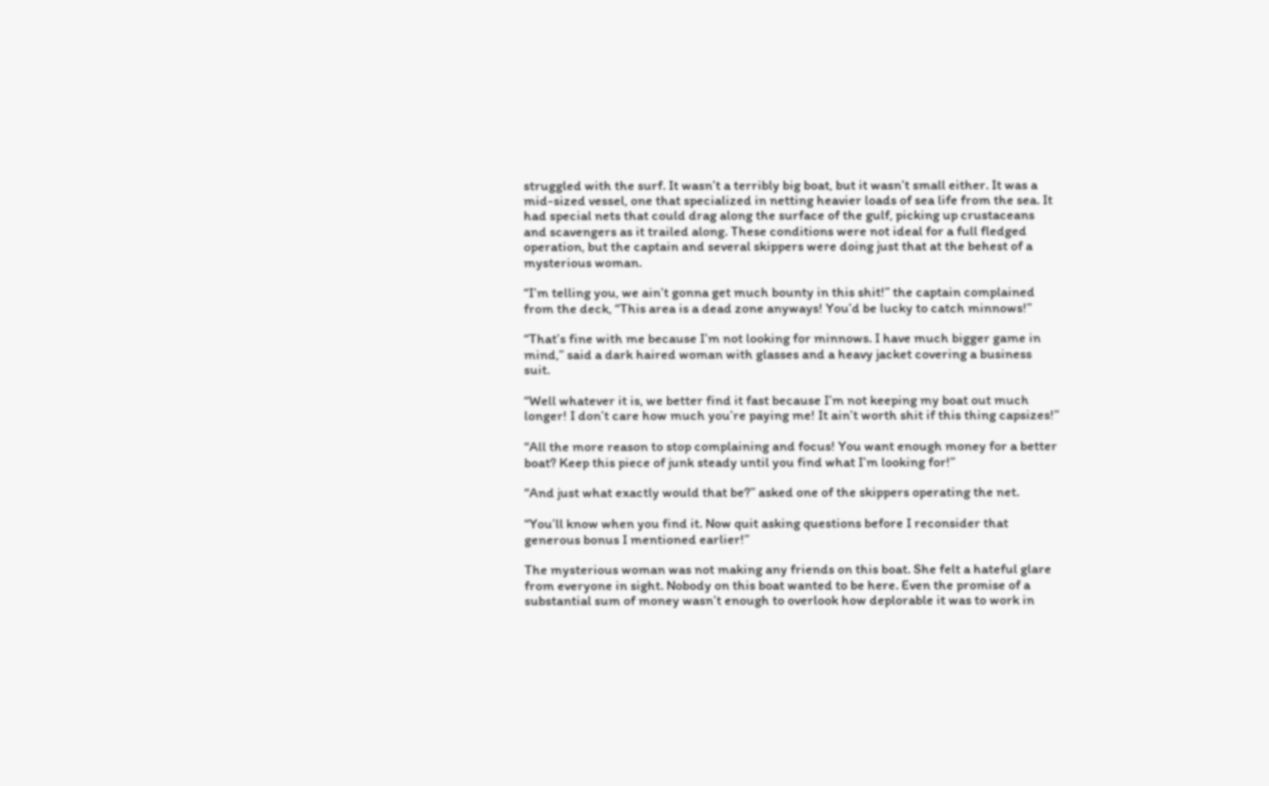struggled with the surf. It wasn’t a terribly big boat, but it wasn’t small either. It was a mid-sized vessel, one that specialized in netting heavier loads of sea life from the sea. It had special nets that could drag along the surface of the gulf, picking up crustaceans and scavengers as it trailed along. These conditions were not ideal for a full fledged operation, but the captain and several skippers were doing just that at the behest of a mysterious woman.

“I’m telling you, we ain’t gonna get much bounty in this shit!” the captain complained from the deck, “This area is a dead zone anyways! You’d be lucky to catch minnows!”

“That’s fine with me because I’m not looking for minnows. I have much bigger game in mind,” said a dark haired woman with glasses and a heavy jacket covering a business suit.

“Well whatever it is, we better find it fast because I’m not keeping my boat out much longer! I don’t care how much you’re paying me! It ain’t worth shit if this thing capsizes!”

“All the more reason to stop complaining and focus! You want enough money for a better boat? Keep this piece of junk steady until you find what I’m looking for!”

“And just what exactly would that be?” asked one of the skippers operating the net.

“You’ll know when you find it. Now quit asking questions before I reconsider that generous bonus I mentioned earlier!”

The mysterious woman was not making any friends on this boat. She felt a hateful glare from everyone in sight. Nobody on this boat wanted to be here. Even the promise of a substantial sum of money wasn’t enough to overlook how deplorable it was to work in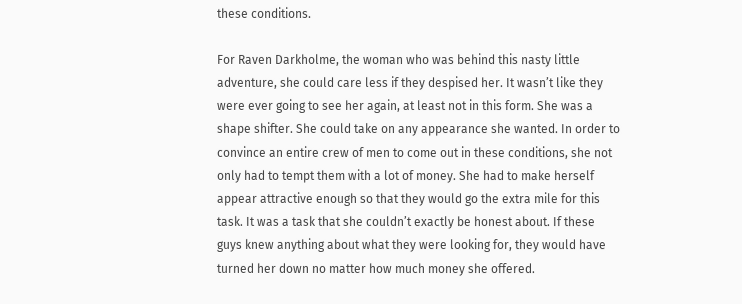these conditions.

For Raven Darkholme, the woman who was behind this nasty little adventure, she could care less if they despised her. It wasn’t like they were ever going to see her again, at least not in this form. She was a shape shifter. She could take on any appearance she wanted. In order to convince an entire crew of men to come out in these conditions, she not only had to tempt them with a lot of money. She had to make herself appear attractive enough so that they would go the extra mile for this task. It was a task that she couldn’t exactly be honest about. If these guys knew anything about what they were looking for, they would have turned her down no matter how much money she offered.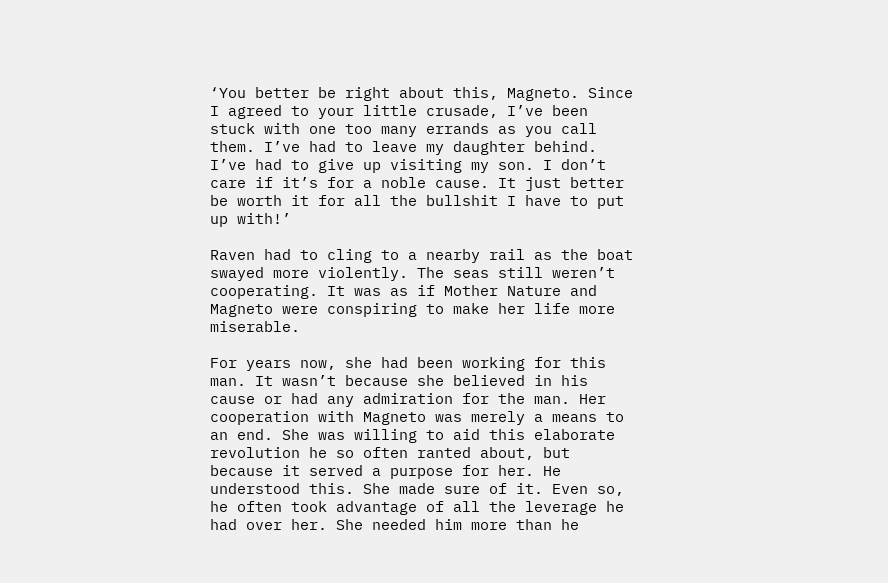‘You better be right about this, Magneto. Since I agreed to your little crusade, I’ve been stuck with one too many errands as you call them. I’ve had to leave my daughter behind. I’ve had to give up visiting my son. I don’t care if it’s for a noble cause. It just better be worth it for all the bullshit I have to put up with!’

Raven had to cling to a nearby rail as the boat swayed more violently. The seas still weren’t cooperating. It was as if Mother Nature and Magneto were conspiring to make her life more miserable.

For years now, she had been working for this man. It wasn’t because she believed in his cause or had any admiration for the man. Her cooperation with Magneto was merely a means to an end. She was willing to aid this elaborate revolution he so often ranted about, but because it served a purpose for her. He understood this. She made sure of it. Even so, he often took advantage of all the leverage he had over her. She needed him more than he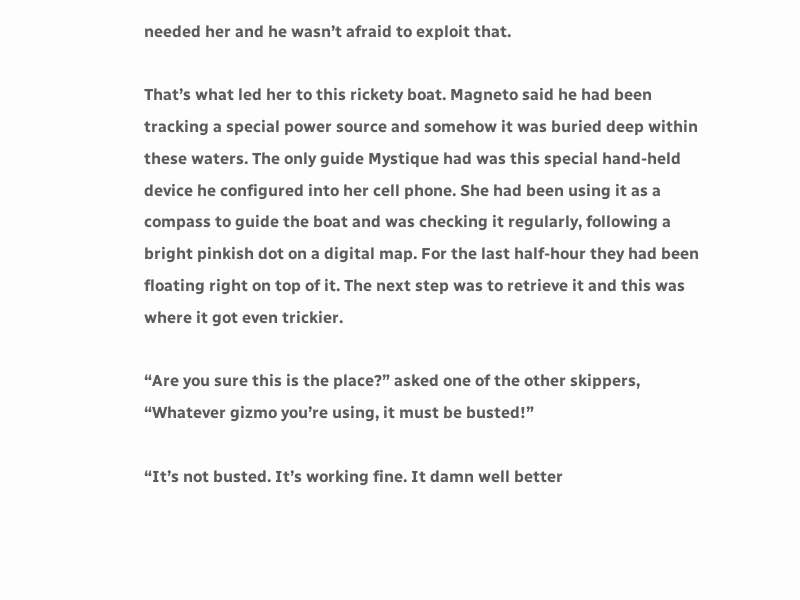needed her and he wasn’t afraid to exploit that.

That’s what led her to this rickety boat. Magneto said he had been tracking a special power source and somehow it was buried deep within these waters. The only guide Mystique had was this special hand-held device he configured into her cell phone. She had been using it as a compass to guide the boat and was checking it regularly, following a bright pinkish dot on a digital map. For the last half-hour they had been floating right on top of it. The next step was to retrieve it and this was where it got even trickier.

“Are you sure this is the place?” asked one of the other skippers, “Whatever gizmo you’re using, it must be busted!”

“It’s not busted. It’s working fine. It damn well better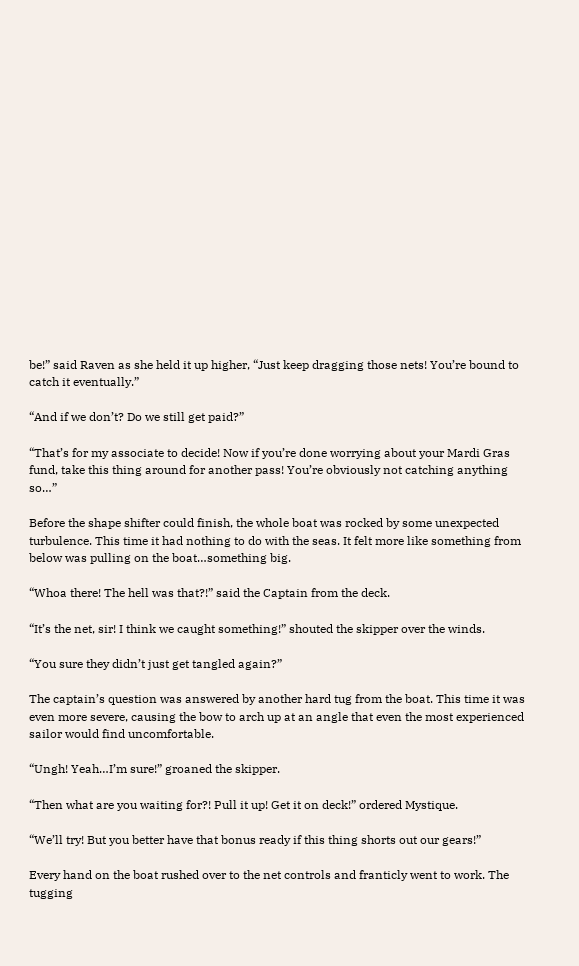be!” said Raven as she held it up higher, “Just keep dragging those nets! You’re bound to catch it eventually.”

“And if we don’t? Do we still get paid?”

“That’s for my associate to decide! Now if you’re done worrying about your Mardi Gras fund, take this thing around for another pass! You’re obviously not catching anything so…”

Before the shape shifter could finish, the whole boat was rocked by some unexpected turbulence. This time it had nothing to do with the seas. It felt more like something from below was pulling on the boat…something big.

“Whoa there! The hell was that?!” said the Captain from the deck.

“It’s the net, sir! I think we caught something!” shouted the skipper over the winds.

“You sure they didn’t just get tangled again?”

The captain’s question was answered by another hard tug from the boat. This time it was even more severe, causing the bow to arch up at an angle that even the most experienced sailor would find uncomfortable.

“Ungh! Yeah…I’m sure!” groaned the skipper.

“Then what are you waiting for?! Pull it up! Get it on deck!” ordered Mystique.

“We’ll try! But you better have that bonus ready if this thing shorts out our gears!”

Every hand on the boat rushed over to the net controls and franticly went to work. The tugging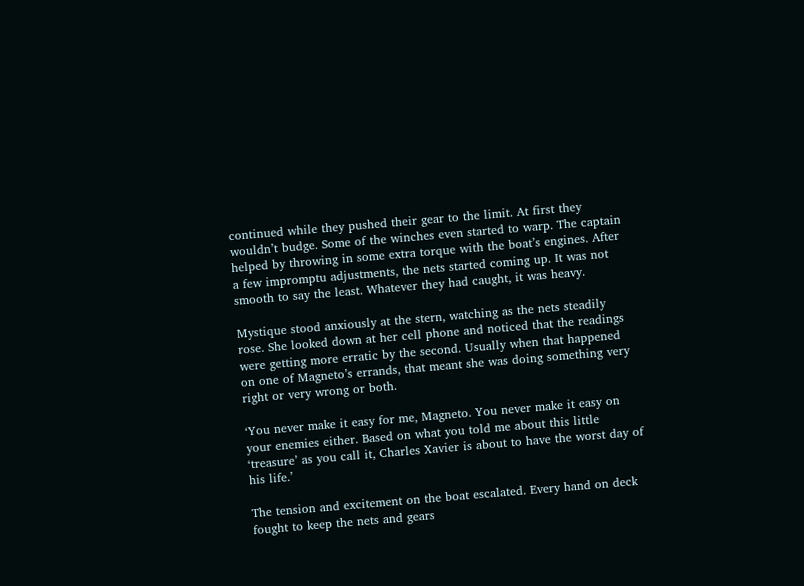continued while they pushed their gear to the limit. At first they wouldn’t budge. Some of the winches even started to warp. The captain helped by throwing in some extra torque with the boat’s engines. After a few impromptu adjustments, the nets started coming up. It was not smooth to say the least. Whatever they had caught, it was heavy.

Mystique stood anxiously at the stern, watching as the nets steadily rose. She looked down at her cell phone and noticed that the readings were getting more erratic by the second. Usually when that happened on one of Magneto’s errands, that meant she was doing something very right or very wrong or both.

‘You never make it easy for me, Magneto. You never make it easy on your enemies either. Based on what you told me about this little ‘treasure’ as you call it, Charles Xavier is about to have the worst day of his life.’

The tension and excitement on the boat escalated. Every hand on deck fought to keep the nets and gears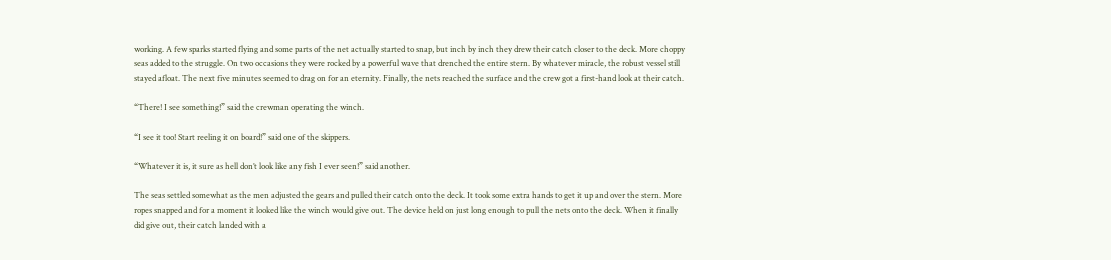working. A few sparks started flying and some parts of the net actually started to snap, but inch by inch they drew their catch closer to the deck. More choppy seas added to the struggle. On two occasions they were rocked by a powerful wave that drenched the entire stern. By whatever miracle, the robust vessel still stayed afloat. The next five minutes seemed to drag on for an eternity. Finally, the nets reached the surface and the crew got a first-hand look at their catch.

“There! I see something!” said the crewman operating the winch.

“I see it too! Start reeling it on board!” said one of the skippers.

“Whatever it is, it sure as hell don’t look like any fish I ever seen!” said another.

The seas settled somewhat as the men adjusted the gears and pulled their catch onto the deck. It took some extra hands to get it up and over the stern. More ropes snapped and for a moment it looked like the winch would give out. The device held on just long enough to pull the nets onto the deck. When it finally did give out, their catch landed with a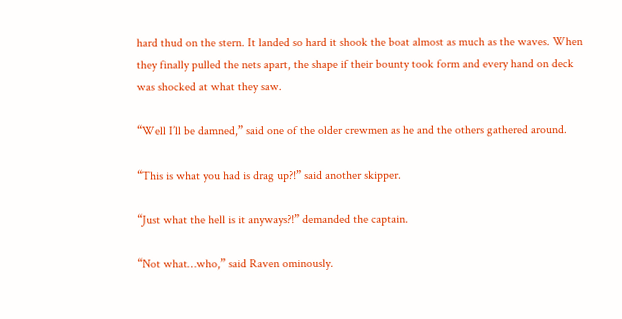hard thud on the stern. It landed so hard it shook the boat almost as much as the waves. When they finally pulled the nets apart, the shape if their bounty took form and every hand on deck was shocked at what they saw.

“Well I’ll be damned,” said one of the older crewmen as he and the others gathered around.

“This is what you had is drag up?!” said another skipper.

“Just what the hell is it anyways?!” demanded the captain.

“Not what…who,” said Raven ominously.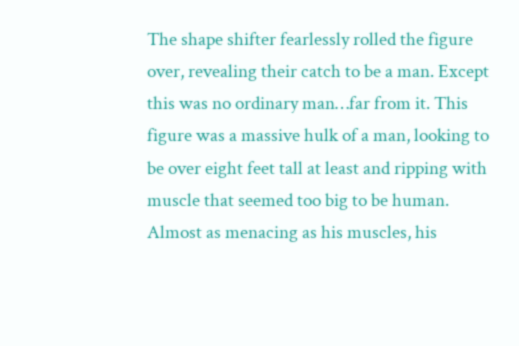The shape shifter fearlessly rolled the figure over, revealing their catch to be a man. Except this was no ordinary man…far from it. This figure was a massive hulk of a man, looking to be over eight feet tall at least and ripping with muscle that seemed too big to be human. Almost as menacing as his muscles, his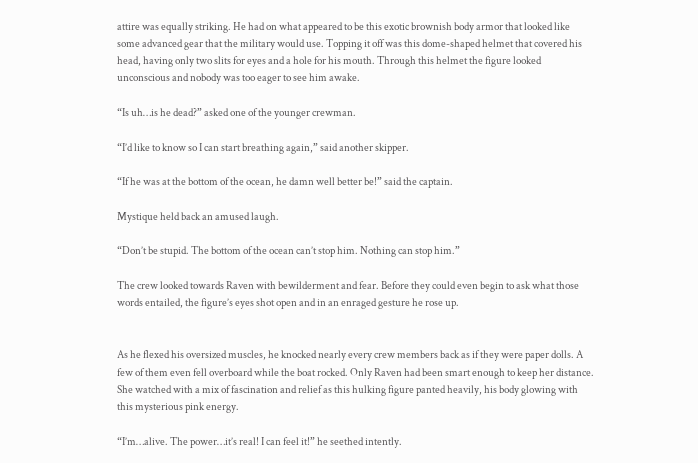attire was equally striking. He had on what appeared to be this exotic brownish body armor that looked like some advanced gear that the military would use. Topping it off was this dome-shaped helmet that covered his head, having only two slits for eyes and a hole for his mouth. Through this helmet the figure looked unconscious and nobody was too eager to see him awake.

“Is uh…is he dead?” asked one of the younger crewman.

“I’d like to know so I can start breathing again,” said another skipper.

“If he was at the bottom of the ocean, he damn well better be!” said the captain.

Mystique held back an amused laugh.

“Don’t be stupid. The bottom of the ocean can’t stop him. Nothing can stop him.”

The crew looked towards Raven with bewilderment and fear. Before they could even begin to ask what those words entailed, the figure’s eyes shot open and in an enraged gesture he rose up.


As he flexed his oversized muscles, he knocked nearly every crew members back as if they were paper dolls. A few of them even fell overboard while the boat rocked. Only Raven had been smart enough to keep her distance. She watched with a mix of fascination and relief as this hulking figure panted heavily, his body glowing with this mysterious pink energy.

“I’m…alive. The power…it’s real! I can feel it!” he seethed intently.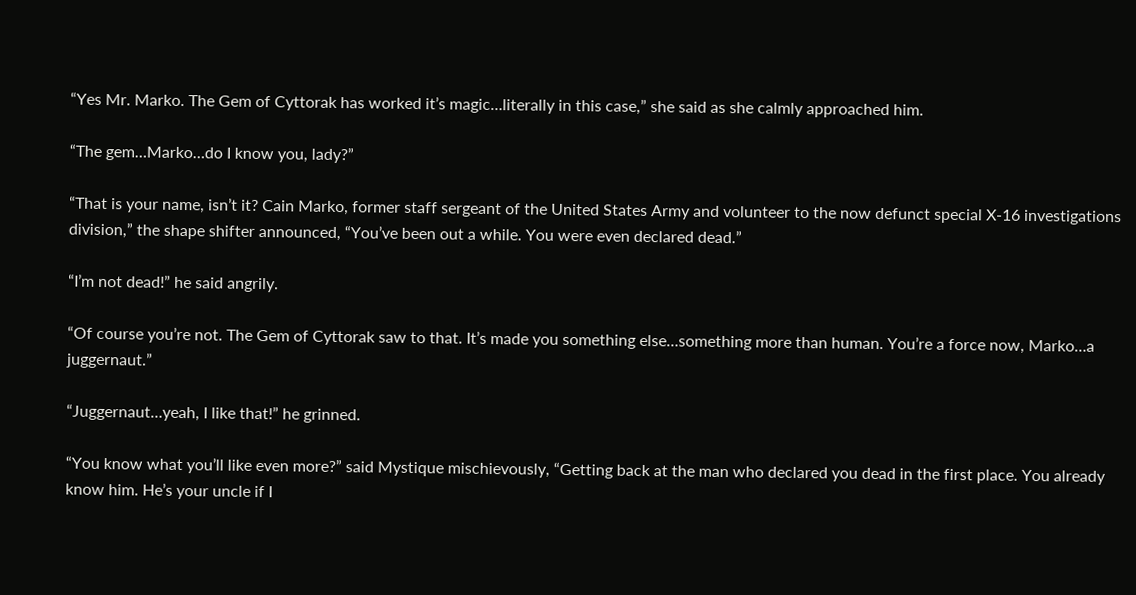“Yes Mr. Marko. The Gem of Cyttorak has worked it’s magic…literally in this case,” she said as she calmly approached him.

“The gem…Marko…do I know you, lady?”

“That is your name, isn’t it? Cain Marko, former staff sergeant of the United States Army and volunteer to the now defunct special X-16 investigations division,” the shape shifter announced, “You’ve been out a while. You were even declared dead.”

“I’m not dead!” he said angrily.

“Of course you’re not. The Gem of Cyttorak saw to that. It’s made you something else…something more than human. You’re a force now, Marko…a juggernaut.”

“Juggernaut…yeah, I like that!” he grinned.

“You know what you’ll like even more?” said Mystique mischievously, “Getting back at the man who declared you dead in the first place. You already know him. He’s your uncle if I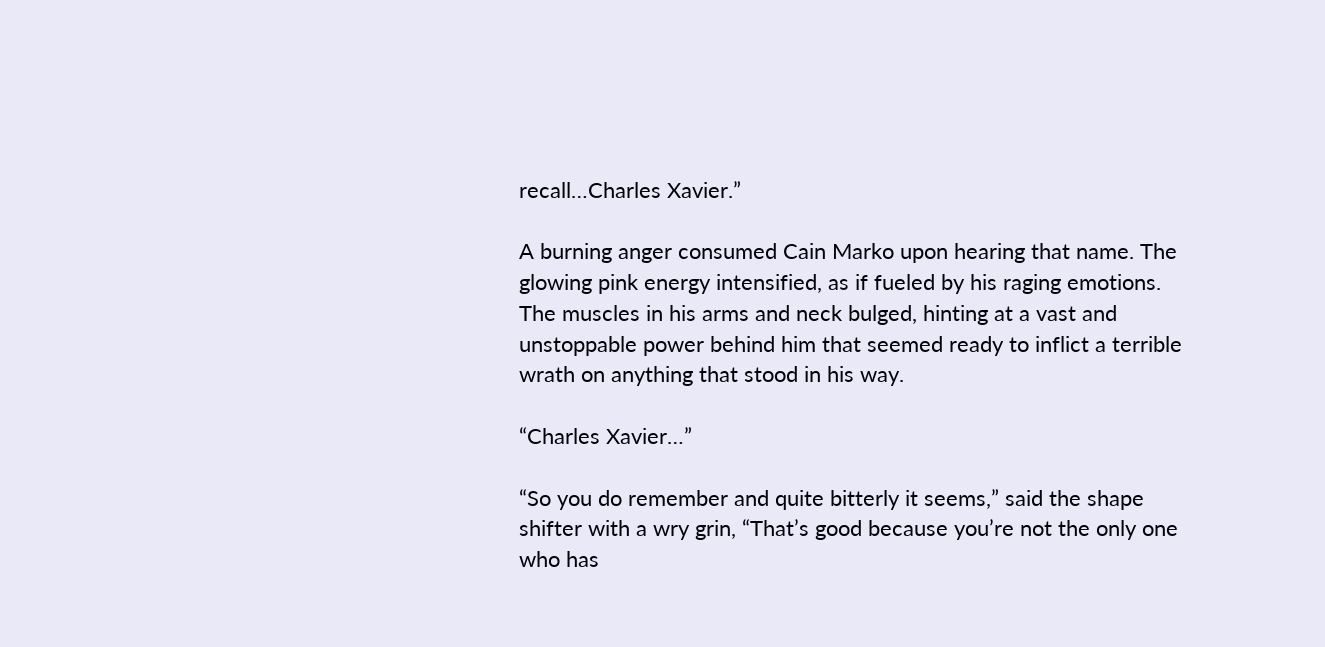recall…Charles Xavier.”

A burning anger consumed Cain Marko upon hearing that name. The glowing pink energy intensified, as if fueled by his raging emotions. The muscles in his arms and neck bulged, hinting at a vast and unstoppable power behind him that seemed ready to inflict a terrible wrath on anything that stood in his way.

“Charles Xavier…”

“So you do remember and quite bitterly it seems,” said the shape shifter with a wry grin, “That’s good because you’re not the only one who has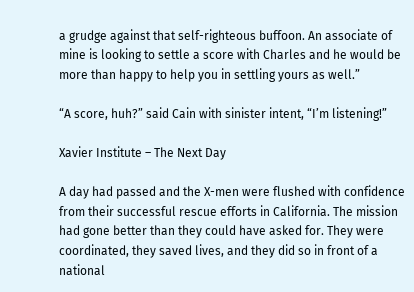a grudge against that self-righteous buffoon. An associate of mine is looking to settle a score with Charles and he would be more than happy to help you in settling yours as well.”

“A score, huh?” said Cain with sinister intent, “I’m listening!”

Xavier Institute – The Next Day

A day had passed and the X-men were flushed with confidence from their successful rescue efforts in California. The mission had gone better than they could have asked for. They were coordinated, they saved lives, and they did so in front of a national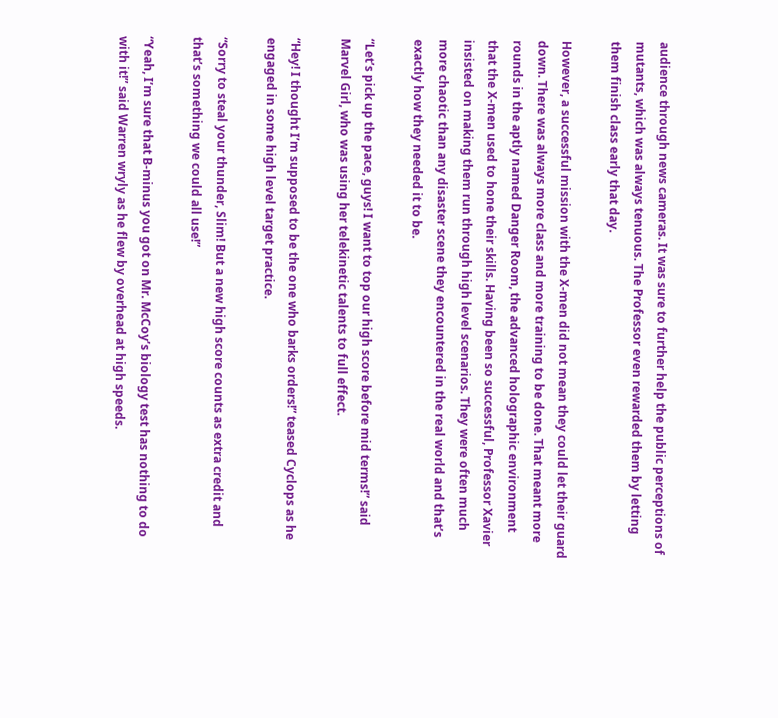audience through news cameras. It was sure to further help the public perceptions of mutants, which was always tenuous. The Professor even rewarded them by letting them finish class early that day.

However, a successful mission with the X-men did not mean they could let their guard down. There was always more class and more training to be done. That meant more rounds in the aptly named Danger Room, the advanced holographic environment that the X-men used to hone their skills. Having been so successful, Professor Xavier insisted on making them run through high level scenarios. They were often much more chaotic than any disaster scene they encountered in the real world and that’s exactly how they needed it to be.

“Let’s pick up the pace, guys! I want to top our high score before mid terms!” said Marvel Girl, who was using her telekinetic talents to full effect.

“Hey! I thought I’m supposed to be the one who barks orders!” teased Cyclops as he engaged in some high level target practice.

“Sorry to steal your thunder, Slim! But a new high score counts as extra credit and that’s something we could all use!”

“Yeah, I’m sure that B-minus you got on Mr. McCoy’s biology test has nothing to do with it!” said Warren wryly as he flew by overhead at high speeds.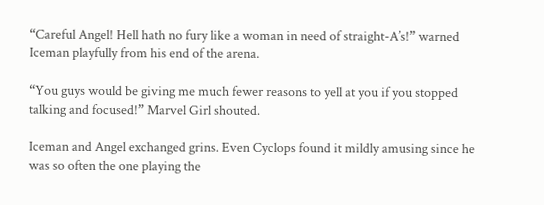“Careful Angel! Hell hath no fury like a woman in need of straight-A’s!” warned Iceman playfully from his end of the arena.

“You guys would be giving me much fewer reasons to yell at you if you stopped talking and focused!” Marvel Girl shouted.

Iceman and Angel exchanged grins. Even Cyclops found it mildly amusing since he was so often the one playing the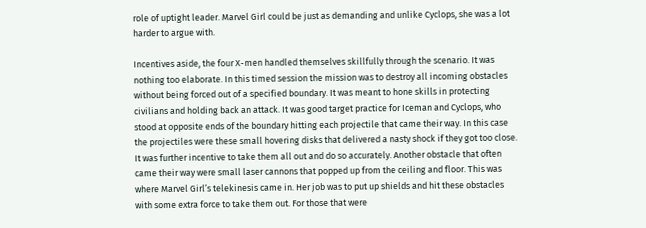role of uptight leader. Marvel Girl could be just as demanding and unlike Cyclops, she was a lot harder to argue with.

Incentives aside, the four X-men handled themselves skillfully through the scenario. It was nothing too elaborate. In this timed session the mission was to destroy all incoming obstacles without being forced out of a specified boundary. It was meant to hone skills in protecting civilians and holding back an attack. It was good target practice for Iceman and Cyclops, who stood at opposite ends of the boundary hitting each projectile that came their way. In this case the projectiles were these small hovering disks that delivered a nasty shock if they got too close. It was further incentive to take them all out and do so accurately. Another obstacle that often came their way were small laser cannons that popped up from the ceiling and floor. This was where Marvel Girl’s telekinesis came in. Her job was to put up shields and hit these obstacles with some extra force to take them out. For those that were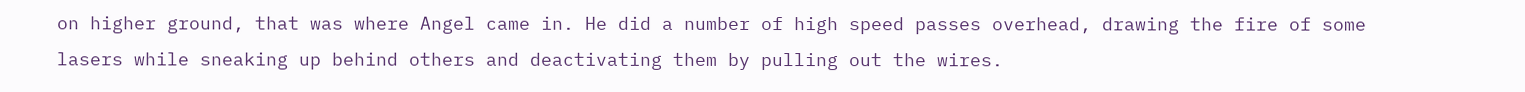on higher ground, that was where Angel came in. He did a number of high speed passes overhead, drawing the fire of some lasers while sneaking up behind others and deactivating them by pulling out the wires.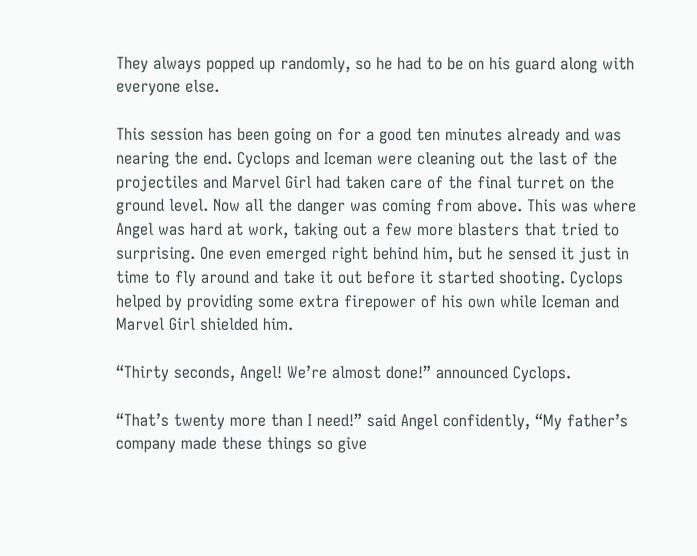They always popped up randomly, so he had to be on his guard along with everyone else.

This session has been going on for a good ten minutes already and was nearing the end. Cyclops and Iceman were cleaning out the last of the projectiles and Marvel Girl had taken care of the final turret on the ground level. Now all the danger was coming from above. This was where Angel was hard at work, taking out a few more blasters that tried to surprising. One even emerged right behind him, but he sensed it just in time to fly around and take it out before it started shooting. Cyclops helped by providing some extra firepower of his own while Iceman and Marvel Girl shielded him.

“Thirty seconds, Angel! We’re almost done!” announced Cyclops.

“That’s twenty more than I need!” said Angel confidently, “My father’s company made these things so give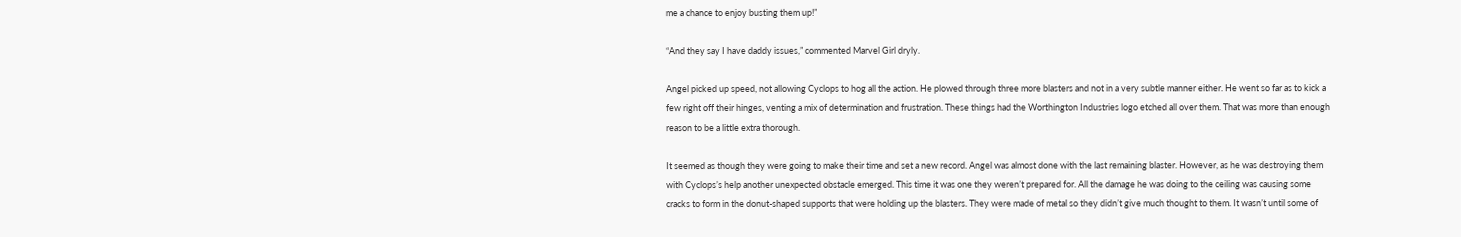me a chance to enjoy busting them up!”

“And they say I have daddy issues,” commented Marvel Girl dryly.

Angel picked up speed, not allowing Cyclops to hog all the action. He plowed through three more blasters and not in a very subtle manner either. He went so far as to kick a few right off their hinges, venting a mix of determination and frustration. These things had the Worthington Industries logo etched all over them. That was more than enough reason to be a little extra thorough.

It seemed as though they were going to make their time and set a new record. Angel was almost done with the last remaining blaster. However, as he was destroying them with Cyclops’s help another unexpected obstacle emerged. This time it was one they weren’t prepared for. All the damage he was doing to the ceiling was causing some cracks to form in the donut-shaped supports that were holding up the blasters. They were made of metal so they didn’t give much thought to them. It wasn’t until some of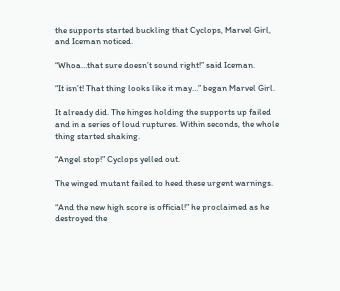the supports started buckling that Cyclops, Marvel Girl, and Iceman noticed.

“Whoa…that sure doesn’t sound right!” said Iceman.

“It isn’t! That thing looks like it may…” began Marvel Girl.

It already did. The hinges holding the supports up failed and in a series of loud ruptures. Within seconds, the whole thing started shaking.

“Angel stop!” Cyclops yelled out.

The winged mutant failed to heed these urgent warnings.

“And the new high score is official!” he proclaimed as he destroyed the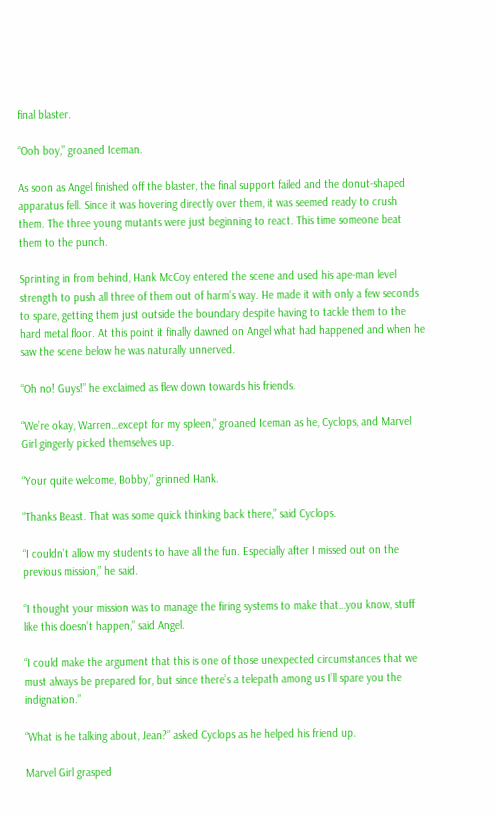final blaster.

“Ooh boy,” groaned Iceman.

As soon as Angel finished off the blaster, the final support failed and the donut-shaped apparatus fell. Since it was hovering directly over them, it was seemed ready to crush them. The three young mutants were just beginning to react. This time someone beat them to the punch.

Sprinting in from behind, Hank McCoy entered the scene and used his ape-man level strength to push all three of them out of harm’s way. He made it with only a few seconds to spare, getting them just outside the boundary despite having to tackle them to the hard metal floor. At this point it finally dawned on Angel what had happened and when he saw the scene below he was naturally unnerved.

“Oh no! Guys!” he exclaimed as flew down towards his friends.

“We’re okay, Warren…except for my spleen,” groaned Iceman as he, Cyclops, and Marvel Girl gingerly picked themselves up.

“Your quite welcome, Bobby,” grinned Hank.

“Thanks Beast. That was some quick thinking back there,” said Cyclops.

“I couldn’t allow my students to have all the fun. Especially after I missed out on the previous mission,” he said.

“I thought your mission was to manage the firing systems to make that…you know, stuff like this doesn’t happen,” said Angel.

“I could make the argument that this is one of those unexpected circumstances that we must always be prepared for, but since there’s a telepath among us I’ll spare you the indignation.”

“What is he talking about, Jean?” asked Cyclops as he helped his friend up.

Marvel Girl grasped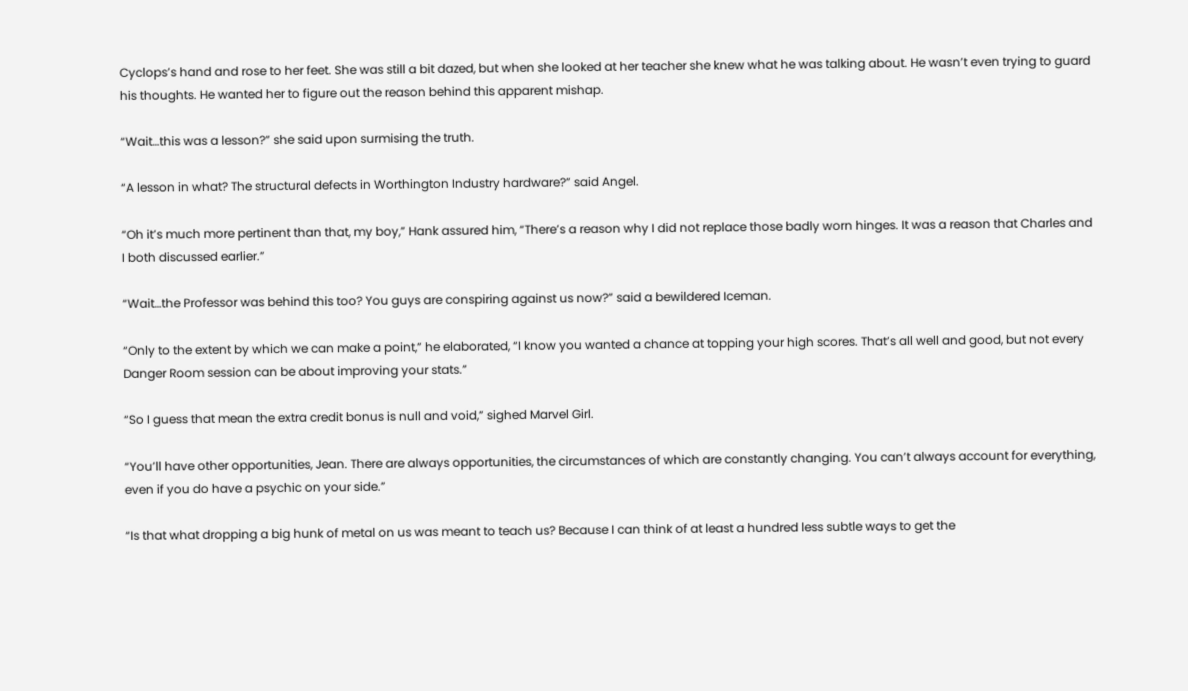Cyclops’s hand and rose to her feet. She was still a bit dazed, but when she looked at her teacher she knew what he was talking about. He wasn’t even trying to guard his thoughts. He wanted her to figure out the reason behind this apparent mishap.

“Wait…this was a lesson?” she said upon surmising the truth.

“A lesson in what? The structural defects in Worthington Industry hardware?” said Angel.

“Oh it’s much more pertinent than that, my boy,” Hank assured him, “There’s a reason why I did not replace those badly worn hinges. It was a reason that Charles and I both discussed earlier.”

“Wait…the Professor was behind this too? You guys are conspiring against us now?” said a bewildered Iceman.

“Only to the extent by which we can make a point,” he elaborated, “I know you wanted a chance at topping your high scores. That’s all well and good, but not every Danger Room session can be about improving your stats.”

“So I guess that mean the extra credit bonus is null and void,” sighed Marvel Girl.

“You’ll have other opportunities, Jean. There are always opportunities, the circumstances of which are constantly changing. You can’t always account for everything, even if you do have a psychic on your side.”

“Is that what dropping a big hunk of metal on us was meant to teach us? Because I can think of at least a hundred less subtle ways to get the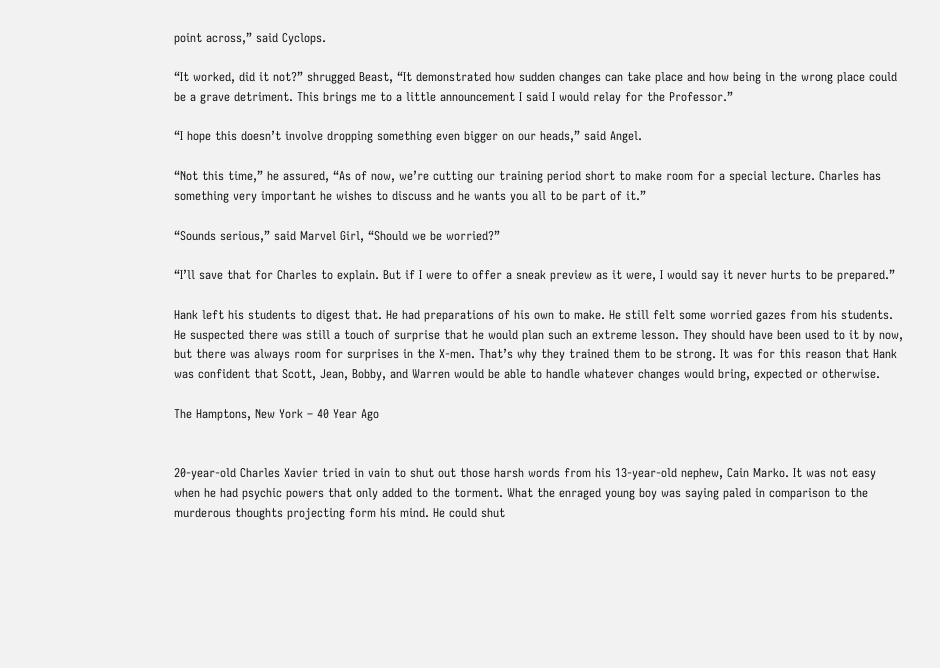point across,” said Cyclops.

“It worked, did it not?” shrugged Beast, “It demonstrated how sudden changes can take place and how being in the wrong place could be a grave detriment. This brings me to a little announcement I said I would relay for the Professor.”

“I hope this doesn’t involve dropping something even bigger on our heads,” said Angel.

“Not this time,” he assured, “As of now, we’re cutting our training period short to make room for a special lecture. Charles has something very important he wishes to discuss and he wants you all to be part of it.”

“Sounds serious,” said Marvel Girl, “Should we be worried?”

“I’ll save that for Charles to explain. But if I were to offer a sneak preview as it were, I would say it never hurts to be prepared.”

Hank left his students to digest that. He had preparations of his own to make. He still felt some worried gazes from his students. He suspected there was still a touch of surprise that he would plan such an extreme lesson. They should have been used to it by now, but there was always room for surprises in the X-men. That’s why they trained them to be strong. It was for this reason that Hank was confident that Scott, Jean, Bobby, and Warren would be able to handle whatever changes would bring, expected or otherwise.

The Hamptons, New York – 40 Year Ago


20-year-old Charles Xavier tried in vain to shut out those harsh words from his 13-year-old nephew, Cain Marko. It was not easy when he had psychic powers that only added to the torment. What the enraged young boy was saying paled in comparison to the murderous thoughts projecting form his mind. He could shut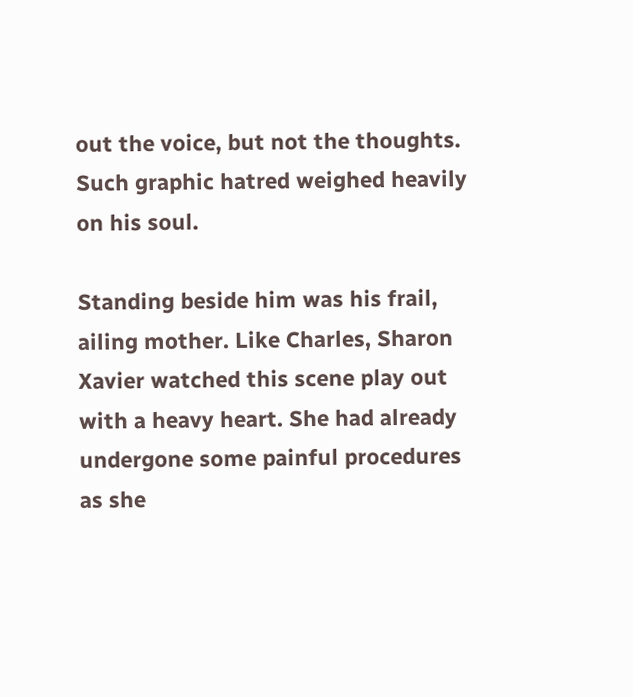out the voice, but not the thoughts. Such graphic hatred weighed heavily on his soul.

Standing beside him was his frail, ailing mother. Like Charles, Sharon Xavier watched this scene play out with a heavy heart. She had already undergone some painful procedures as she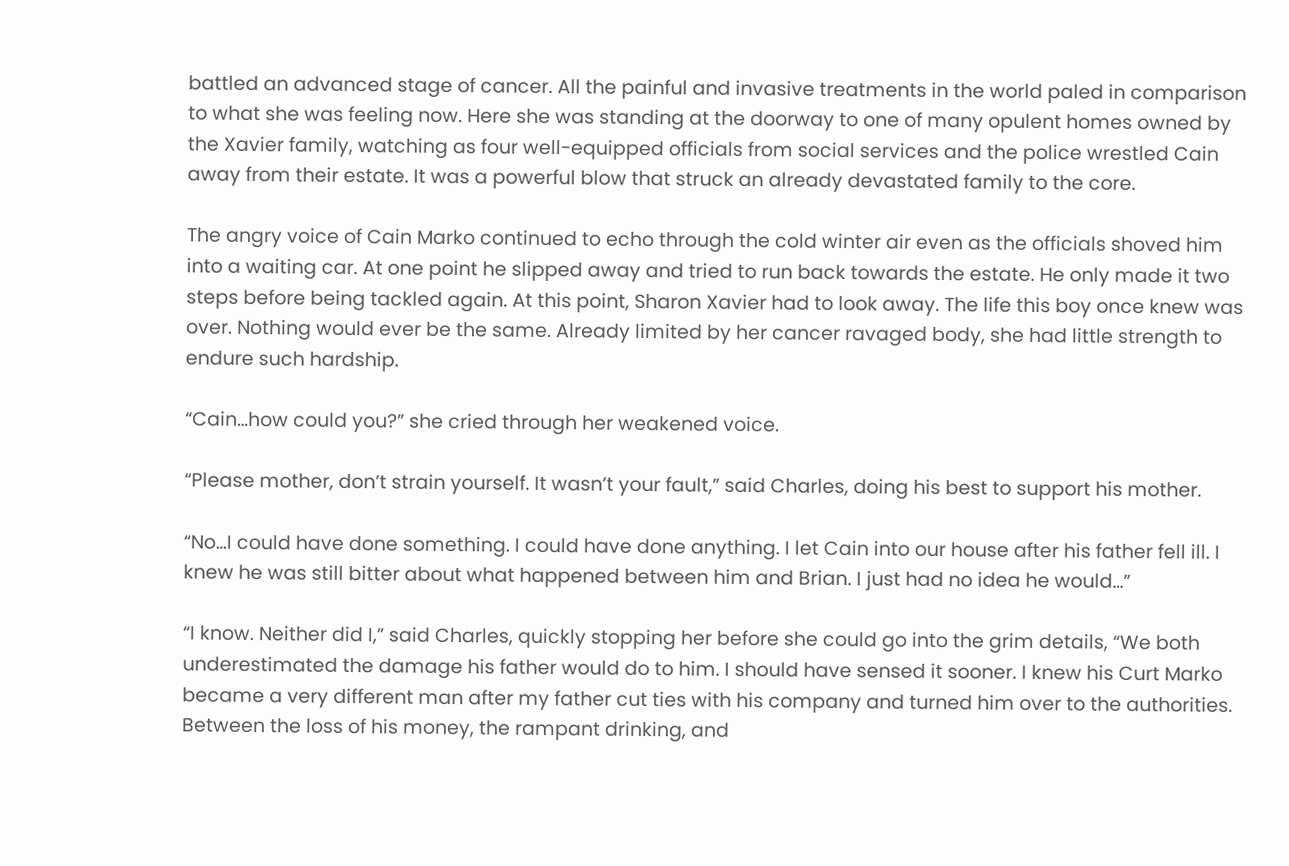battled an advanced stage of cancer. All the painful and invasive treatments in the world paled in comparison to what she was feeling now. Here she was standing at the doorway to one of many opulent homes owned by the Xavier family, watching as four well-equipped officials from social services and the police wrestled Cain away from their estate. It was a powerful blow that struck an already devastated family to the core.

The angry voice of Cain Marko continued to echo through the cold winter air even as the officials shoved him into a waiting car. At one point he slipped away and tried to run back towards the estate. He only made it two steps before being tackled again. At this point, Sharon Xavier had to look away. The life this boy once knew was over. Nothing would ever be the same. Already limited by her cancer ravaged body, she had little strength to endure such hardship.

“Cain…how could you?” she cried through her weakened voice.

“Please mother, don’t strain yourself. It wasn’t your fault,” said Charles, doing his best to support his mother.

“No…I could have done something. I could have done anything. I let Cain into our house after his father fell ill. I knew he was still bitter about what happened between him and Brian. I just had no idea he would…”

“I know. Neither did I,” said Charles, quickly stopping her before she could go into the grim details, “We both underestimated the damage his father would do to him. I should have sensed it sooner. I knew his Curt Marko became a very different man after my father cut ties with his company and turned him over to the authorities. Between the loss of his money, the rampant drinking, and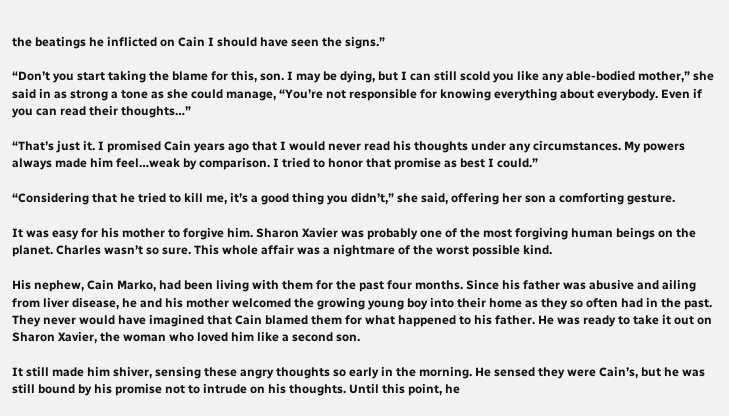the beatings he inflicted on Cain I should have seen the signs.”

“Don’t you start taking the blame for this, son. I may be dying, but I can still scold you like any able-bodied mother,” she said in as strong a tone as she could manage, “You’re not responsible for knowing everything about everybody. Even if you can read their thoughts…”

“That’s just it. I promised Cain years ago that I would never read his thoughts under any circumstances. My powers always made him feel…weak by comparison. I tried to honor that promise as best I could.”

“Considering that he tried to kill me, it’s a good thing you didn’t,” she said, offering her son a comforting gesture.

It was easy for his mother to forgive him. Sharon Xavier was probably one of the most forgiving human beings on the planet. Charles wasn’t so sure. This whole affair was a nightmare of the worst possible kind.

His nephew, Cain Marko, had been living with them for the past four months. Since his father was abusive and ailing from liver disease, he and his mother welcomed the growing young boy into their home as they so often had in the past. They never would have imagined that Cain blamed them for what happened to his father. He was ready to take it out on Sharon Xavier, the woman who loved him like a second son.

It still made him shiver, sensing these angry thoughts so early in the morning. He sensed they were Cain’s, but he was still bound by his promise not to intrude on his thoughts. Until this point, he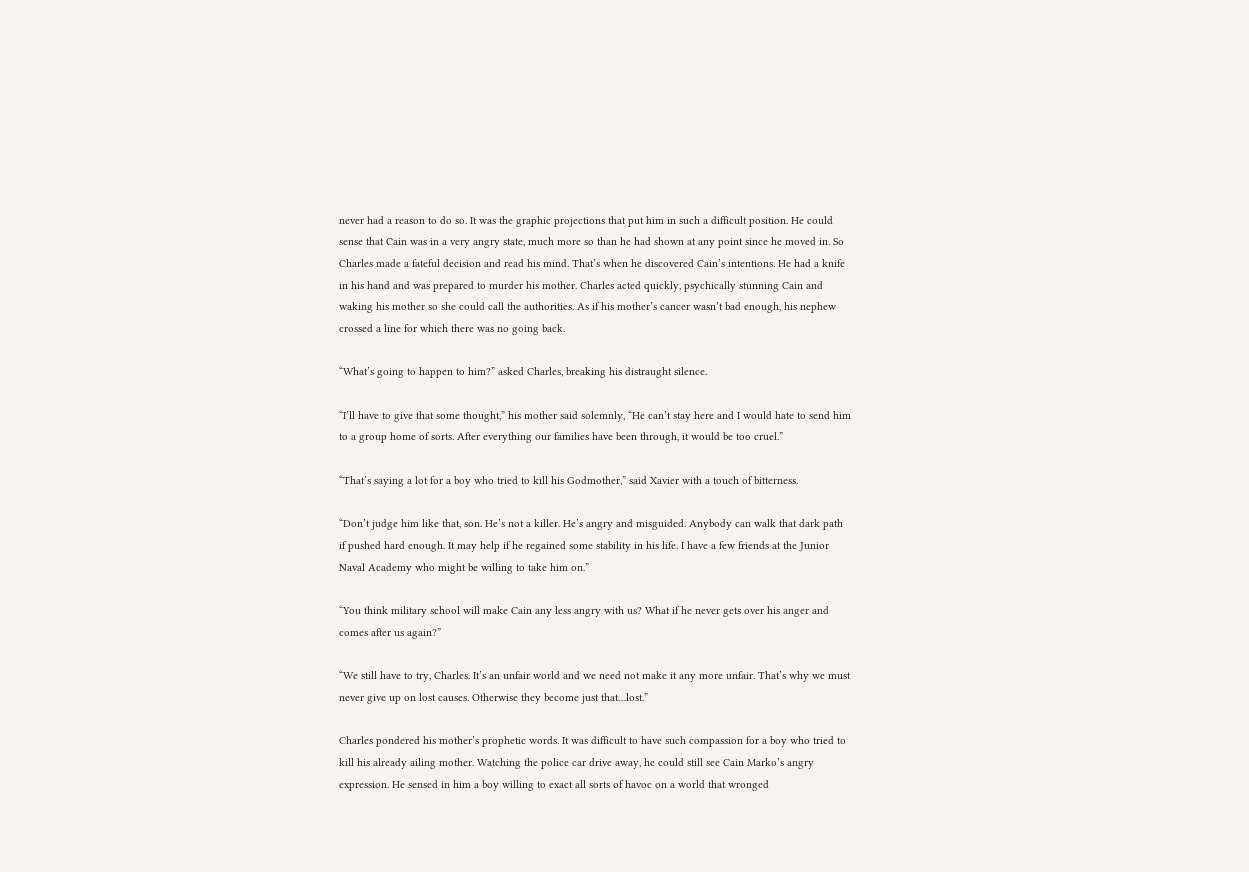never had a reason to do so. It was the graphic projections that put him in such a difficult position. He could sense that Cain was in a very angry state, much more so than he had shown at any point since he moved in. So Charles made a fateful decision and read his mind. That’s when he discovered Cain’s intentions. He had a knife in his hand and was prepared to murder his mother. Charles acted quickly, psychically stunning Cain and waking his mother so she could call the authorities. As if his mother’s cancer wasn’t bad enough, his nephew crossed a line for which there was no going back.

“What’s going to happen to him?” asked Charles, breaking his distraught silence.

“I’ll have to give that some thought,” his mother said solemnly, “He can’t stay here and I would hate to send him to a group home of sorts. After everything our families have been through, it would be too cruel.”

“That’s saying a lot for a boy who tried to kill his Godmother,” said Xavier with a touch of bitterness.

“Don’t judge him like that, son. He’s not a killer. He’s angry and misguided. Anybody can walk that dark path if pushed hard enough. It may help if he regained some stability in his life. I have a few friends at the Junior Naval Academy who might be willing to take him on.”

“You think military school will make Cain any less angry with us? What if he never gets over his anger and comes after us again?”

“We still have to try, Charles. It’s an unfair world and we need not make it any more unfair. That’s why we must never give up on lost causes. Otherwise they become just that…lost.”

Charles pondered his mother’s prophetic words. It was difficult to have such compassion for a boy who tried to kill his already ailing mother. Watching the police car drive away, he could still see Cain Marko’s angry expression. He sensed in him a boy willing to exact all sorts of havoc on a world that wronged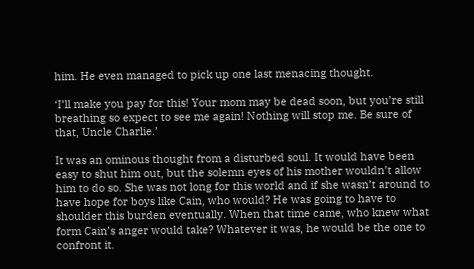him. He even managed to pick up one last menacing thought.

‘I’ll make you pay for this! Your mom may be dead soon, but you’re still breathing so expect to see me again! Nothing will stop me. Be sure of that, Uncle Charlie.’

It was an ominous thought from a disturbed soul. It would have been easy to shut him out, but the solemn eyes of his mother wouldn’t allow him to do so. She was not long for this world and if she wasn’t around to have hope for boys like Cain, who would? He was going to have to shoulder this burden eventually. When that time came, who knew what form Cain’s anger would take? Whatever it was, he would be the one to confront it.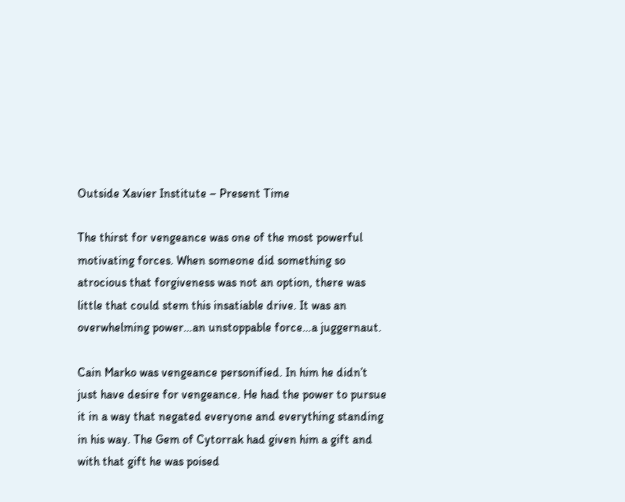Outside Xavier Institute – Present Time

The thirst for vengeance was one of the most powerful motivating forces. When someone did something so atrocious that forgiveness was not an option, there was little that could stem this insatiable drive. It was an overwhelming power…an unstoppable force…a juggernaut.

Cain Marko was vengeance personified. In him he didn’t just have desire for vengeance. He had the power to pursue it in a way that negated everyone and everything standing in his way. The Gem of Cytorrak had given him a gift and with that gift he was poised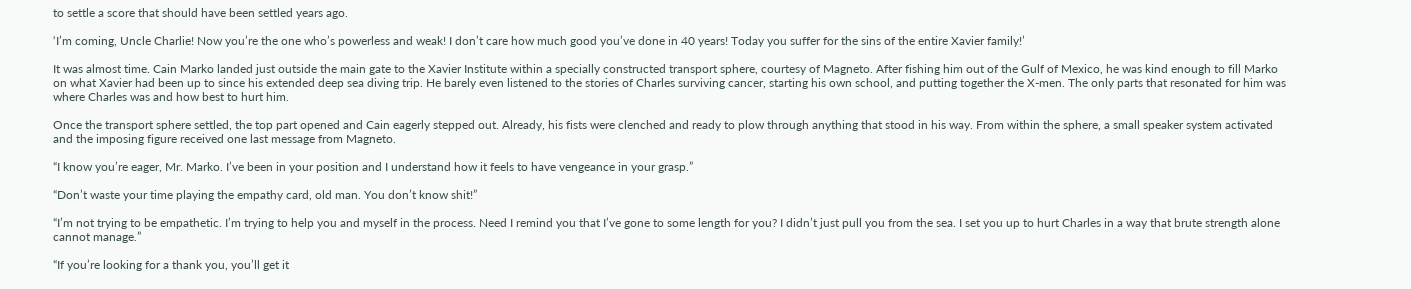to settle a score that should have been settled years ago.

‘I’m coming, Uncle Charlie! Now you’re the one who’s powerless and weak! I don’t care how much good you’ve done in 40 years! Today you suffer for the sins of the entire Xavier family!’

It was almost time. Cain Marko landed just outside the main gate to the Xavier Institute within a specially constructed transport sphere, courtesy of Magneto. After fishing him out of the Gulf of Mexico, he was kind enough to fill Marko on what Xavier had been up to since his extended deep sea diving trip. He barely even listened to the stories of Charles surviving cancer, starting his own school, and putting together the X-men. The only parts that resonated for him was where Charles was and how best to hurt him.

Once the transport sphere settled, the top part opened and Cain eagerly stepped out. Already, his fists were clenched and ready to plow through anything that stood in his way. From within the sphere, a small speaker system activated and the imposing figure received one last message from Magneto.

“I know you’re eager, Mr. Marko. I’ve been in your position and I understand how it feels to have vengeance in your grasp.”

“Don’t waste your time playing the empathy card, old man. You don’t know shit!”

“I’m not trying to be empathetic. I’m trying to help you and myself in the process. Need I remind you that I’ve gone to some length for you? I didn’t just pull you from the sea. I set you up to hurt Charles in a way that brute strength alone cannot manage.”

“If you’re looking for a thank you, you’ll get it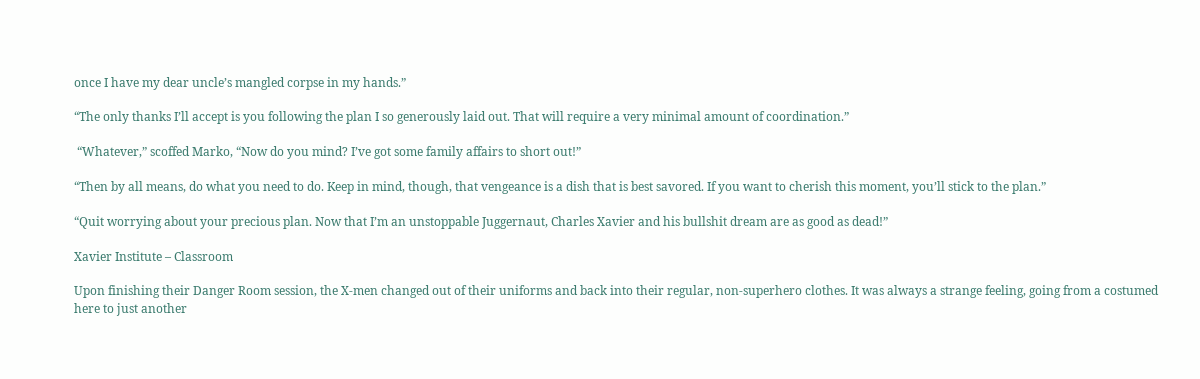once I have my dear uncle’s mangled corpse in my hands.”

“The only thanks I’ll accept is you following the plan I so generously laid out. That will require a very minimal amount of coordination.”

 “Whatever,” scoffed Marko, “Now do you mind? I’ve got some family affairs to short out!”

“Then by all means, do what you need to do. Keep in mind, though, that vengeance is a dish that is best savored. If you want to cherish this moment, you’ll stick to the plan.”

“Quit worrying about your precious plan. Now that I’m an unstoppable Juggernaut, Charles Xavier and his bullshit dream are as good as dead!”

Xavier Institute – Classroom

Upon finishing their Danger Room session, the X-men changed out of their uniforms and back into their regular, non-superhero clothes. It was always a strange feeling, going from a costumed here to just another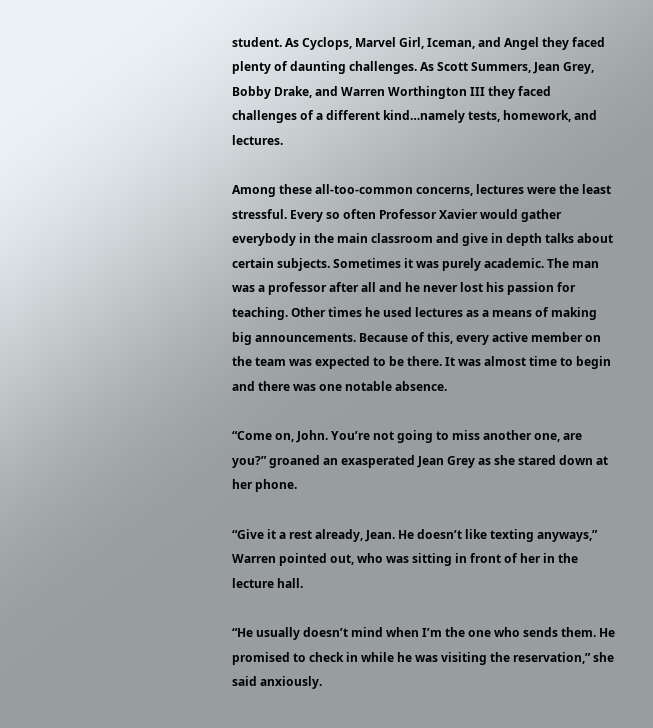student. As Cyclops, Marvel Girl, Iceman, and Angel they faced plenty of daunting challenges. As Scott Summers, Jean Grey, Bobby Drake, and Warren Worthington III they faced challenges of a different kind…namely tests, homework, and lectures.

Among these all-too-common concerns, lectures were the least stressful. Every so often Professor Xavier would gather everybody in the main classroom and give in depth talks about certain subjects. Sometimes it was purely academic. The man was a professor after all and he never lost his passion for teaching. Other times he used lectures as a means of making big announcements. Because of this, every active member on the team was expected to be there. It was almost time to begin and there was one notable absence.

“Come on, John. You’re not going to miss another one, are you?” groaned an exasperated Jean Grey as she stared down at her phone.

“Give it a rest already, Jean. He doesn’t like texting anyways,” Warren pointed out, who was sitting in front of her in the lecture hall.

“He usually doesn’t mind when I’m the one who sends them. He promised to check in while he was visiting the reservation,” she said anxiously.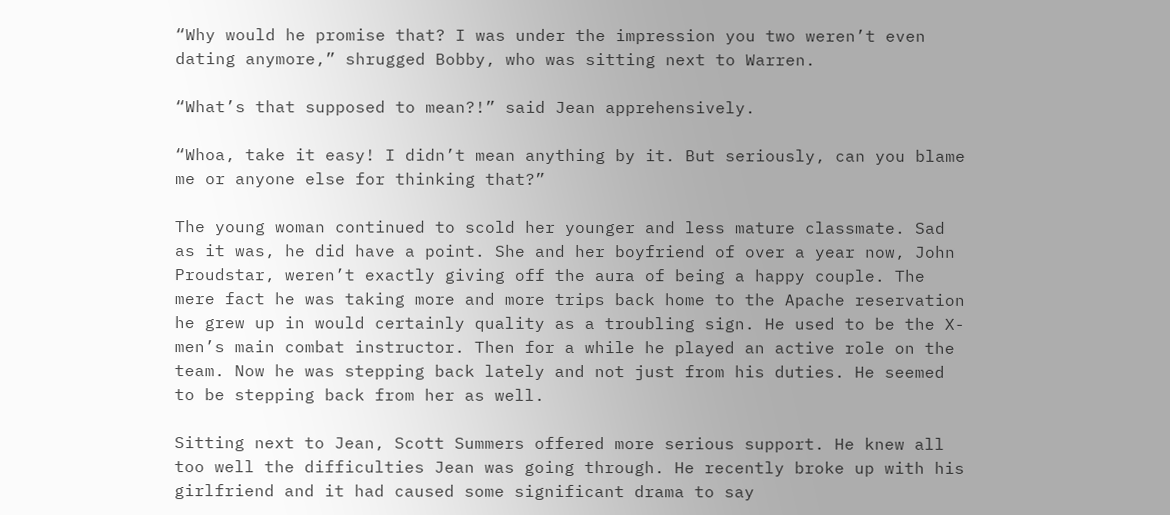“Why would he promise that? I was under the impression you two weren’t even dating anymore,” shrugged Bobby, who was sitting next to Warren.

“What’s that supposed to mean?!” said Jean apprehensively.

“Whoa, take it easy! I didn’t mean anything by it. But seriously, can you blame me or anyone else for thinking that?”

The young woman continued to scold her younger and less mature classmate. Sad as it was, he did have a point. She and her boyfriend of over a year now, John Proudstar, weren’t exactly giving off the aura of being a happy couple. The mere fact he was taking more and more trips back home to the Apache reservation he grew up in would certainly quality as a troubling sign. He used to be the X-men’s main combat instructor. Then for a while he played an active role on the team. Now he was stepping back lately and not just from his duties. He seemed to be stepping back from her as well.

Sitting next to Jean, Scott Summers offered more serious support. He knew all too well the difficulties Jean was going through. He recently broke up with his girlfriend and it had caused some significant drama to say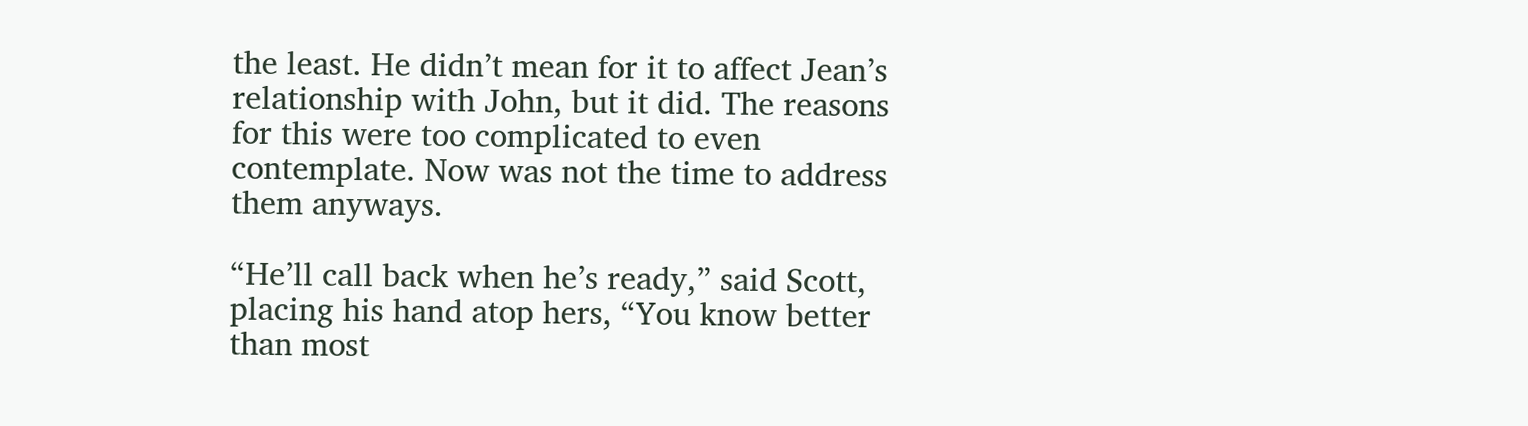the least. He didn’t mean for it to affect Jean’s relationship with John, but it did. The reasons for this were too complicated to even contemplate. Now was not the time to address them anyways.

“He’ll call back when he’s ready,” said Scott, placing his hand atop hers, “You know better than most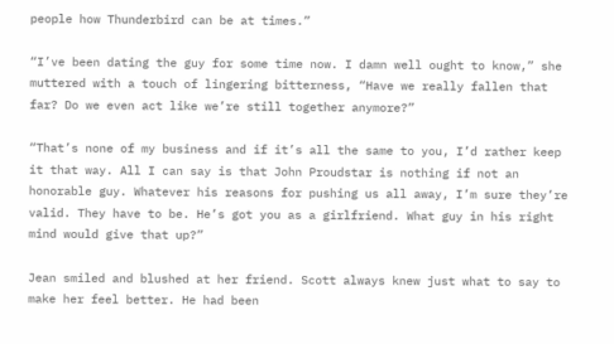people how Thunderbird can be at times.”

“I’ve been dating the guy for some time now. I damn well ought to know,” she muttered with a touch of lingering bitterness, “Have we really fallen that far? Do we even act like we’re still together anymore?”

“That’s none of my business and if it’s all the same to you, I’d rather keep it that way. All I can say is that John Proudstar is nothing if not an honorable guy. Whatever his reasons for pushing us all away, I’m sure they’re valid. They have to be. He’s got you as a girlfriend. What guy in his right mind would give that up?”

Jean smiled and blushed at her friend. Scott always knew just what to say to make her feel better. He had been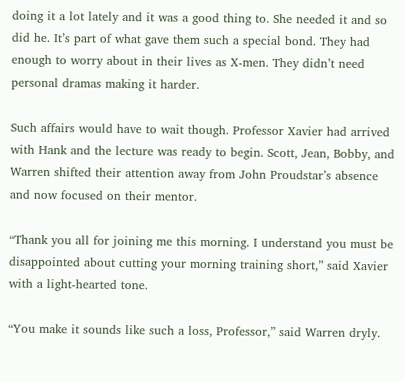doing it a lot lately and it was a good thing to. She needed it and so did he. It’s part of what gave them such a special bond. They had enough to worry about in their lives as X-men. They didn’t need personal dramas making it harder.

Such affairs would have to wait though. Professor Xavier had arrived with Hank and the lecture was ready to begin. Scott, Jean, Bobby, and Warren shifted their attention away from John Proudstar’s absence and now focused on their mentor.

“Thank you all for joining me this morning. I understand you must be disappointed about cutting your morning training short,” said Xavier with a light-hearted tone.

“You make it sounds like such a loss, Professor,” said Warren dryly.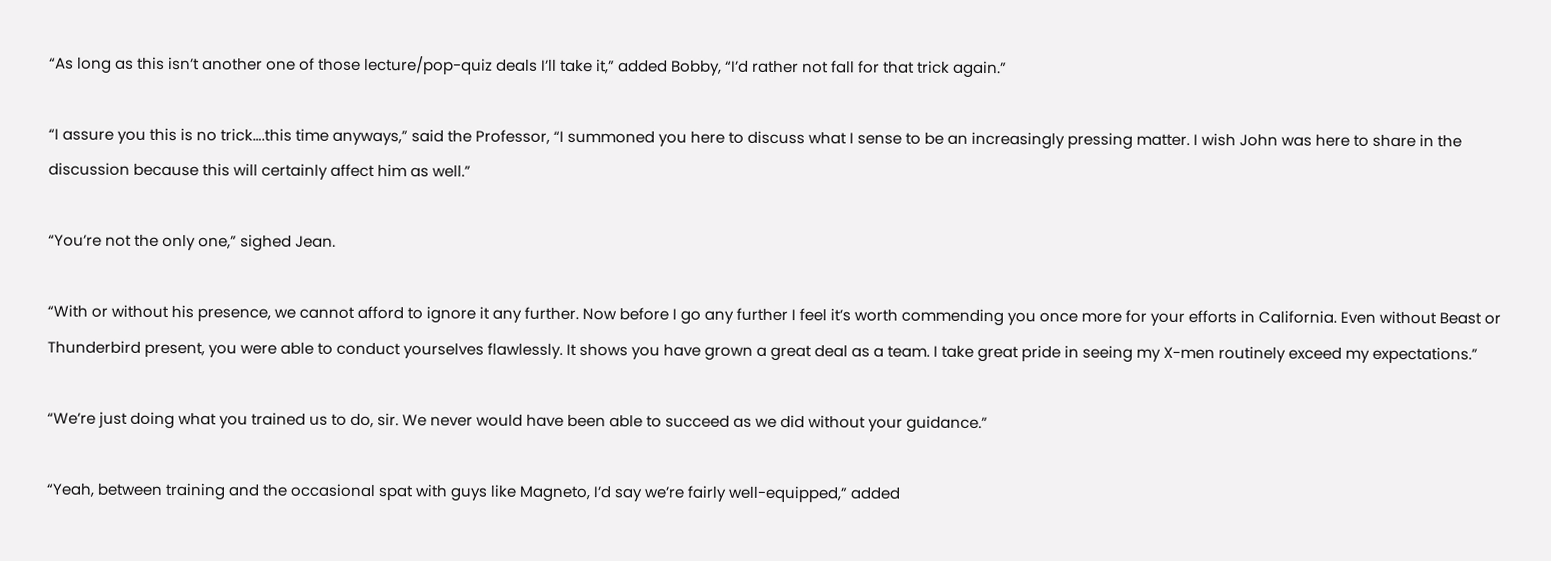“As long as this isn’t another one of those lecture/pop-quiz deals I’ll take it,” added Bobby, “I’d rather not fall for that trick again.”

“I assure you this is no trick….this time anyways,” said the Professor, “I summoned you here to discuss what I sense to be an increasingly pressing matter. I wish John was here to share in the discussion because this will certainly affect him as well.”

“You’re not the only one,” sighed Jean.

“With or without his presence, we cannot afford to ignore it any further. Now before I go any further I feel it’s worth commending you once more for your efforts in California. Even without Beast or Thunderbird present, you were able to conduct yourselves flawlessly. It shows you have grown a great deal as a team. I take great pride in seeing my X-men routinely exceed my expectations.”

“We’re just doing what you trained us to do, sir. We never would have been able to succeed as we did without your guidance.”

“Yeah, between training and the occasional spat with guys like Magneto, I’d say we’re fairly well-equipped,” added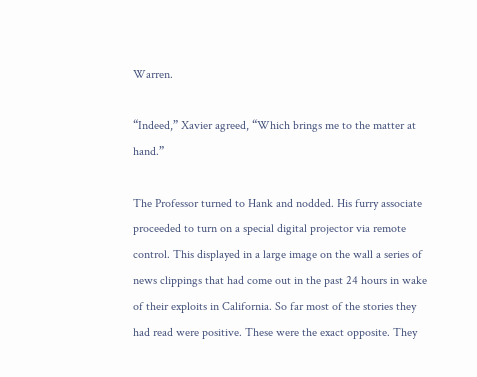Warren.

“Indeed,” Xavier agreed, “Which brings me to the matter at hand.”

The Professor turned to Hank and nodded. His furry associate proceeded to turn on a special digital projector via remote control. This displayed in a large image on the wall a series of news clippings that had come out in the past 24 hours in wake of their exploits in California. So far most of the stories they had read were positive. These were the exact opposite. They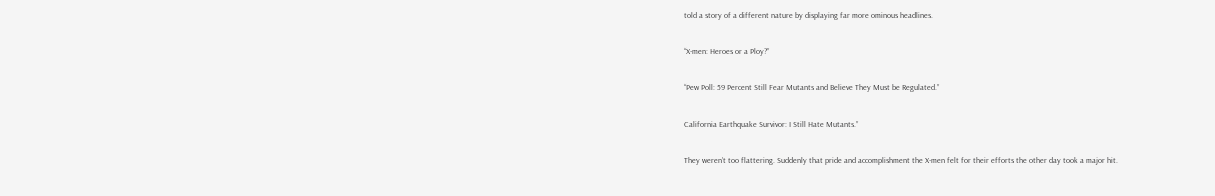told a story of a different nature by displaying far more ominous headlines.

“X-men: Heroes or a Ploy?”

“Pew Poll: 59 Percent Still Fear Mutants and Believe They Must be Regulated.”

California Earthquake Survivor: I Still Hate Mutants.”

They weren’t too flattering. Suddenly that pride and accomplishment the X-men felt for their efforts the other day took a major hit.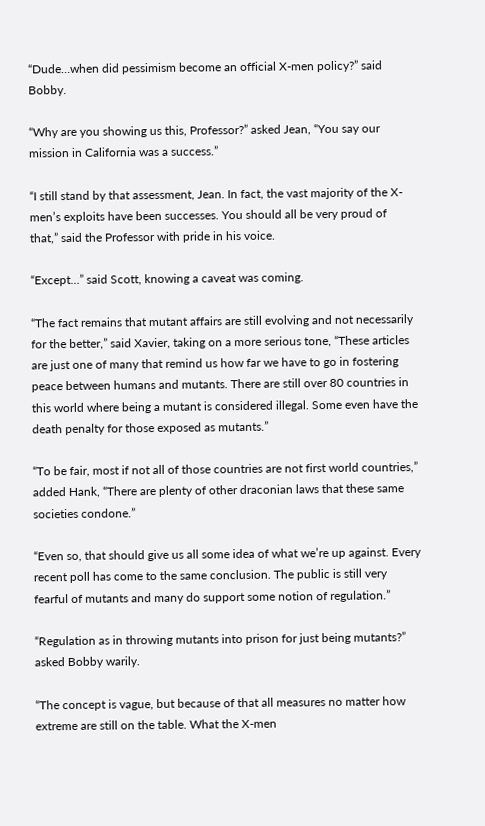“Dude…when did pessimism become an official X-men policy?” said Bobby.

“Why are you showing us this, Professor?” asked Jean, “You say our mission in California was a success.”

“I still stand by that assessment, Jean. In fact, the vast majority of the X-men’s exploits have been successes. You should all be very proud of that,” said the Professor with pride in his voice.

“Except…” said Scott, knowing a caveat was coming.

“The fact remains that mutant affairs are still evolving and not necessarily for the better,” said Xavier, taking on a more serious tone, “These articles are just one of many that remind us how far we have to go in fostering peace between humans and mutants. There are still over 80 countries in this world where being a mutant is considered illegal. Some even have the death penalty for those exposed as mutants.”

“To be fair, most if not all of those countries are not first world countries,” added Hank, “There are plenty of other draconian laws that these same societies condone.”

“Even so, that should give us all some idea of what we’re up against. Every recent poll has come to the same conclusion. The public is still very fearful of mutants and many do support some notion of regulation.”

“Regulation as in throwing mutants into prison for just being mutants?” asked Bobby warily.

“The concept is vague, but because of that all measures no matter how extreme are still on the table. What the X-men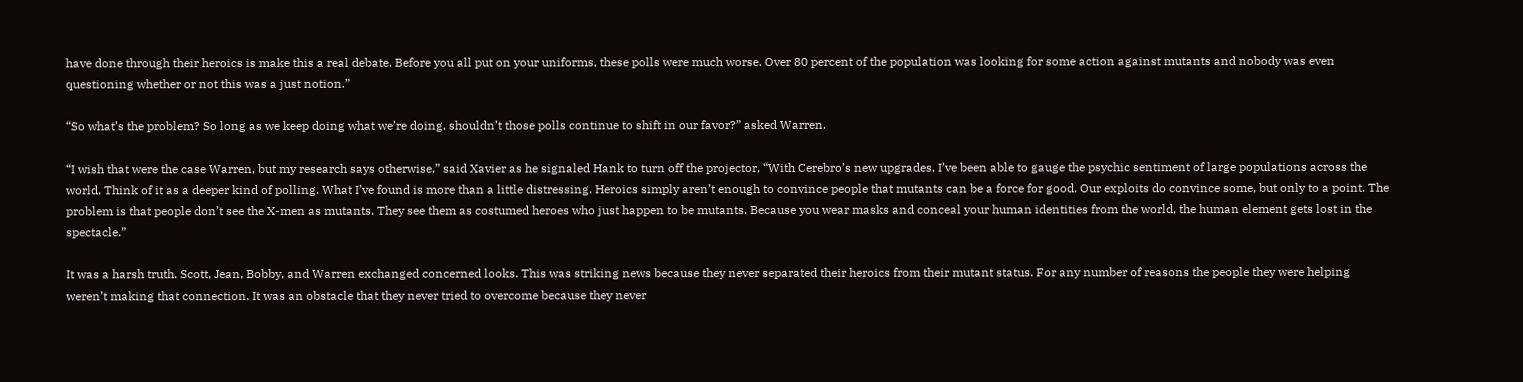have done through their heroics is make this a real debate. Before you all put on your uniforms, these polls were much worse. Over 80 percent of the population was looking for some action against mutants and nobody was even questioning whether or not this was a just notion.”

“So what’s the problem? So long as we keep doing what we’re doing, shouldn’t those polls continue to shift in our favor?” asked Warren.

“I wish that were the case Warren, but my research says otherwise,” said Xavier as he signaled Hank to turn off the projector, “With Cerebro’s new upgrades, I’ve been able to gauge the psychic sentiment of large populations across the world. Think of it as a deeper kind of polling. What I’ve found is more than a little distressing. Heroics simply aren’t enough to convince people that mutants can be a force for good. Our exploits do convince some, but only to a point. The problem is that people don’t see the X-men as mutants. They see them as costumed heroes who just happen to be mutants. Because you wear masks and conceal your human identities from the world, the human element gets lost in the spectacle.”

It was a harsh truth. Scott, Jean, Bobby, and Warren exchanged concerned looks. This was striking news because they never separated their heroics from their mutant status. For any number of reasons the people they were helping weren’t making that connection. It was an obstacle that they never tried to overcome because they never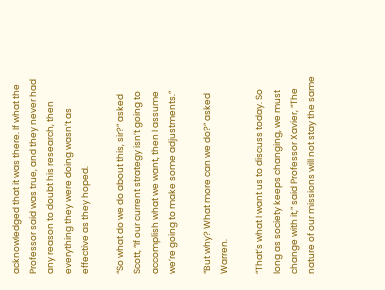acknowledged that it was there. If what the Professor said was true, and they never had any reason to doubt his research, then everything they were doing wasn’t as effective as they hoped.

“So what do we do about this, sir?” asked Scott, “If our current strategy isn’t going to accomplish what we want, then I assume we’re going to make some adjustments.”

“But why? What more can we do?” asked Warren.

“That’s what I want us to discuss today. So long as society keeps changing, we must change with it,” said Professor Xavier, “The nature of our missions will not stay the same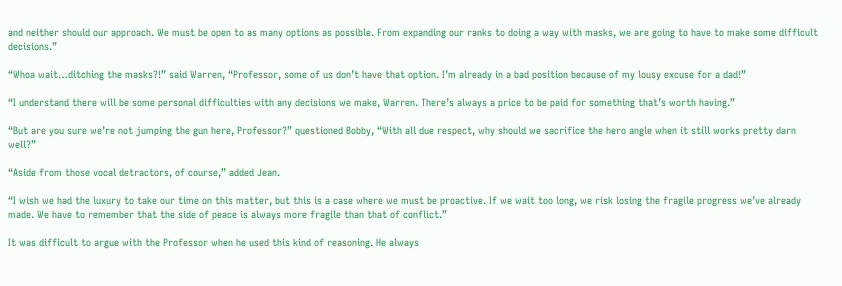and neither should our approach. We must be open to as many options as possible. From expanding our ranks to doing a way with masks, we are going to have to make some difficult decisions.”

“Whoa wait…ditching the masks?!” said Warren, “Professor, some of us don’t have that option. I’m already in a bad position because of my lousy excuse for a dad!”

“I understand there will be some personal difficulties with any decisions we make, Warren. There’s always a price to be paid for something that’s worth having.”

“But are you sure we’re not jumping the gun here, Professor?” questioned Bobby, “With all due respect, why should we sacrifice the hero angle when it still works pretty darn well?”

“Aside from those vocal detractors, of course,” added Jean.

“I wish we had the luxury to take our time on this matter, but this is a case where we must be proactive. If we wait too long, we risk losing the fragile progress we’ve already made. We have to remember that the side of peace is always more fragile than that of conflict.”

It was difficult to argue with the Professor when he used this kind of reasoning. He always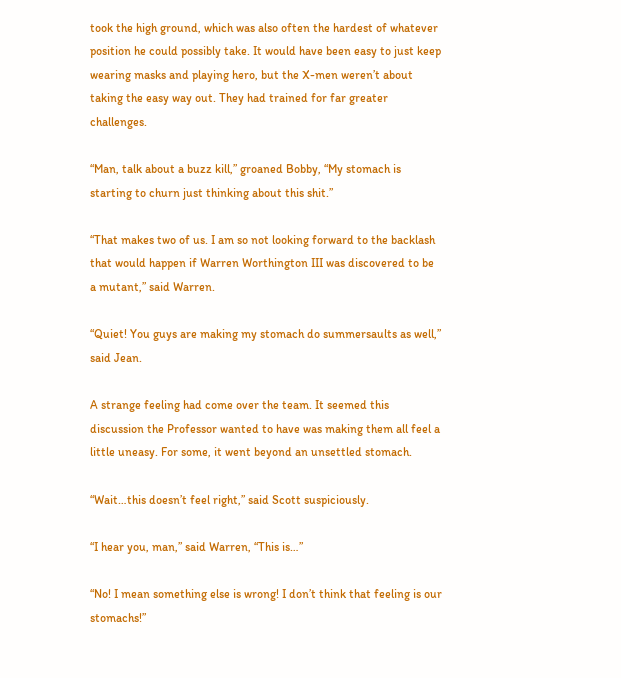took the high ground, which was also often the hardest of whatever position he could possibly take. It would have been easy to just keep wearing masks and playing hero, but the X-men weren’t about taking the easy way out. They had trained for far greater challenges.

“Man, talk about a buzz kill,” groaned Bobby, “My stomach is starting to churn just thinking about this shit.”

“That makes two of us. I am so not looking forward to the backlash that would happen if Warren Worthington III was discovered to be a mutant,” said Warren.

“Quiet! You guys are making my stomach do summersaults as well,” said Jean.

A strange feeling had come over the team. It seemed this discussion the Professor wanted to have was making them all feel a little uneasy. For some, it went beyond an unsettled stomach.

“Wait…this doesn’t feel right,” said Scott suspiciously.

“I hear you, man,” said Warren, “This is…”

“No! I mean something else is wrong! I don’t think that feeling is our stomachs!”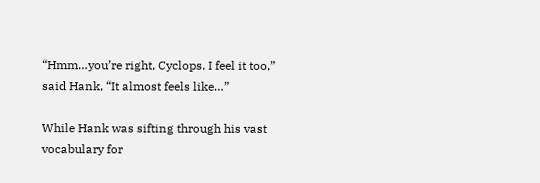“Hmm…you’re right, Cyclops. I feel it too,” said Hank, “It almost feels like…”

While Hank was sifting through his vast vocabulary for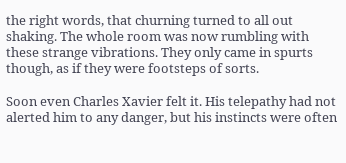the right words, that churning turned to all out shaking. The whole room was now rumbling with these strange vibrations. They only came in spurts though, as if they were footsteps of sorts.

Soon even Charles Xavier felt it. His telepathy had not alerted him to any danger, but his instincts were often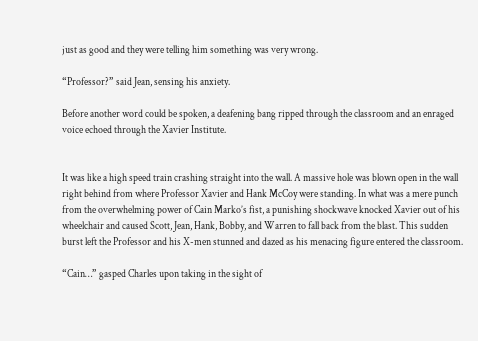just as good and they were telling him something was very wrong.

“Professor?” said Jean, sensing his anxiety.

Before another word could be spoken, a deafening bang ripped through the classroom and an enraged voice echoed through the Xavier Institute.


It was like a high speed train crashing straight into the wall. A massive hole was blown open in the wall right behind from where Professor Xavier and Hank McCoy were standing. In what was a mere punch from the overwhelming power of Cain Marko’s fist, a punishing shockwave knocked Xavier out of his wheelchair and caused Scott, Jean, Hank, Bobby, and Warren to fall back from the blast. This sudden burst left the Professor and his X-men stunned and dazed as his menacing figure entered the classroom.

“Cain…” gasped Charles upon taking in the sight of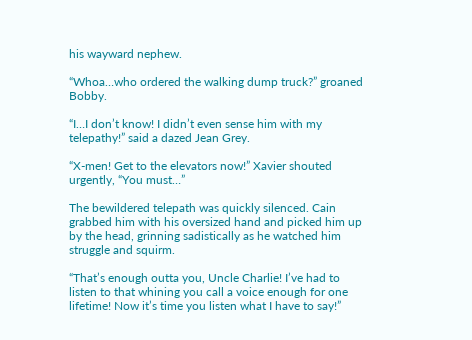his wayward nephew.

“Whoa…who ordered the walking dump truck?” groaned Bobby.

“I…I don’t know! I didn’t even sense him with my telepathy!” said a dazed Jean Grey.

“X-men! Get to the elevators now!” Xavier shouted urgently, “You must…”

The bewildered telepath was quickly silenced. Cain grabbed him with his oversized hand and picked him up by the head, grinning sadistically as he watched him struggle and squirm.

“That’s enough outta you, Uncle Charlie! I’ve had to listen to that whining you call a voice enough for one lifetime! Now it’s time you listen what I have to say!”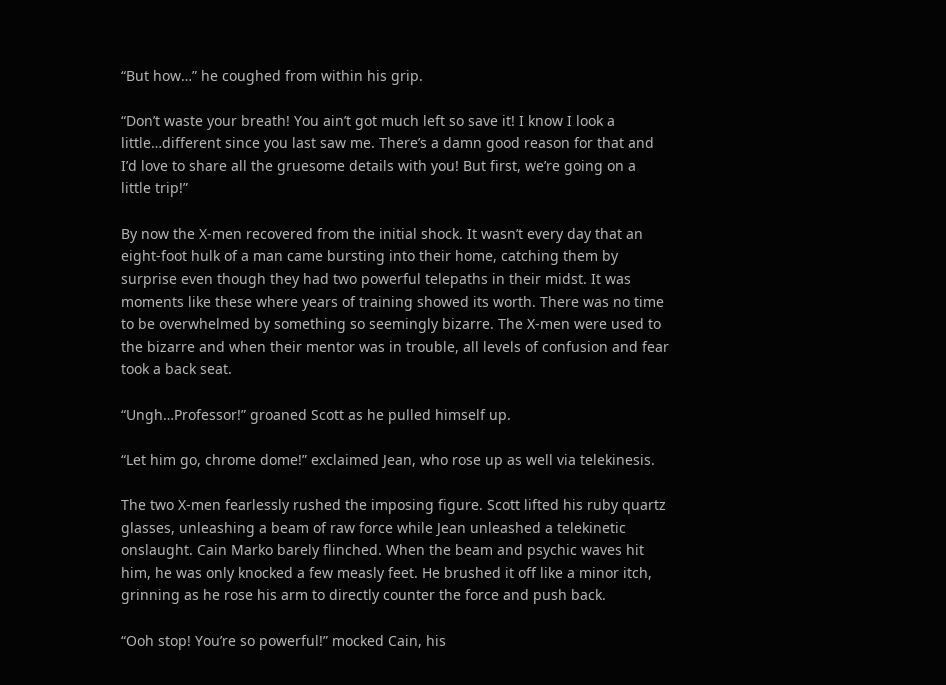“But how…” he coughed from within his grip.

“Don’t waste your breath! You ain’t got much left so save it! I know I look a little…different since you last saw me. There’s a damn good reason for that and I’d love to share all the gruesome details with you! But first, we’re going on a little trip!”

By now the X-men recovered from the initial shock. It wasn’t every day that an eight-foot hulk of a man came bursting into their home, catching them by surprise even though they had two powerful telepaths in their midst. It was moments like these where years of training showed its worth. There was no time to be overwhelmed by something so seemingly bizarre. The X-men were used to the bizarre and when their mentor was in trouble, all levels of confusion and fear took a back seat.

“Ungh…Professor!” groaned Scott as he pulled himself up.

“Let him go, chrome dome!” exclaimed Jean, who rose up as well via telekinesis.

The two X-men fearlessly rushed the imposing figure. Scott lifted his ruby quartz glasses, unleashing a beam of raw force while Jean unleashed a telekinetic onslaught. Cain Marko barely flinched. When the beam and psychic waves hit him, he was only knocked a few measly feet. He brushed it off like a minor itch, grinning as he rose his arm to directly counter the force and push back.

“Ooh stop! You’re so powerful!” mocked Cain, his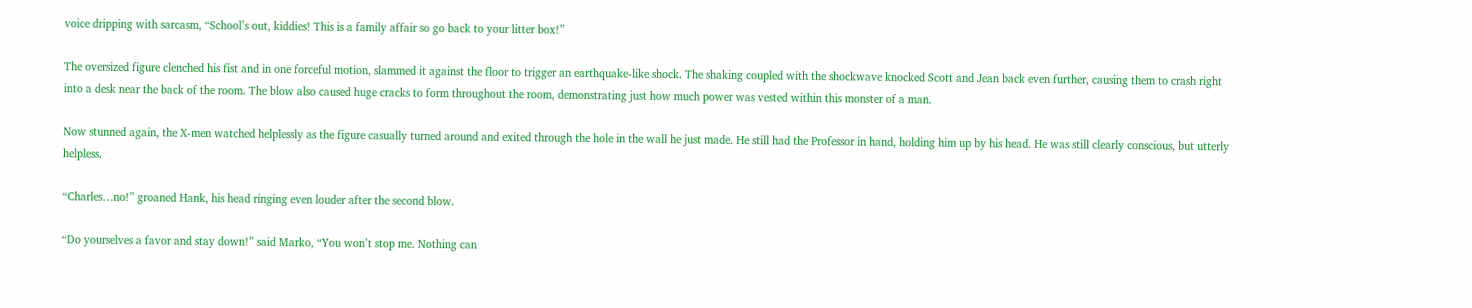voice dripping with sarcasm, “School’s out, kiddies! This is a family affair so go back to your litter box!”

The oversized figure clenched his fist and in one forceful motion, slammed it against the floor to trigger an earthquake-like shock. The shaking coupled with the shockwave knocked Scott and Jean back even further, causing them to crash right into a desk near the back of the room. The blow also caused huge cracks to form throughout the room, demonstrating just how much power was vested within this monster of a man.

Now stunned again, the X-men watched helplessly as the figure casually turned around and exited through the hole in the wall he just made. He still had the Professor in hand, holding him up by his head. He was still clearly conscious, but utterly helpless.

“Charles…no!” groaned Hank, his head ringing even louder after the second blow.

“Do yourselves a favor and stay down!” said Marko, “You won’t stop me. Nothing can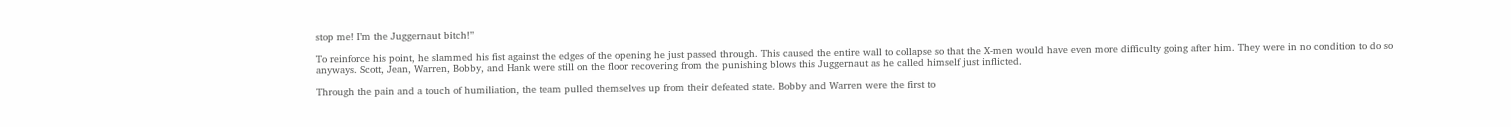stop me! I’m the Juggernaut bitch!”

To reinforce his point, he slammed his fist against the edges of the opening he just passed through. This caused the entire wall to collapse so that the X-men would have even more difficulty going after him. They were in no condition to do so anyways. Scott, Jean, Warren, Bobby, and Hank were still on the floor recovering from the punishing blows this Juggernaut as he called himself just inflicted.

Through the pain and a touch of humiliation, the team pulled themselves up from their defeated state. Bobby and Warren were the first to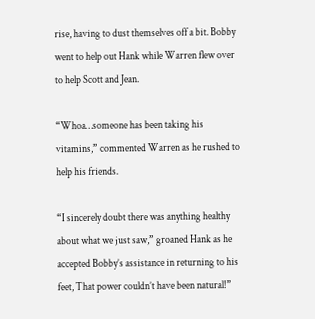rise, having to dust themselves off a bit. Bobby went to help out Hank while Warren flew over to help Scott and Jean.

“Whoa…someone has been taking his vitamins,” commented Warren as he rushed to help his friends.

“I sincerely doubt there was anything healthy about what we just saw,” groaned Hank as he accepted Bobby’s assistance in returning to his feet, That power couldn’t have been natural!”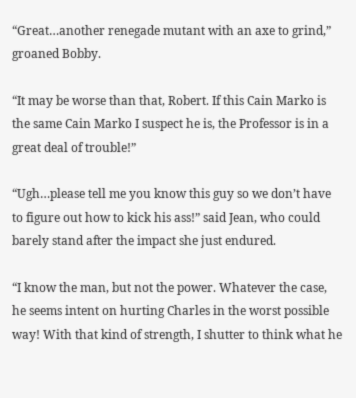“Great…another renegade mutant with an axe to grind,” groaned Bobby.

“It may be worse than that, Robert. If this Cain Marko is the same Cain Marko I suspect he is, the Professor is in a great deal of trouble!”

“Ugh…please tell me you know this guy so we don’t have to figure out how to kick his ass!” said Jean, who could barely stand after the impact she just endured.

“I know the man, but not the power. Whatever the case, he seems intent on hurting Charles in the worst possible way! With that kind of strength, I shutter to think what he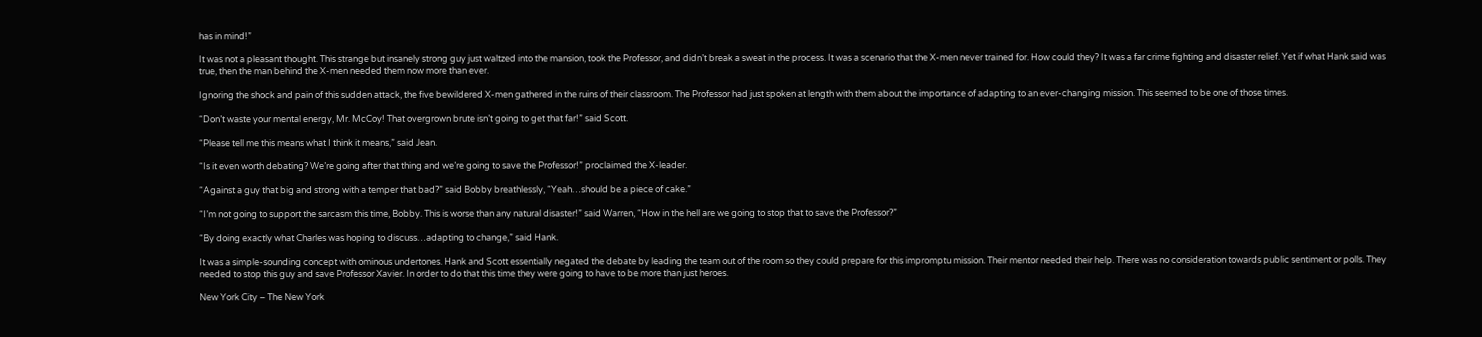has in mind!”

It was not a pleasant thought. This strange but insanely strong guy just waltzed into the mansion, took the Professor, and didn’t break a sweat in the process. It was a scenario that the X-men never trained for. How could they? It was a far crime fighting and disaster relief. Yet if what Hank said was true, then the man behind the X-men needed them now more than ever.

Ignoring the shock and pain of this sudden attack, the five bewildered X-men gathered in the ruins of their classroom. The Professor had just spoken at length with them about the importance of adapting to an ever-changing mission. This seemed to be one of those times.

“Don’t waste your mental energy, Mr. McCoy! That overgrown brute isn’t going to get that far!” said Scott.

“Please tell me this means what I think it means,” said Jean.

“Is it even worth debating? We’re going after that thing and we’re going to save the Professor!” proclaimed the X-leader.

“Against a guy that big and strong with a temper that bad?” said Bobby breathlessly, “Yeah…should be a piece of cake.”

“I’m not going to support the sarcasm this time, Bobby. This is worse than any natural disaster!” said Warren, “How in the hell are we going to stop that to save the Professor?”

“By doing exactly what Charles was hoping to discuss…adapting to change,” said Hank.

It was a simple-sounding concept with ominous undertones. Hank and Scott essentially negated the debate by leading the team out of the room so they could prepare for this impromptu mission. Their mentor needed their help. There was no consideration towards public sentiment or polls. They needed to stop this guy and save Professor Xavier. In order to do that this time they were going to have to be more than just heroes.

New York City – The New York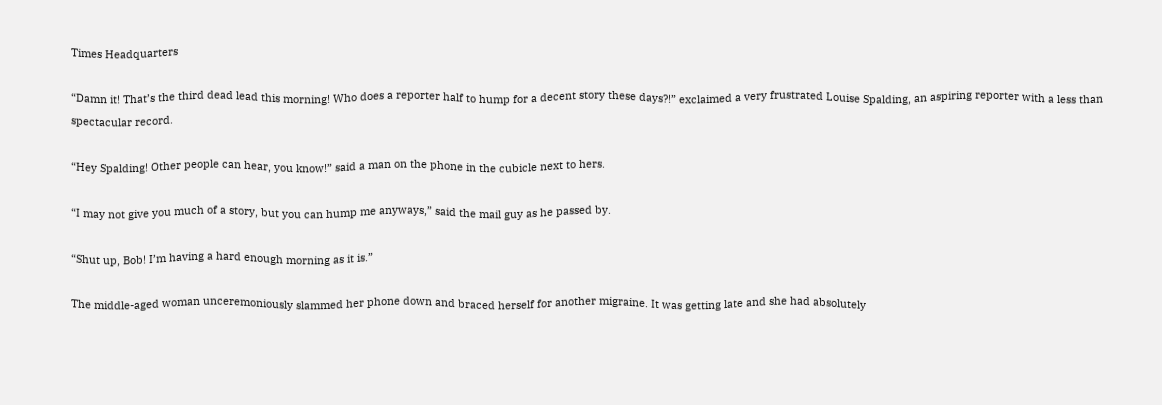Times Headquarters

“Damn it! That’s the third dead lead this morning! Who does a reporter half to hump for a decent story these days?!” exclaimed a very frustrated Louise Spalding, an aspiring reporter with a less than spectacular record.

“Hey Spalding! Other people can hear, you know!” said a man on the phone in the cubicle next to hers.

“I may not give you much of a story, but you can hump me anyways,” said the mail guy as he passed by.

“Shut up, Bob! I’m having a hard enough morning as it is.”

The middle-aged woman unceremoniously slammed her phone down and braced herself for another migraine. It was getting late and she had absolutely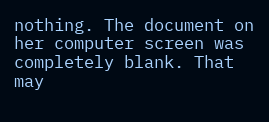nothing. The document on her computer screen was completely blank. That may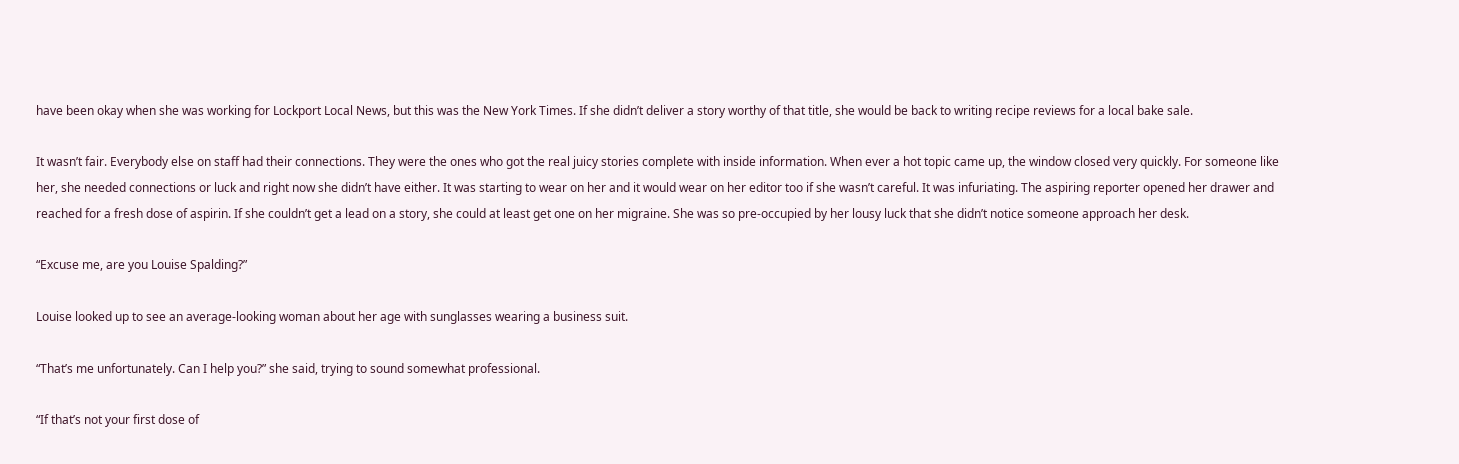have been okay when she was working for Lockport Local News, but this was the New York Times. If she didn’t deliver a story worthy of that title, she would be back to writing recipe reviews for a local bake sale.

It wasn’t fair. Everybody else on staff had their connections. They were the ones who got the real juicy stories complete with inside information. When ever a hot topic came up, the window closed very quickly. For someone like her, she needed connections or luck and right now she didn’t have either. It was starting to wear on her and it would wear on her editor too if she wasn’t careful. It was infuriating. The aspiring reporter opened her drawer and reached for a fresh dose of aspirin. If she couldn’t get a lead on a story, she could at least get one on her migraine. She was so pre-occupied by her lousy luck that she didn’t notice someone approach her desk.

“Excuse me, are you Louise Spalding?”

Louise looked up to see an average-looking woman about her age with sunglasses wearing a business suit.

“That’s me unfortunately. Can I help you?” she said, trying to sound somewhat professional.

“If that’s not your first dose of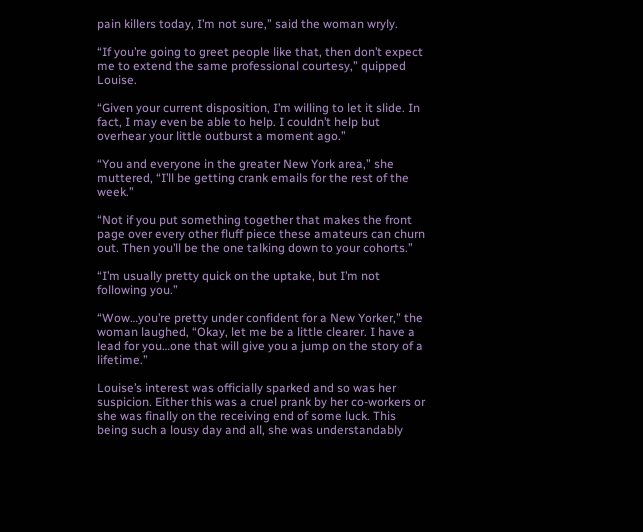pain killers today, I’m not sure,” said the woman wryly.

“If you’re going to greet people like that, then don’t expect me to extend the same professional courtesy,” quipped Louise.

“Given your current disposition, I’m willing to let it slide. In fact, I may even be able to help. I couldn’t help but overhear your little outburst a moment ago.”

“You and everyone in the greater New York area,” she muttered, “I’ll be getting crank emails for the rest of the week.”

“Not if you put something together that makes the front page over every other fluff piece these amateurs can churn out. Then you’ll be the one talking down to your cohorts.”

“I’m usually pretty quick on the uptake, but I’m not following you.”

“Wow…you’re pretty under confident for a New Yorker,” the woman laughed, “Okay, let me be a little clearer. I have a lead for you…one that will give you a jump on the story of a lifetime.”

Louise’s interest was officially sparked and so was her suspicion. Either this was a cruel prank by her co-workers or she was finally on the receiving end of some luck. This being such a lousy day and all, she was understandably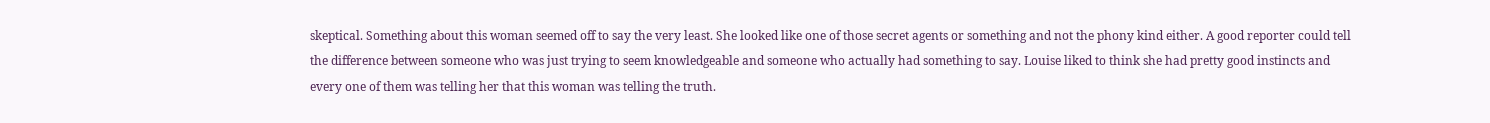skeptical. Something about this woman seemed off to say the very least. She looked like one of those secret agents or something and not the phony kind either. A good reporter could tell the difference between someone who was just trying to seem knowledgeable and someone who actually had something to say. Louise liked to think she had pretty good instincts and every one of them was telling her that this woman was telling the truth.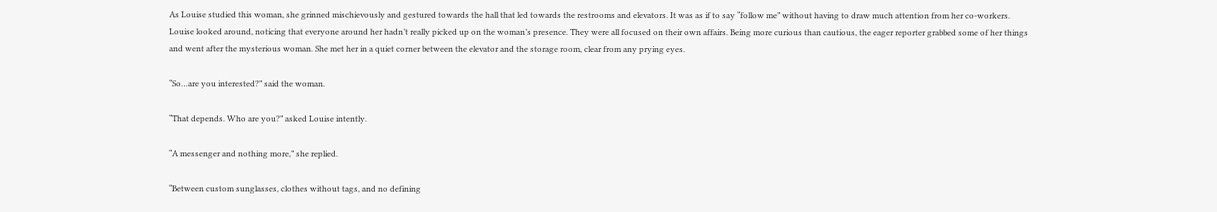As Louise studied this woman, she grinned mischievously and gestured towards the hall that led towards the restrooms and elevators. It was as if to say “follow me” without having to draw much attention from her co-workers. Louise looked around, noticing that everyone around her hadn’t really picked up on the woman’s presence. They were all focused on their own affairs. Being more curious than cautious, the eager reporter grabbed some of her things and went after the mysterious woman. She met her in a quiet corner between the elevator and the storage room, clear from any prying eyes.

“So…are you interested?” said the woman.

“That depends. Who are you?” asked Louise intently.

“A messenger and nothing more,” she replied.

“Between custom sunglasses, clothes without tags, and no defining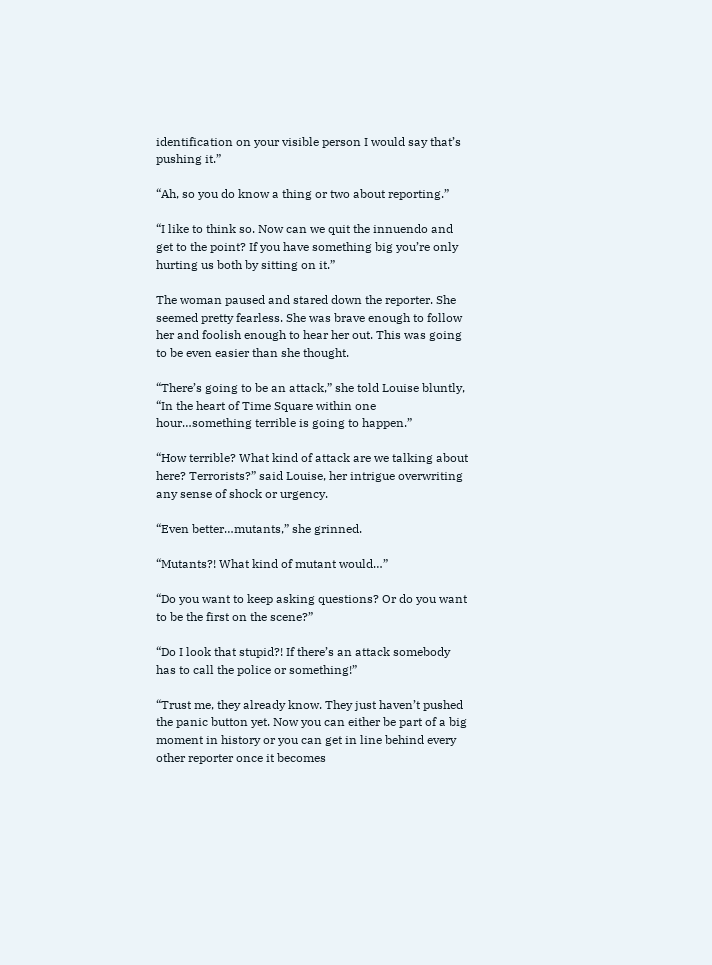identification on your visible person I would say that’s pushing it.”

“Ah, so you do know a thing or two about reporting.”

“I like to think so. Now can we quit the innuendo and get to the point? If you have something big you’re only hurting us both by sitting on it.”

The woman paused and stared down the reporter. She seemed pretty fearless. She was brave enough to follow her and foolish enough to hear her out. This was going to be even easier than she thought.

“There’s going to be an attack,” she told Louise bluntly, “In the heart of Time Square within one hour…something terrible is going to happen.”

“How terrible? What kind of attack are we talking about here? Terrorists?” said Louise, her intrigue overwriting any sense of shock or urgency.

“Even better…mutants,” she grinned.

“Mutants?! What kind of mutant would…”

“Do you want to keep asking questions? Or do you want to be the first on the scene?”

“Do I look that stupid?! If there’s an attack somebody has to call the police or something!”

“Trust me, they already know. They just haven’t pushed the panic button yet. Now you can either be part of a big moment in history or you can get in line behind every other reporter once it becomes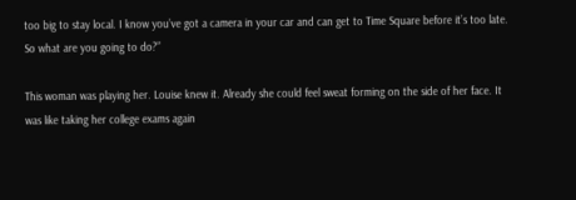too big to stay local. I know you’ve got a camera in your car and can get to Time Square before it’s too late. So what are you going to do?”

This woman was playing her. Louise knew it. Already she could feel sweat forming on the side of her face. It was like taking her college exams again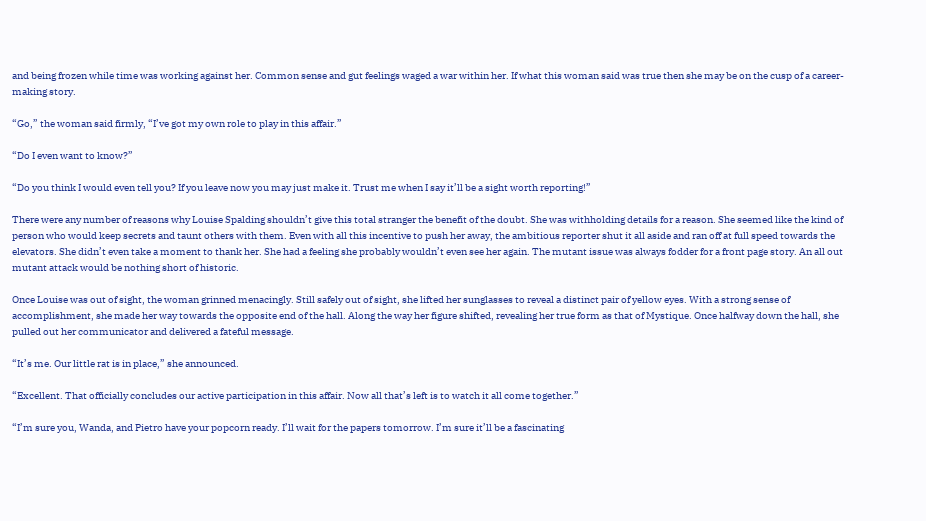and being frozen while time was working against her. Common sense and gut feelings waged a war within her. If what this woman said was true then she may be on the cusp of a career-making story.

“Go,” the woman said firmly, “I’ve got my own role to play in this affair.”

“Do I even want to know?”

“Do you think I would even tell you? If you leave now you may just make it. Trust me when I say it’ll be a sight worth reporting!”

There were any number of reasons why Louise Spalding shouldn’t give this total stranger the benefit of the doubt. She was withholding details for a reason. She seemed like the kind of person who would keep secrets and taunt others with them. Even with all this incentive to push her away, the ambitious reporter shut it all aside and ran off at full speed towards the elevators. She didn’t even take a moment to thank her. She had a feeling she probably wouldn’t even see her again. The mutant issue was always fodder for a front page story. An all out mutant attack would be nothing short of historic.

Once Louise was out of sight, the woman grinned menacingly. Still safely out of sight, she lifted her sunglasses to reveal a distinct pair of yellow eyes. With a strong sense of accomplishment, she made her way towards the opposite end of the hall. Along the way her figure shifted, revealing her true form as that of Mystique. Once halfway down the hall, she pulled out her communicator and delivered a fateful message.

“It’s me. Our little rat is in place,” she announced.

“Excellent. That officially concludes our active participation in this affair. Now all that’s left is to watch it all come together.”

“I’m sure you, Wanda, and Pietro have your popcorn ready. I’ll wait for the papers tomorrow. I’m sure it’ll be a fascinating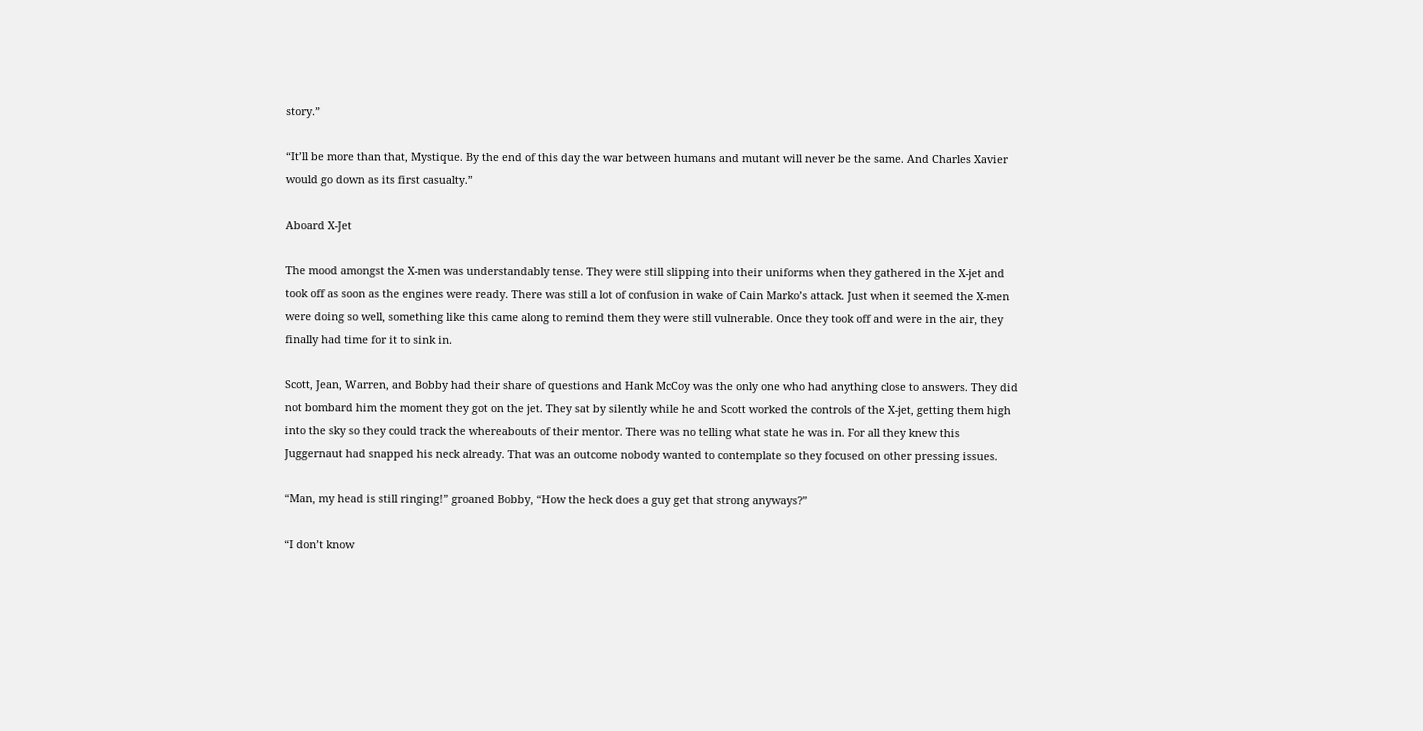story.”

“It’ll be more than that, Mystique. By the end of this day the war between humans and mutant will never be the same. And Charles Xavier would go down as its first casualty.”

Aboard X-Jet

The mood amongst the X-men was understandably tense. They were still slipping into their uniforms when they gathered in the X-jet and took off as soon as the engines were ready. There was still a lot of confusion in wake of Cain Marko’s attack. Just when it seemed the X-men were doing so well, something like this came along to remind them they were still vulnerable. Once they took off and were in the air, they finally had time for it to sink in.

Scott, Jean, Warren, and Bobby had their share of questions and Hank McCoy was the only one who had anything close to answers. They did not bombard him the moment they got on the jet. They sat by silently while he and Scott worked the controls of the X-jet, getting them high into the sky so they could track the whereabouts of their mentor. There was no telling what state he was in. For all they knew this Juggernaut had snapped his neck already. That was an outcome nobody wanted to contemplate so they focused on other pressing issues.

“Man, my head is still ringing!” groaned Bobby, “How the heck does a guy get that strong anyways?”

“I don’t know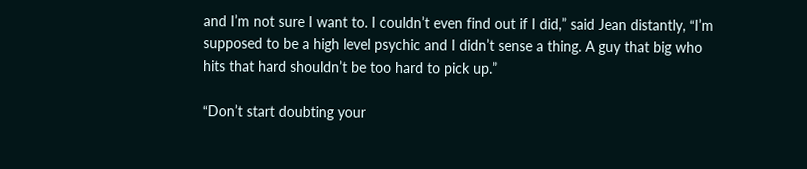and I’m not sure I want to. I couldn’t even find out if I did,” said Jean distantly, “I’m supposed to be a high level psychic and I didn’t sense a thing. A guy that big who hits that hard shouldn’t be too hard to pick up.”

“Don’t start doubting your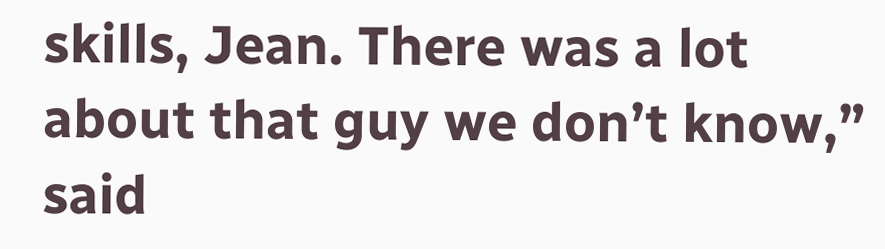skills, Jean. There was a lot about that guy we don’t know,” said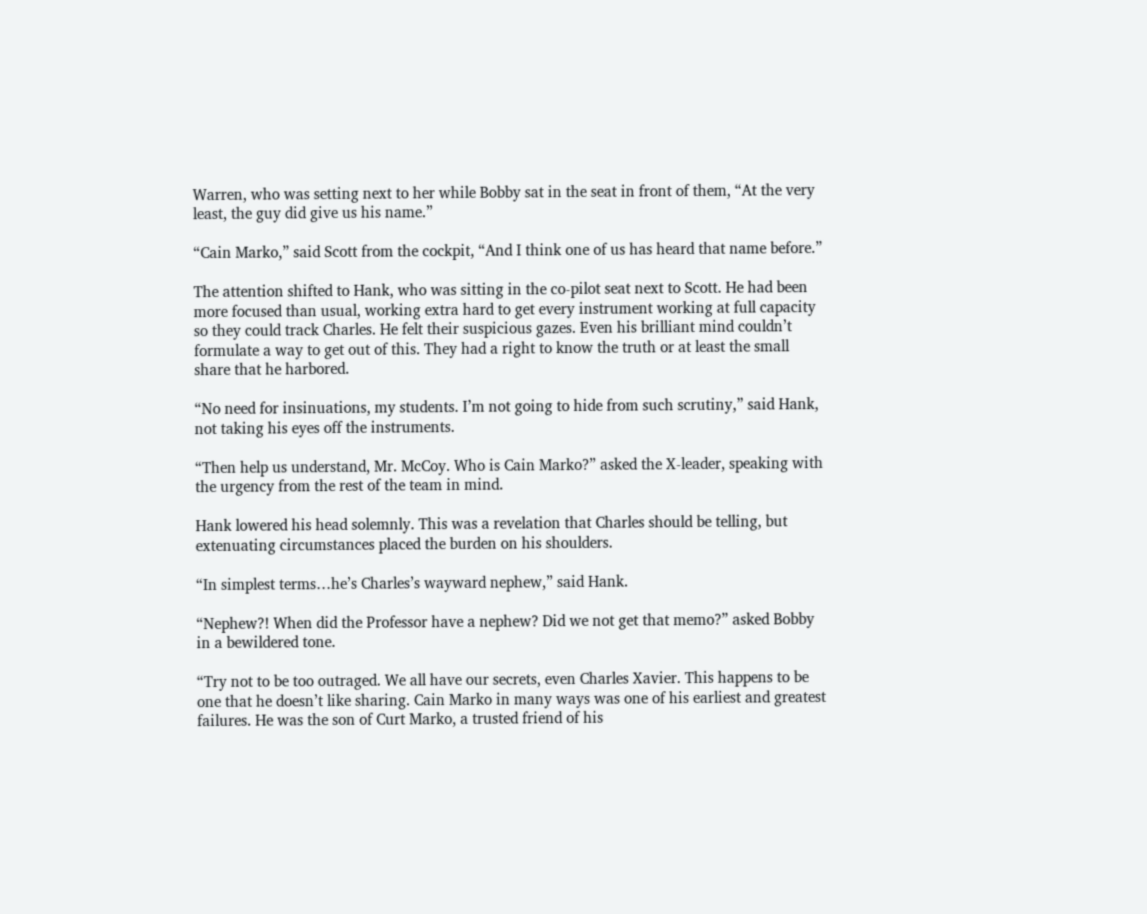Warren, who was setting next to her while Bobby sat in the seat in front of them, “At the very least, the guy did give us his name.”

“Cain Marko,” said Scott from the cockpit, “And I think one of us has heard that name before.”

The attention shifted to Hank, who was sitting in the co-pilot seat next to Scott. He had been more focused than usual, working extra hard to get every instrument working at full capacity so they could track Charles. He felt their suspicious gazes. Even his brilliant mind couldn’t formulate a way to get out of this. They had a right to know the truth or at least the small share that he harbored.

“No need for insinuations, my students. I’m not going to hide from such scrutiny,” said Hank, not taking his eyes off the instruments.

“Then help us understand, Mr. McCoy. Who is Cain Marko?” asked the X-leader, speaking with the urgency from the rest of the team in mind.

Hank lowered his head solemnly. This was a revelation that Charles should be telling, but extenuating circumstances placed the burden on his shoulders.

“In simplest terms…he’s Charles’s wayward nephew,” said Hank.

“Nephew?! When did the Professor have a nephew? Did we not get that memo?” asked Bobby in a bewildered tone.

“Try not to be too outraged. We all have our secrets, even Charles Xavier. This happens to be one that he doesn’t like sharing. Cain Marko in many ways was one of his earliest and greatest failures. He was the son of Curt Marko, a trusted friend of his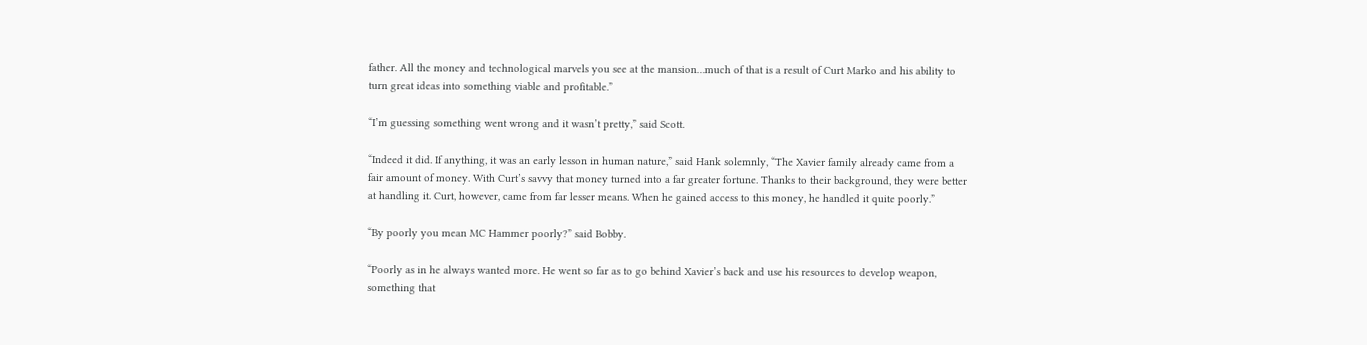father. All the money and technological marvels you see at the mansion…much of that is a result of Curt Marko and his ability to turn great ideas into something viable and profitable.”

“I’m guessing something went wrong and it wasn’t pretty,” said Scott.

“Indeed it did. If anything, it was an early lesson in human nature,” said Hank solemnly, “The Xavier family already came from a fair amount of money. With Curt’s savvy that money turned into a far greater fortune. Thanks to their background, they were better at handling it. Curt, however, came from far lesser means. When he gained access to this money, he handled it quite poorly.”

“By poorly you mean MC Hammer poorly?” said Bobby.

“Poorly as in he always wanted more. He went so far as to go behind Xavier’s back and use his resources to develop weapon, something that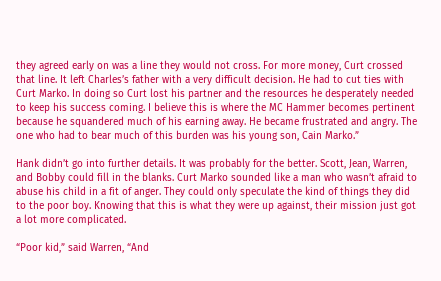they agreed early on was a line they would not cross. For more money, Curt crossed that line. It left Charles’s father with a very difficult decision. He had to cut ties with Curt Marko. In doing so Curt lost his partner and the resources he desperately needed to keep his success coming. I believe this is where the MC Hammer becomes pertinent because he squandered much of his earning away. He became frustrated and angry. The one who had to bear much of this burden was his young son, Cain Marko.”

Hank didn’t go into further details. It was probably for the better. Scott, Jean, Warren, and Bobby could fill in the blanks. Curt Marko sounded like a man who wasn’t afraid to abuse his child in a fit of anger. They could only speculate the kind of things they did to the poor boy. Knowing that this is what they were up against, their mission just got a lot more complicated.

“Poor kid,” said Warren, “And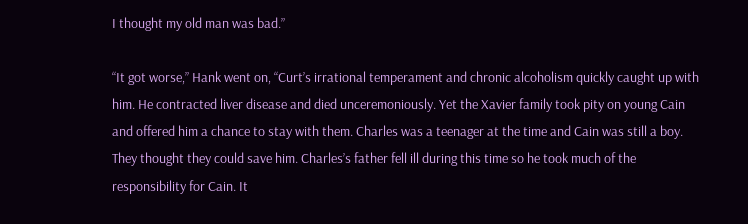I thought my old man was bad.”

“It got worse,” Hank went on, “Curt’s irrational temperament and chronic alcoholism quickly caught up with him. He contracted liver disease and died unceremoniously. Yet the Xavier family took pity on young Cain and offered him a chance to stay with them. Charles was a teenager at the time and Cain was still a boy. They thought they could save him. Charles’s father fell ill during this time so he took much of the responsibility for Cain. It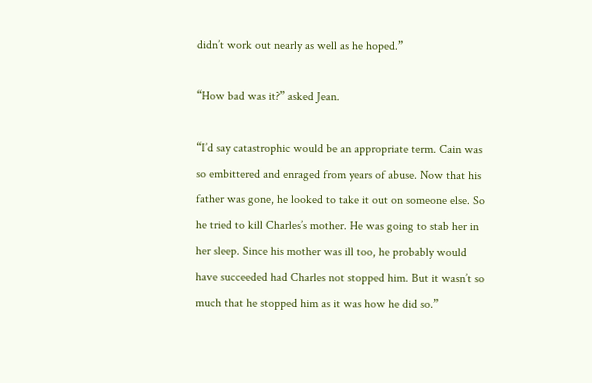didn’t work out nearly as well as he hoped.”

“How bad was it?” asked Jean.

“I’d say catastrophic would be an appropriate term. Cain was so embittered and enraged from years of abuse. Now that his father was gone, he looked to take it out on someone else. So he tried to kill Charles’s mother. He was going to stab her in her sleep. Since his mother was ill too, he probably would have succeeded had Charles not stopped him. But it wasn’t so much that he stopped him as it was how he did so.”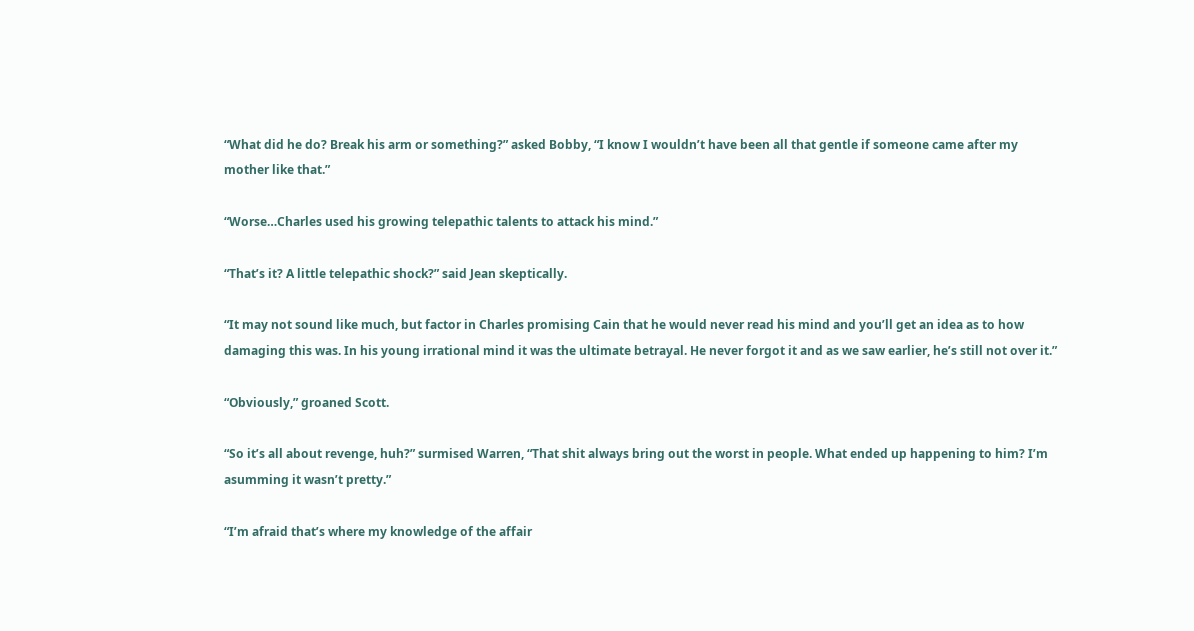“What did he do? Break his arm or something?” asked Bobby, “I know I wouldn’t have been all that gentle if someone came after my mother like that.”

“Worse…Charles used his growing telepathic talents to attack his mind.”

“That’s it? A little telepathic shock?” said Jean skeptically.

“It may not sound like much, but factor in Charles promising Cain that he would never read his mind and you’ll get an idea as to how damaging this was. In his young irrational mind it was the ultimate betrayal. He never forgot it and as we saw earlier, he’s still not over it.”

“Obviously,” groaned Scott.

“So it’s all about revenge, huh?” surmised Warren, “That shit always bring out the worst in people. What ended up happening to him? I’m asumming it wasn’t pretty.”

“I’m afraid that’s where my knowledge of the affair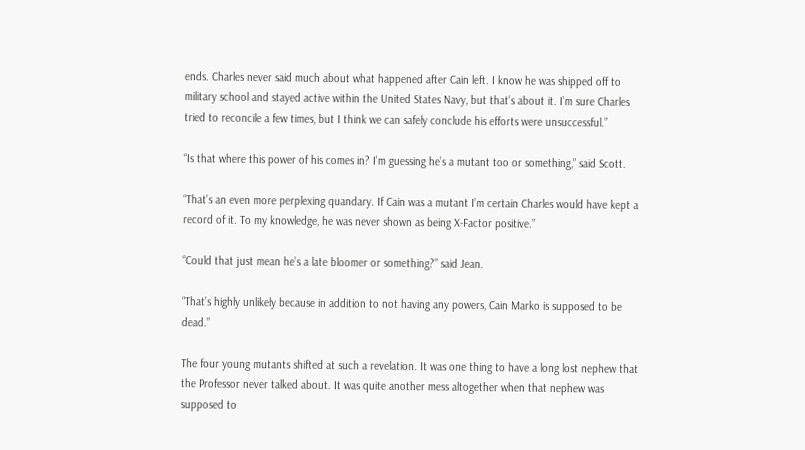ends. Charles never said much about what happened after Cain left. I know he was shipped off to military school and stayed active within the United States Navy, but that’s about it. I’m sure Charles tried to reconcile a few times, but I think we can safely conclude his efforts were unsuccessful.”

“Is that where this power of his comes in? I’m guessing he’s a mutant too or something,” said Scott.

“That’s an even more perplexing quandary. If Cain was a mutant I’m certain Charles would have kept a record of it. To my knowledge, he was never shown as being X-Factor positive.”

“Could that just mean he’s a late bloomer or something?” said Jean.

“That’s highly unlikely because in addition to not having any powers, Cain Marko is supposed to be dead.”

The four young mutants shifted at such a revelation. It was one thing to have a long lost nephew that the Professor never talked about. It was quite another mess altogether when that nephew was supposed to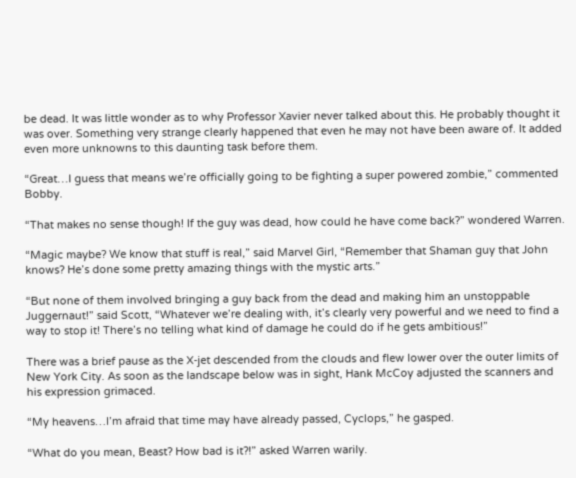be dead. It was little wonder as to why Professor Xavier never talked about this. He probably thought it was over. Something very strange clearly happened that even he may not have been aware of. It added even more unknowns to this daunting task before them.

“Great…I guess that means we’re officially going to be fighting a super powered zombie,” commented Bobby.

“That makes no sense though! If the guy was dead, how could he have come back?” wondered Warren.

“Magic maybe? We know that stuff is real,” said Marvel Girl, “Remember that Shaman guy that John knows? He’s done some pretty amazing things with the mystic arts.”

“But none of them involved bringing a guy back from the dead and making him an unstoppable Juggernaut!” said Scott, “Whatever we’re dealing with, it’s clearly very powerful and we need to find a way to stop it! There’s no telling what kind of damage he could do if he gets ambitious!”

There was a brief pause as the X-jet descended from the clouds and flew lower over the outer limits of New York City. As soon as the landscape below was in sight, Hank McCoy adjusted the scanners and his expression grimaced.

“My heavens…I’m afraid that time may have already passed, Cyclops,” he gasped.

“What do you mean, Beast? How bad is it?!” asked Warren warily.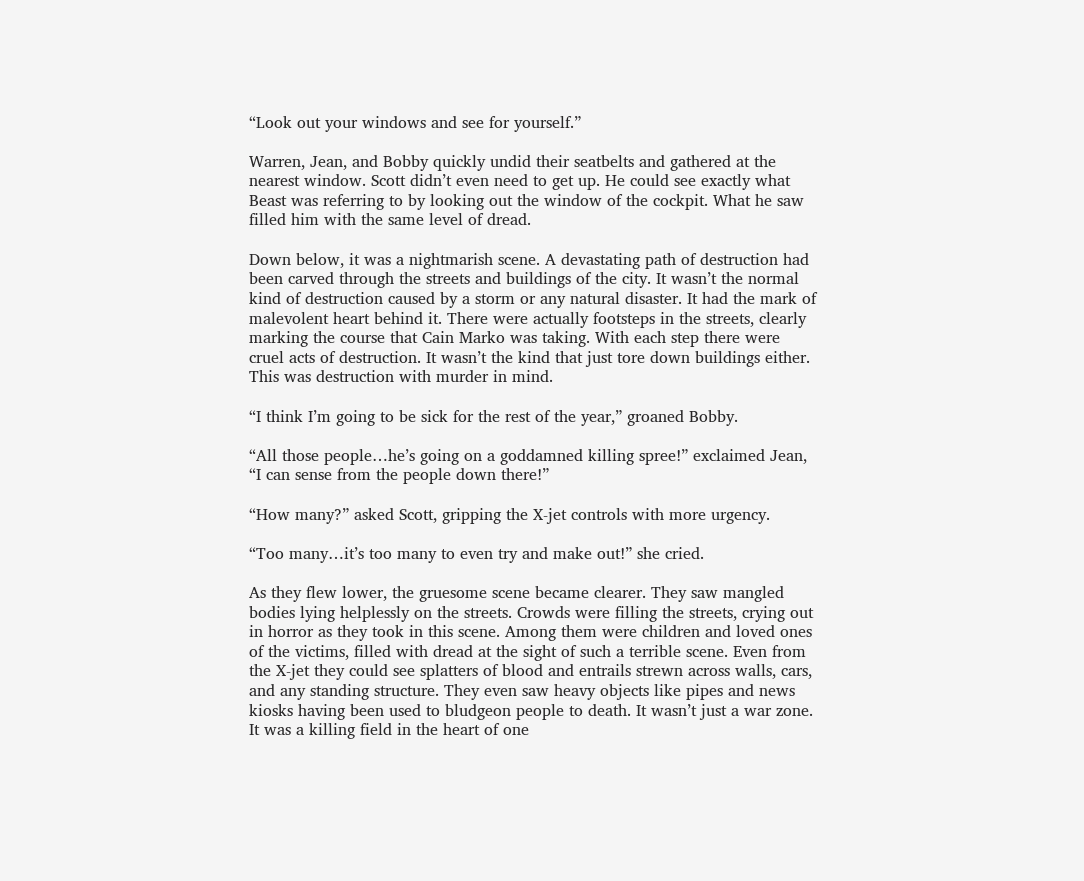“Look out your windows and see for yourself.”

Warren, Jean, and Bobby quickly undid their seatbelts and gathered at the nearest window. Scott didn’t even need to get up. He could see exactly what Beast was referring to by looking out the window of the cockpit. What he saw filled him with the same level of dread.

Down below, it was a nightmarish scene. A devastating path of destruction had been carved through the streets and buildings of the city. It wasn’t the normal kind of destruction caused by a storm or any natural disaster. It had the mark of malevolent heart behind it. There were actually footsteps in the streets, clearly marking the course that Cain Marko was taking. With each step there were cruel acts of destruction. It wasn’t the kind that just tore down buildings either. This was destruction with murder in mind.

“I think I’m going to be sick for the rest of the year,” groaned Bobby.

“All those people…he’s going on a goddamned killing spree!” exclaimed Jean, “I can sense from the people down there!”

“How many?” asked Scott, gripping the X-jet controls with more urgency.

“Too many…it’s too many to even try and make out!” she cried.

As they flew lower, the gruesome scene became clearer. They saw mangled bodies lying helplessly on the streets. Crowds were filling the streets, crying out in horror as they took in this scene. Among them were children and loved ones of the victims, filled with dread at the sight of such a terrible scene. Even from the X-jet they could see splatters of blood and entrails strewn across walls, cars, and any standing structure. They even saw heavy objects like pipes and news kiosks having been used to bludgeon people to death. It wasn’t just a war zone. It was a killing field in the heart of one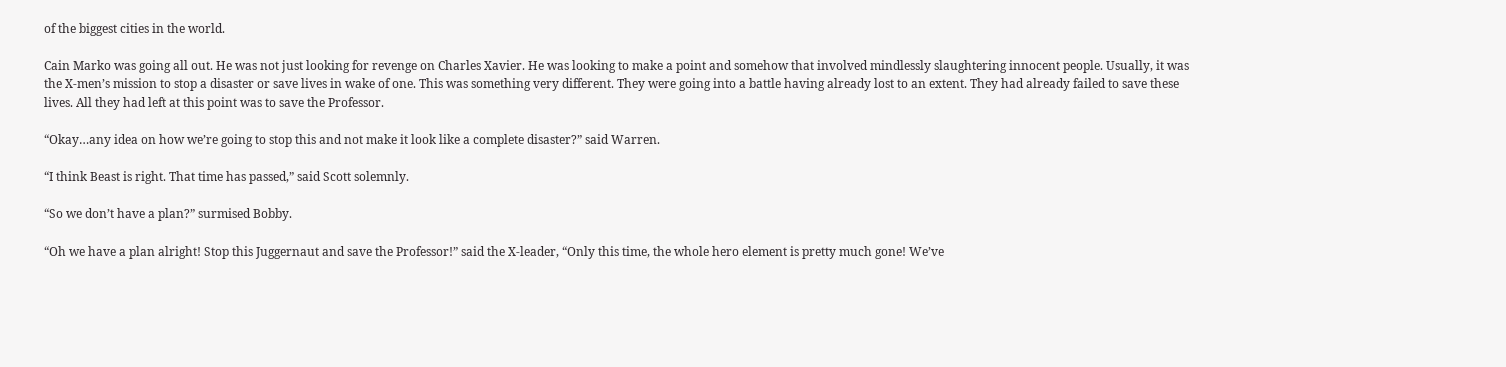of the biggest cities in the world.

Cain Marko was going all out. He was not just looking for revenge on Charles Xavier. He was looking to make a point and somehow that involved mindlessly slaughtering innocent people. Usually, it was the X-men’s mission to stop a disaster or save lives in wake of one. This was something very different. They were going into a battle having already lost to an extent. They had already failed to save these lives. All they had left at this point was to save the Professor.

“Okay…any idea on how we’re going to stop this and not make it look like a complete disaster?” said Warren.

“I think Beast is right. That time has passed,” said Scott solemnly.

“So we don’t have a plan?” surmised Bobby.

“Oh we have a plan alright! Stop this Juggernaut and save the Professor!” said the X-leader, “Only this time, the whole hero element is pretty much gone! We’ve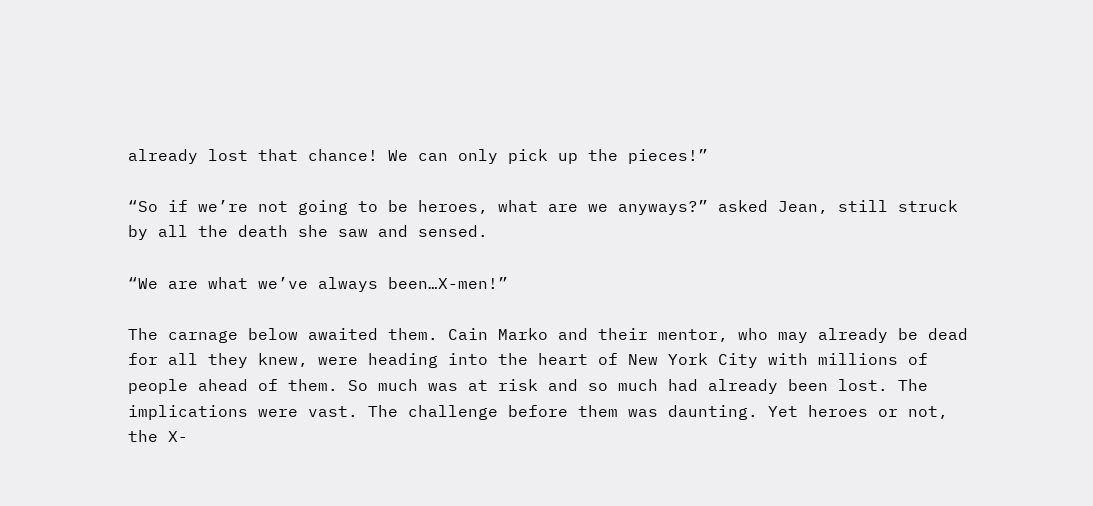already lost that chance! We can only pick up the pieces!”

“So if we’re not going to be heroes, what are we anyways?” asked Jean, still struck by all the death she saw and sensed.

“We are what we’ve always been…X-men!”

The carnage below awaited them. Cain Marko and their mentor, who may already be dead for all they knew, were heading into the heart of New York City with millions of people ahead of them. So much was at risk and so much had already been lost. The implications were vast. The challenge before them was daunting. Yet heroes or not, the X-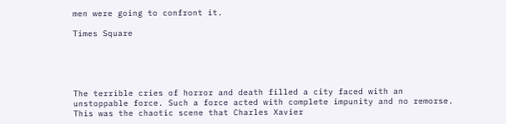men were going to confront it.

Times Square





The terrible cries of horror and death filled a city faced with an unstoppable force. Such a force acted with complete impunity and no remorse. This was the chaotic scene that Charles Xavier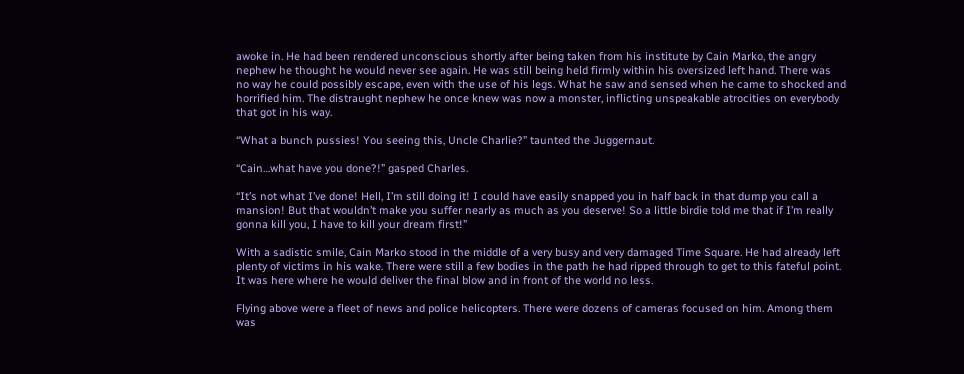awoke in. He had been rendered unconscious shortly after being taken from his institute by Cain Marko, the angry nephew he thought he would never see again. He was still being held firmly within his oversized left hand. There was no way he could possibly escape, even with the use of his legs. What he saw and sensed when he came to shocked and horrified him. The distraught nephew he once knew was now a monster, inflicting unspeakable atrocities on everybody that got in his way.

“What a bunch pussies! You seeing this, Uncle Charlie?” taunted the Juggernaut.

“Cain…what have you done?!” gasped Charles.

“It’s not what I’ve done! Hell, I’m still doing it! I could have easily snapped you in half back in that dump you call a mansion! But that wouldn’t make you suffer nearly as much as you deserve! So a little birdie told me that if I’m really gonna kill you, I have to kill your dream first!”

With a sadistic smile, Cain Marko stood in the middle of a very busy and very damaged Time Square. He had already left plenty of victims in his wake. There were still a few bodies in the path he had ripped through to get to this fateful point. It was here where he would deliver the final blow and in front of the world no less.

Flying above were a fleet of news and police helicopters. There were dozens of cameras focused on him. Among them was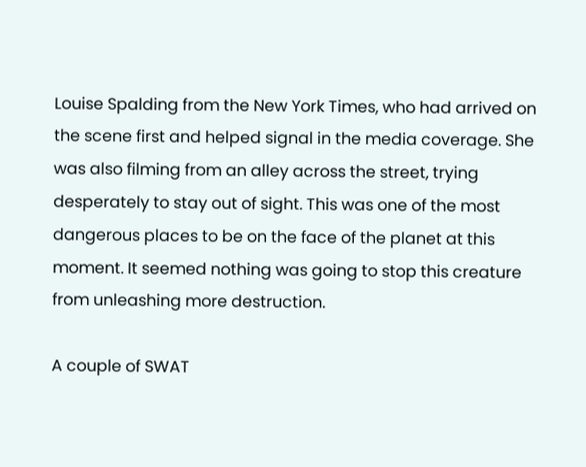Louise Spalding from the New York Times, who had arrived on the scene first and helped signal in the media coverage. She was also filming from an alley across the street, trying desperately to stay out of sight. This was one of the most dangerous places to be on the face of the planet at this moment. It seemed nothing was going to stop this creature from unleashing more destruction.

A couple of SWAT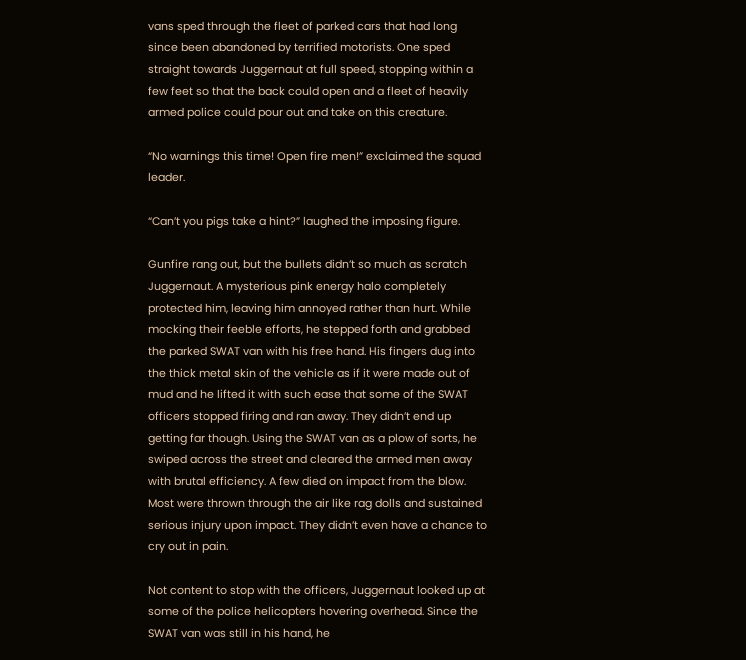vans sped through the fleet of parked cars that had long since been abandoned by terrified motorists. One sped straight towards Juggernaut at full speed, stopping within a few feet so that the back could open and a fleet of heavily armed police could pour out and take on this creature.

“No warnings this time! Open fire men!” exclaimed the squad leader.

“Can’t you pigs take a hint?” laughed the imposing figure.

Gunfire rang out, but the bullets didn’t so much as scratch Juggernaut. A mysterious pink energy halo completely protected him, leaving him annoyed rather than hurt. While mocking their feeble efforts, he stepped forth and grabbed the parked SWAT van with his free hand. His fingers dug into the thick metal skin of the vehicle as if it were made out of mud and he lifted it with such ease that some of the SWAT officers stopped firing and ran away. They didn’t end up getting far though. Using the SWAT van as a plow of sorts, he swiped across the street and cleared the armed men away with brutal efficiency. A few died on impact from the blow. Most were thrown through the air like rag dolls and sustained serious injury upon impact. They didn’t even have a chance to cry out in pain.

Not content to stop with the officers, Juggernaut looked up at some of the police helicopters hovering overhead. Since the SWAT van was still in his hand, he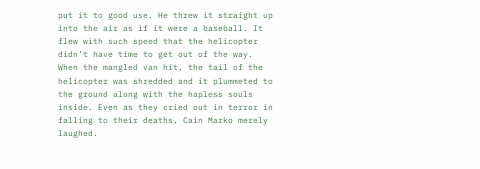put it to good use. He threw it straight up into the air as if it were a baseball. It flew with such speed that the helicopter didn’t have time to get out of the way. When the mangled van hit, the tail of the helicopter was shredded and it plummeted to the ground along with the hapless souls inside. Even as they cried out in terror in falling to their deaths, Cain Marko merely laughed.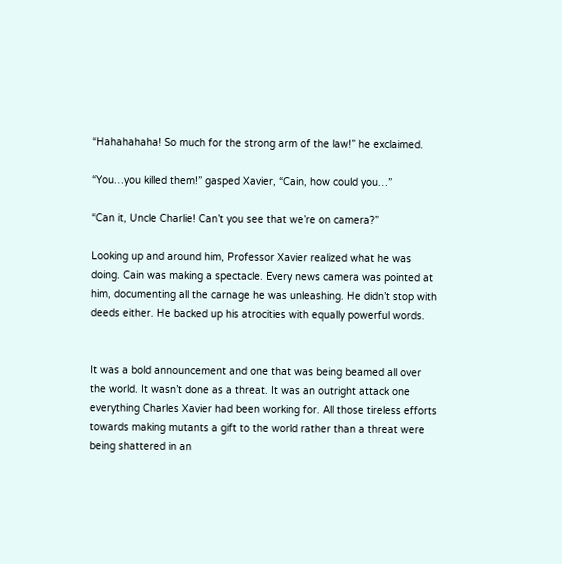“Hahahahaha! So much for the strong arm of the law!” he exclaimed.

“You…you killed them!” gasped Xavier, “Cain, how could you…”

“Can it, Uncle Charlie! Can’t you see that we’re on camera?”

Looking up and around him, Professor Xavier realized what he was doing. Cain was making a spectacle. Every news camera was pointed at him, documenting all the carnage he was unleashing. He didn’t stop with deeds either. He backed up his atrocities with equally powerful words.


It was a bold announcement and one that was being beamed all over the world. It wasn’t done as a threat. It was an outright attack one everything Charles Xavier had been working for. All those tireless efforts towards making mutants a gift to the world rather than a threat were being shattered in an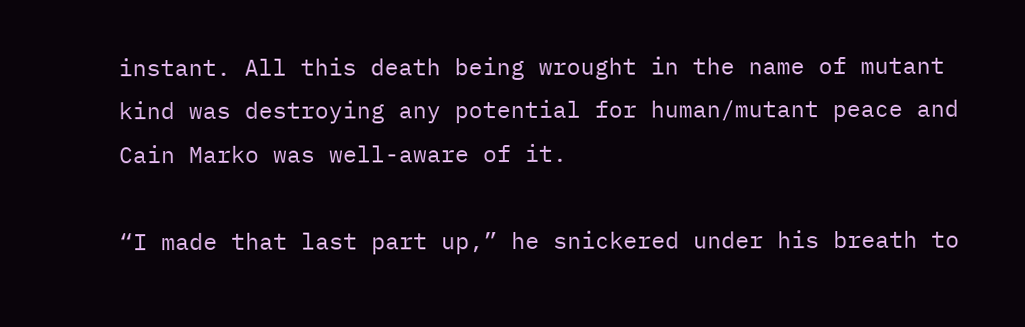instant. All this death being wrought in the name of mutant kind was destroying any potential for human/mutant peace and Cain Marko was well-aware of it.

“I made that last part up,” he snickered under his breath to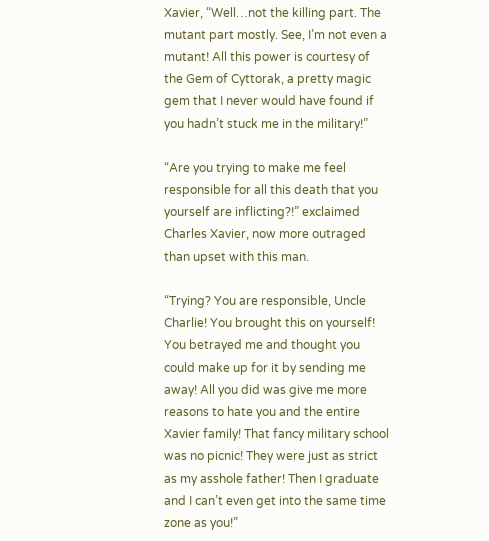Xavier, “Well…not the killing part. The mutant part mostly. See, I’m not even a mutant! All this power is courtesy of the Gem of Cyttorak, a pretty magic gem that I never would have found if you hadn’t stuck me in the military!”

“Are you trying to make me feel responsible for all this death that you yourself are inflicting?!” exclaimed Charles Xavier, now more outraged than upset with this man.

“Trying? You are responsible, Uncle Charlie! You brought this on yourself! You betrayed me and thought you could make up for it by sending me away! All you did was give me more reasons to hate you and the entire Xavier family! That fancy military school was no picnic! They were just as strict as my asshole father! Then I graduate and I can’t even get into the same time zone as you!”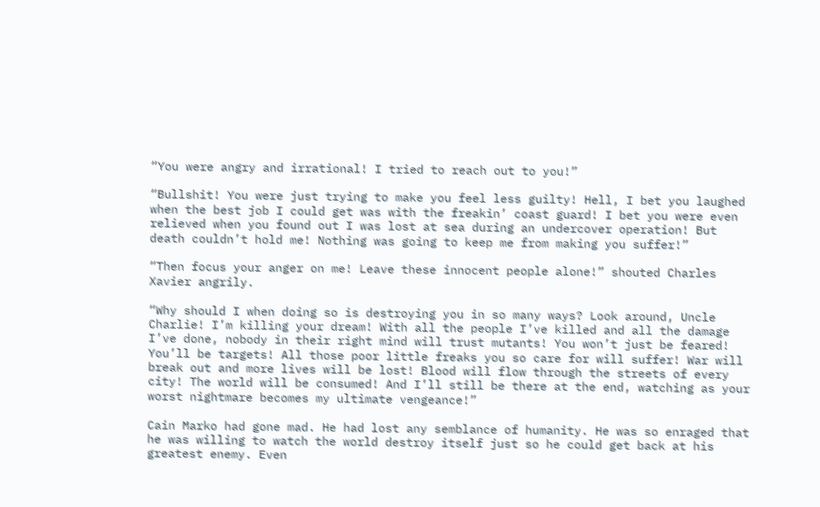“You were angry and irrational! I tried to reach out to you!”

“Bullshit! You were just trying to make you feel less guilty! Hell, I bet you laughed when the best job I could get was with the freakin’ coast guard! I bet you were even relieved when you found out I was lost at sea during an undercover operation! But death couldn’t hold me! Nothing was going to keep me from making you suffer!”

“Then focus your anger on me! Leave these innocent people alone!” shouted Charles Xavier angrily.

“Why should I when doing so is destroying you in so many ways? Look around, Uncle Charlie! I’m killing your dream! With all the people I’ve killed and all the damage I’ve done, nobody in their right mind will trust mutants! You won’t just be feared! You’ll be targets! All those poor little freaks you so care for will suffer! War will break out and more lives will be lost! Blood will flow through the streets of every city! The world will be consumed! And I’ll still be there at the end, watching as your worst nightmare becomes my ultimate vengeance!”

Cain Marko had gone mad. He had lost any semblance of humanity. He was so enraged that he was willing to watch the world destroy itself just so he could get back at his greatest enemy. Even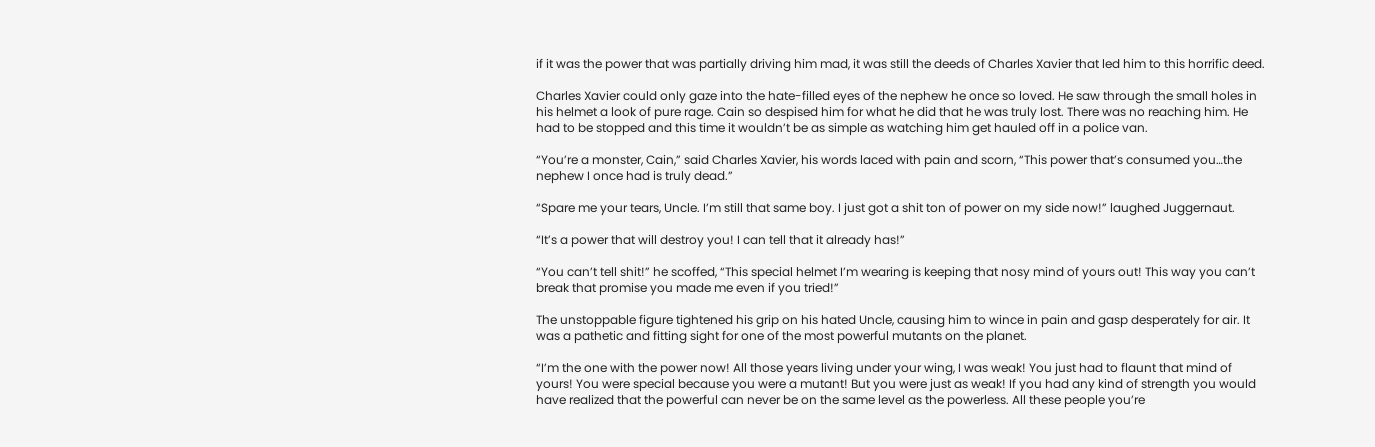if it was the power that was partially driving him mad, it was still the deeds of Charles Xavier that led him to this horrific deed.

Charles Xavier could only gaze into the hate-filled eyes of the nephew he once so loved. He saw through the small holes in his helmet a look of pure rage. Cain so despised him for what he did that he was truly lost. There was no reaching him. He had to be stopped and this time it wouldn’t be as simple as watching him get hauled off in a police van.

“You’re a monster, Cain,” said Charles Xavier, his words laced with pain and scorn, “This power that’s consumed you…the nephew I once had is truly dead.”

“Spare me your tears, Uncle. I’m still that same boy. I just got a shit ton of power on my side now!” laughed Juggernaut.

“It’s a power that will destroy you! I can tell that it already has!”

“You can’t tell shit!” he scoffed, “This special helmet I’m wearing is keeping that nosy mind of yours out! This way you can’t break that promise you made me even if you tried!”

The unstoppable figure tightened his grip on his hated Uncle, causing him to wince in pain and gasp desperately for air. It was a pathetic and fitting sight for one of the most powerful mutants on the planet.

“I’m the one with the power now! All those years living under your wing, I was weak! You just had to flaunt that mind of yours! You were special because you were a mutant! But you were just as weak! If you had any kind of strength you would have realized that the powerful can never be on the same level as the powerless. All these people you’re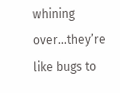whining over…they’re like bugs to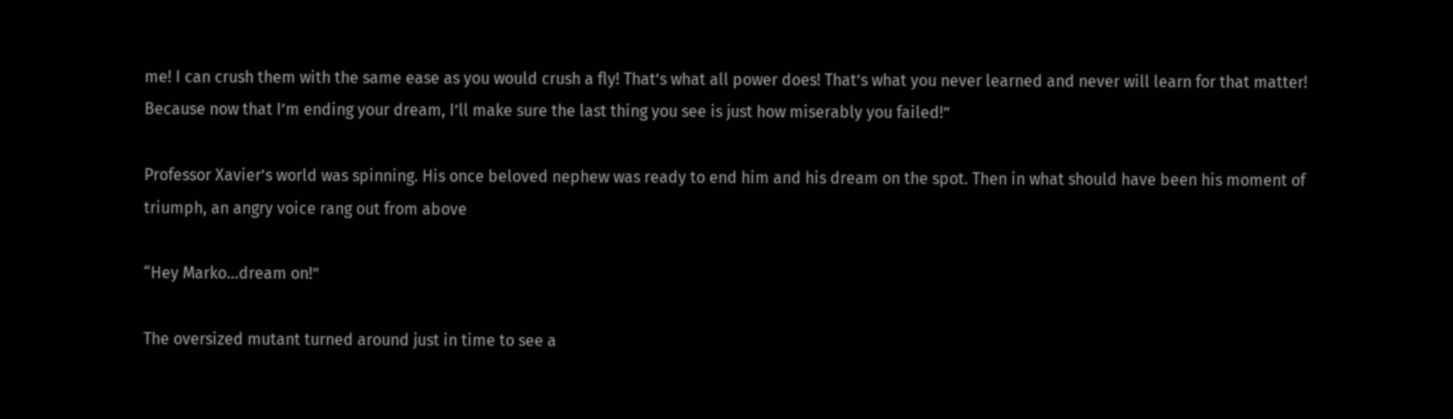me! I can crush them with the same ease as you would crush a fly! That’s what all power does! That’s what you never learned and never will learn for that matter! Because now that I’m ending your dream, I’ll make sure the last thing you see is just how miserably you failed!”

Professor Xavier’s world was spinning. His once beloved nephew was ready to end him and his dream on the spot. Then in what should have been his moment of triumph, an angry voice rang out from above

“Hey Marko…dream on!”

The oversized mutant turned around just in time to see a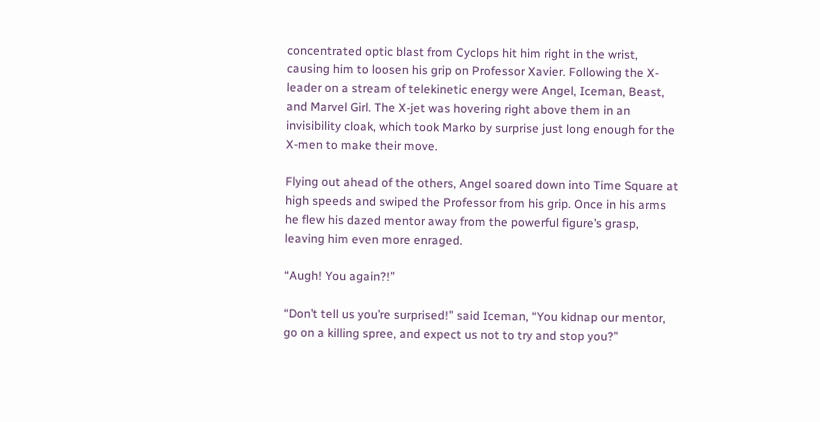concentrated optic blast from Cyclops hit him right in the wrist, causing him to loosen his grip on Professor Xavier. Following the X-leader on a stream of telekinetic energy were Angel, Iceman, Beast, and Marvel Girl. The X-jet was hovering right above them in an invisibility cloak, which took Marko by surprise just long enough for the X-men to make their move.

Flying out ahead of the others, Angel soared down into Time Square at high speeds and swiped the Professor from his grip. Once in his arms he flew his dazed mentor away from the powerful figure’s grasp, leaving him even more enraged.

“Augh! You again?!”

“Don’t tell us you’re surprised!” said Iceman, “You kidnap our mentor, go on a killing spree, and expect us not to try and stop you?”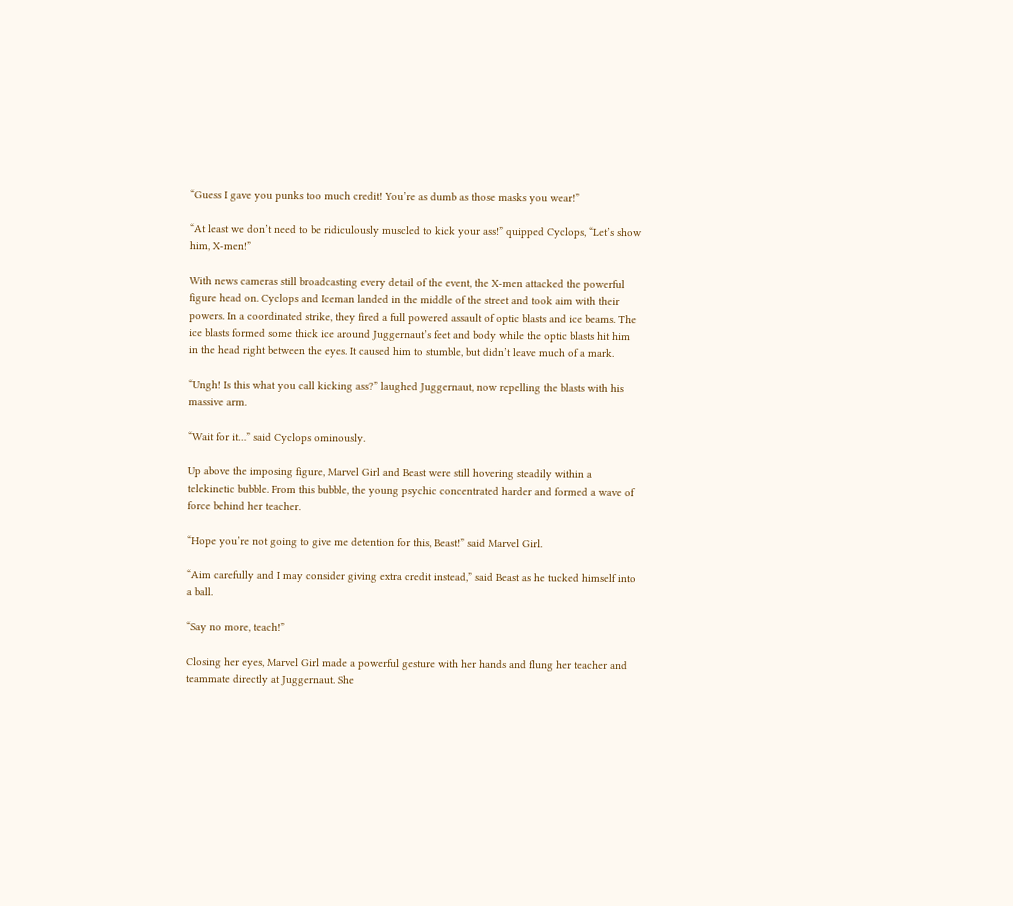“Guess I gave you punks too much credit! You’re as dumb as those masks you wear!”

“At least we don’t need to be ridiculously muscled to kick your ass!” quipped Cyclops, “Let’s show him, X-men!”

With news cameras still broadcasting every detail of the event, the X-men attacked the powerful figure head on. Cyclops and Iceman landed in the middle of the street and took aim with their powers. In a coordinated strike, they fired a full powered assault of optic blasts and ice beams. The ice blasts formed some thick ice around Juggernaut’s feet and body while the optic blasts hit him in the head right between the eyes. It caused him to stumble, but didn’t leave much of a mark.

“Ungh! Is this what you call kicking ass?” laughed Juggernaut, now repelling the blasts with his massive arm.

“Wait for it…” said Cyclops ominously.

Up above the imposing figure, Marvel Girl and Beast were still hovering steadily within a telekinetic bubble. From this bubble, the young psychic concentrated harder and formed a wave of force behind her teacher.

“Hope you’re not going to give me detention for this, Beast!” said Marvel Girl.

“Aim carefully and I may consider giving extra credit instead,” said Beast as he tucked himself into a ball.

“Say no more, teach!”

Closing her eyes, Marvel Girl made a powerful gesture with her hands and flung her teacher and teammate directly at Juggernaut. She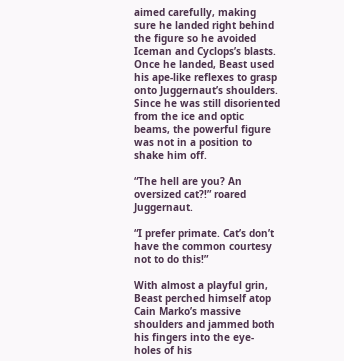aimed carefully, making sure he landed right behind the figure so he avoided Iceman and Cyclops’s blasts. Once he landed, Beast used his ape-like reflexes to grasp onto Juggernaut’s shoulders. Since he was still disoriented from the ice and optic beams, the powerful figure was not in a position to shake him off.

“The hell are you? An oversized cat?!” roared Juggernaut.

“I prefer primate. Cat’s don’t have the common courtesy not to do this!”

With almost a playful grin, Beast perched himself atop Cain Marko’s massive shoulders and jammed both his fingers into the eye-holes of his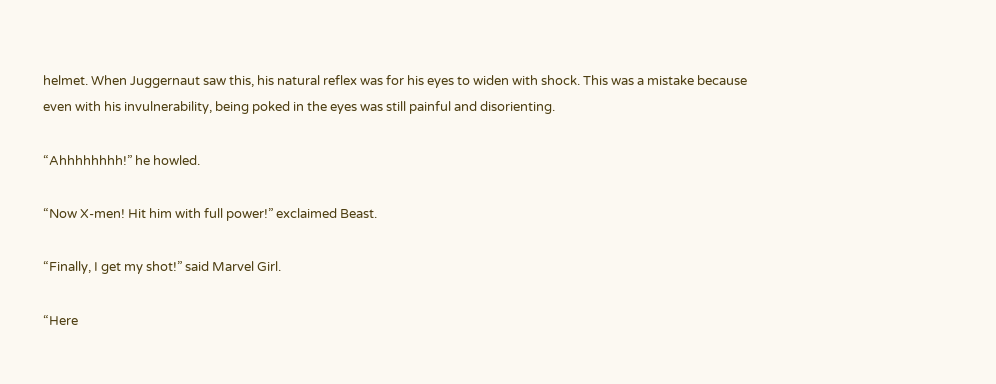helmet. When Juggernaut saw this, his natural reflex was for his eyes to widen with shock. This was a mistake because even with his invulnerability, being poked in the eyes was still painful and disorienting.

“Ahhhhhhhh!” he howled.

“Now X-men! Hit him with full power!” exclaimed Beast.

“Finally, I get my shot!” said Marvel Girl.

“Here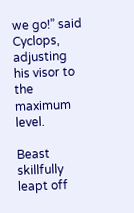we go!” said Cyclops, adjusting his visor to the maximum level.

Beast skillfully leapt off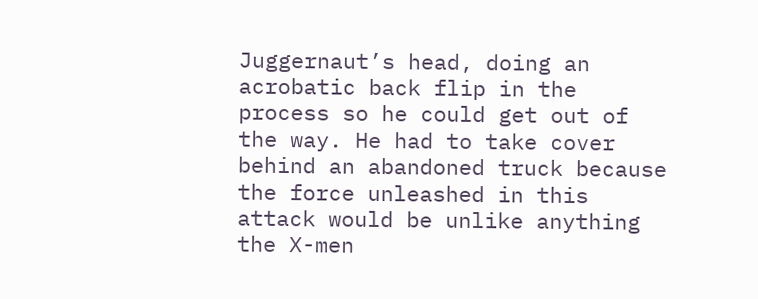Juggernaut’s head, doing an acrobatic back flip in the process so he could get out of the way. He had to take cover behind an abandoned truck because the force unleashed in this attack would be unlike anything the X-men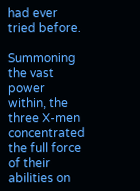had ever tried before.

Summoning the vast power within, the three X-men concentrated the full force of their abilities on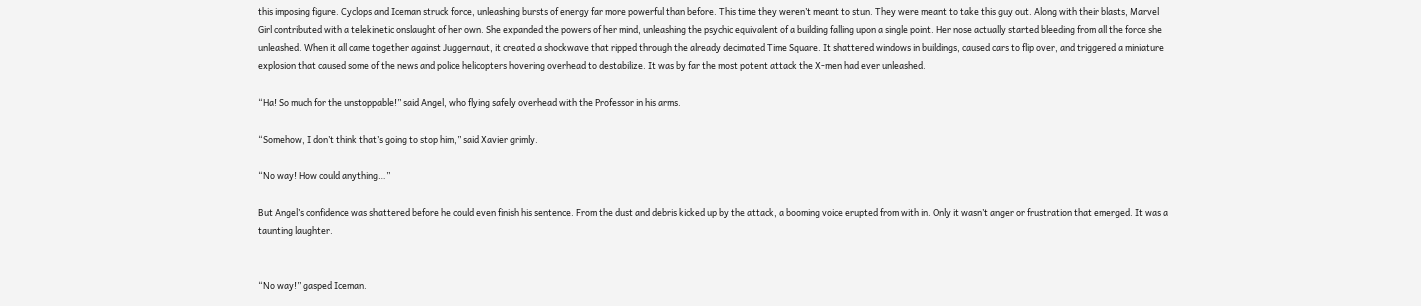this imposing figure. Cyclops and Iceman struck force, unleashing bursts of energy far more powerful than before. This time they weren’t meant to stun. They were meant to take this guy out. Along with their blasts, Marvel Girl contributed with a telekinetic onslaught of her own. She expanded the powers of her mind, unleashing the psychic equivalent of a building falling upon a single point. Her nose actually started bleeding from all the force she unleashed. When it all came together against Juggernaut, it created a shockwave that ripped through the already decimated Time Square. It shattered windows in buildings, caused cars to flip over, and triggered a miniature explosion that caused some of the news and police helicopters hovering overhead to destabilize. It was by far the most potent attack the X-men had ever unleashed.

“Ha! So much for the unstoppable!” said Angel, who flying safely overhead with the Professor in his arms.

“Somehow, I don’t think that’s going to stop him,” said Xavier grimly.

“No way! How could anything…”

But Angel’s confidence was shattered before he could even finish his sentence. From the dust and debris kicked up by the attack, a booming voice erupted from with in. Only it wasn’t anger or frustration that emerged. It was a taunting laughter.


“No way!” gasped Iceman.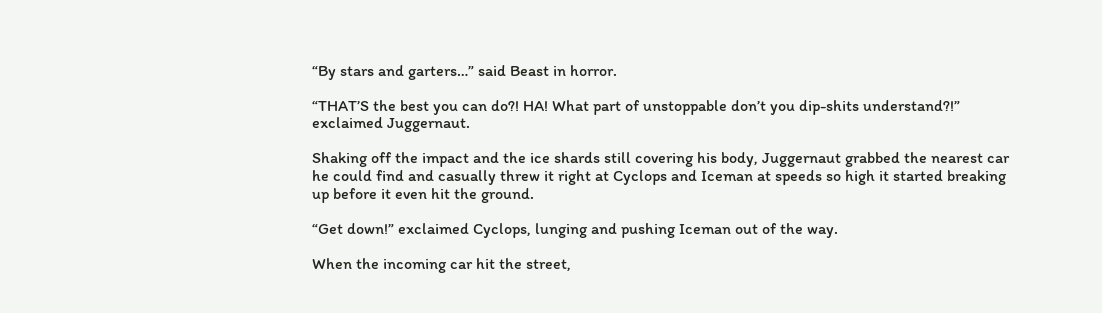“By stars and garters…” said Beast in horror.

“THAT’S the best you can do?! HA! What part of unstoppable don’t you dip-shits understand?!” exclaimed Juggernaut.

Shaking off the impact and the ice shards still covering his body, Juggernaut grabbed the nearest car he could find and casually threw it right at Cyclops and Iceman at speeds so high it started breaking up before it even hit the ground.

“Get down!” exclaimed Cyclops, lunging and pushing Iceman out of the way.

When the incoming car hit the street,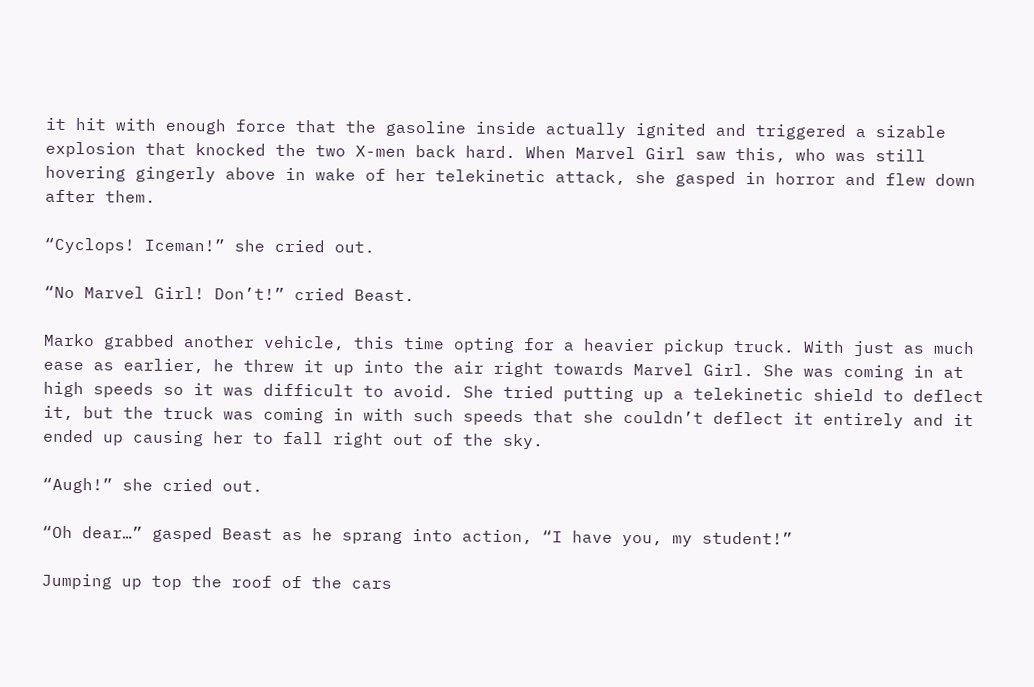it hit with enough force that the gasoline inside actually ignited and triggered a sizable explosion that knocked the two X-men back hard. When Marvel Girl saw this, who was still hovering gingerly above in wake of her telekinetic attack, she gasped in horror and flew down after them.

“Cyclops! Iceman!” she cried out.

“No Marvel Girl! Don’t!” cried Beast.

Marko grabbed another vehicle, this time opting for a heavier pickup truck. With just as much ease as earlier, he threw it up into the air right towards Marvel Girl. She was coming in at high speeds so it was difficult to avoid. She tried putting up a telekinetic shield to deflect it, but the truck was coming in with such speeds that she couldn’t deflect it entirely and it ended up causing her to fall right out of the sky.

“Augh!” she cried out.

“Oh dear…” gasped Beast as he sprang into action, “I have you, my student!”

Jumping up top the roof of the cars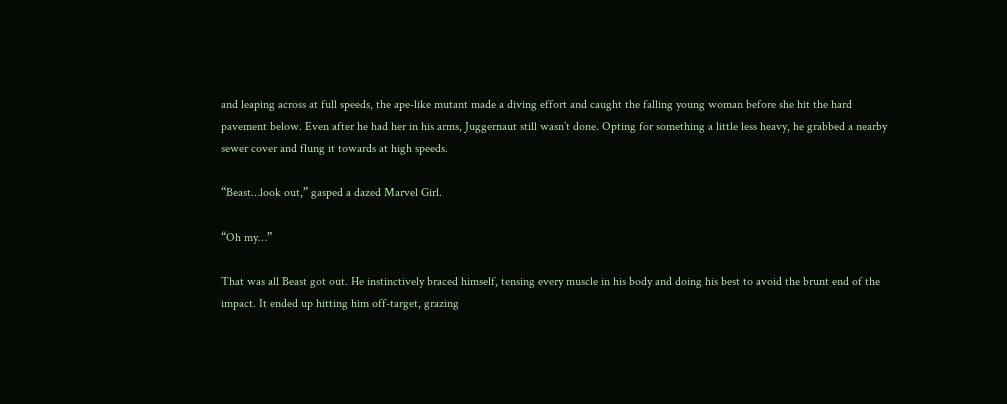and leaping across at full speeds, the ape-like mutant made a diving effort and caught the falling young woman before she hit the hard pavement below. Even after he had her in his arms, Juggernaut still wasn’t done. Opting for something a little less heavy, he grabbed a nearby sewer cover and flung it towards at high speeds.

“Beast…look out,” gasped a dazed Marvel Girl.

“Oh my…”

That was all Beast got out. He instinctively braced himself, tensing every muscle in his body and doing his best to avoid the brunt end of the impact. It ended up hitting him off-target, grazing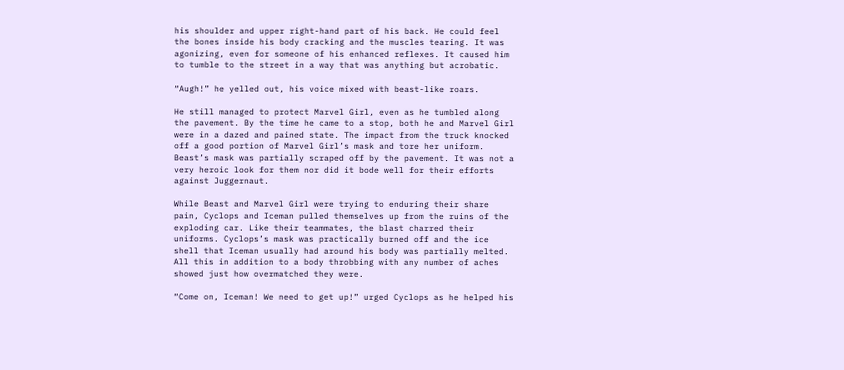his shoulder and upper right-hand part of his back. He could feel the bones inside his body cracking and the muscles tearing. It was agonizing, even for someone of his enhanced reflexes. It caused him to tumble to the street in a way that was anything but acrobatic.

“Augh!” he yelled out, his voice mixed with beast-like roars.

He still managed to protect Marvel Girl, even as he tumbled along the pavement. By the time he came to a stop, both he and Marvel Girl were in a dazed and pained state. The impact from the truck knocked off a good portion of Marvel Girl’s mask and tore her uniform. Beast’s mask was partially scraped off by the pavement. It was not a very heroic look for them nor did it bode well for their efforts against Juggernaut.

While Beast and Marvel Girl were trying to enduring their share pain, Cyclops and Iceman pulled themselves up from the ruins of the exploding car. Like their teammates, the blast charred their uniforms. Cyclops’s mask was practically burned off and the ice shell that Iceman usually had around his body was partially melted. All this in addition to a body throbbing with any number of aches showed just how overmatched they were.

“Come on, Iceman! We need to get up!” urged Cyclops as he helped his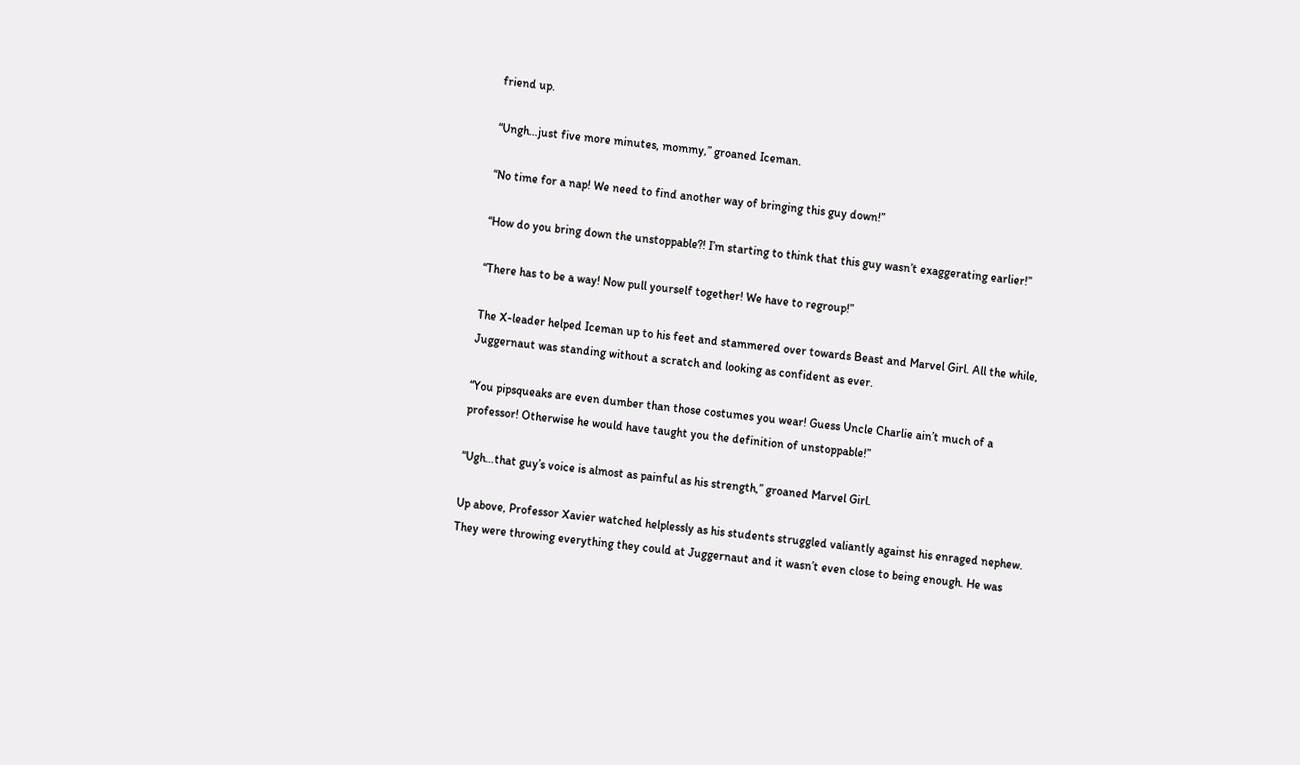friend up.

“Ungh…just five more minutes, mommy,” groaned Iceman.

“No time for a nap! We need to find another way of bringing this guy down!”

“How do you bring down the unstoppable?! I’m starting to think that this guy wasn’t exaggerating earlier!”

“There has to be a way! Now pull yourself together! We have to regroup!”

The X-leader helped Iceman up to his feet and stammered over towards Beast and Marvel Girl. All the while, Juggernaut was standing without a scratch and looking as confident as ever.

“You pipsqueaks are even dumber than those costumes you wear! Guess Uncle Charlie ain’t much of a professor! Otherwise he would have taught you the definition of unstoppable!”

“Ugh…that guy’s voice is almost as painful as his strength,” groaned Marvel Girl.

Up above, Professor Xavier watched helplessly as his students struggled valiantly against his enraged nephew. They were throwing everything they could at Juggernaut and it wasn’t even close to being enough. He was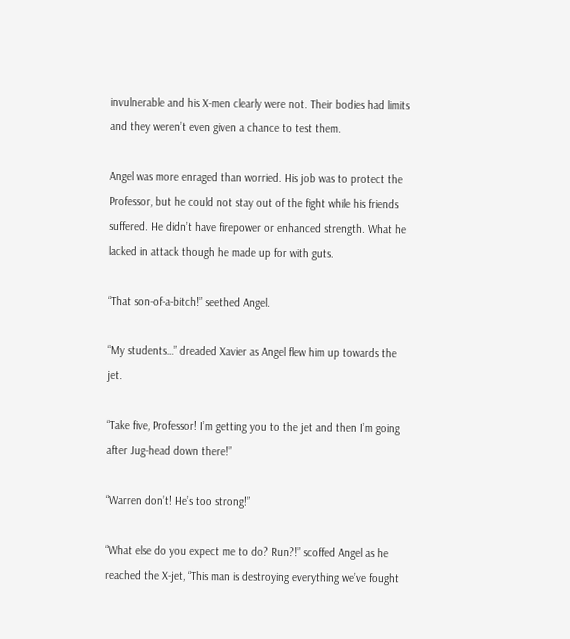invulnerable and his X-men clearly were not. Their bodies had limits and they weren’t even given a chance to test them.

Angel was more enraged than worried. His job was to protect the Professor, but he could not stay out of the fight while his friends suffered. He didn’t have firepower or enhanced strength. What he lacked in attack though he made up for with guts.

“That son-of-a-bitch!” seethed Angel.

“My students…” dreaded Xavier as Angel flew him up towards the jet.

“Take five, Professor! I’m getting you to the jet and then I’m going after Jug-head down there!”

“Warren don’t! He’s too strong!”

“What else do you expect me to do? Run?!” scoffed Angel as he reached the X-jet, “This man is destroying everything we’ve fought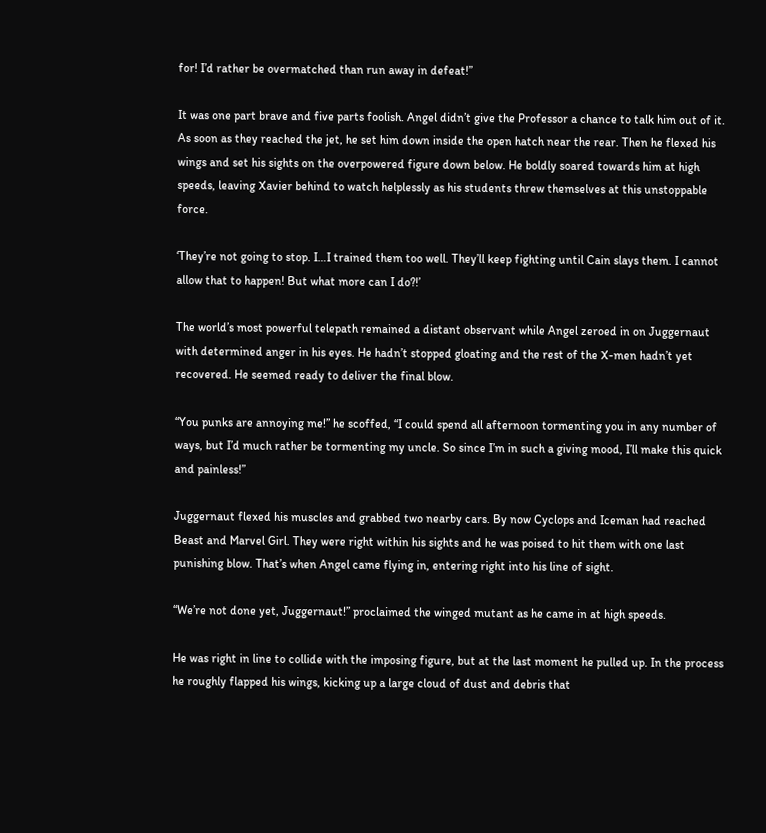for! I’d rather be overmatched than run away in defeat!”

It was one part brave and five parts foolish. Angel didn’t give the Professor a chance to talk him out of it. As soon as they reached the jet, he set him down inside the open hatch near the rear. Then he flexed his wings and set his sights on the overpowered figure down below. He boldly soared towards him at high speeds, leaving Xavier behind to watch helplessly as his students threw themselves at this unstoppable force.

‘They’re not going to stop. I…I trained them too well. They’ll keep fighting until Cain slays them. I cannot allow that to happen! But what more can I do?!’

The world’s most powerful telepath remained a distant observant while Angel zeroed in on Juggernaut with determined anger in his eyes. He hadn’t stopped gloating and the rest of the X-men hadn’t yet recovered. He seemed ready to deliver the final blow.

“You punks are annoying me!” he scoffed, “I could spend all afternoon tormenting you in any number of ways, but I’d much rather be tormenting my uncle. So since I’m in such a giving mood, I’ll make this quick and painless!”

Juggernaut flexed his muscles and grabbed two nearby cars. By now Cyclops and Iceman had reached Beast and Marvel Girl. They were right within his sights and he was poised to hit them with one last punishing blow. That’s when Angel came flying in, entering right into his line of sight.

“We’re not done yet, Juggernaut!” proclaimed the winged mutant as he came in at high speeds.

He was right in line to collide with the imposing figure, but at the last moment he pulled up. In the process he roughly flapped his wings, kicking up a large cloud of dust and debris that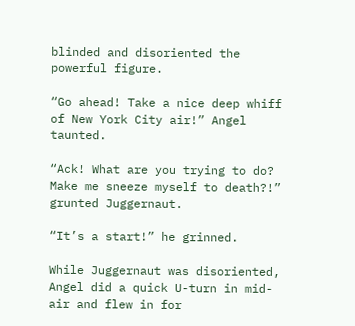blinded and disoriented the powerful figure.

“Go ahead! Take a nice deep whiff of New York City air!” Angel taunted.

“Ack! What are you trying to do? Make me sneeze myself to death?!” grunted Juggernaut.

“It’s a start!” he grinned.

While Juggernaut was disoriented, Angel did a quick U-turn in mid-air and flew in for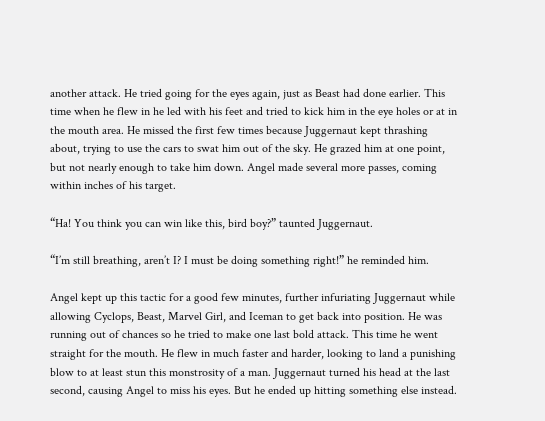another attack. He tried going for the eyes again, just as Beast had done earlier. This time when he flew in he led with his feet and tried to kick him in the eye holes or at in the mouth area. He missed the first few times because Juggernaut kept thrashing about, trying to use the cars to swat him out of the sky. He grazed him at one point, but not nearly enough to take him down. Angel made several more passes, coming within inches of his target.

“Ha! You think you can win like this, bird boy?” taunted Juggernaut.

“I’m still breathing, aren’t I? I must be doing something right!” he reminded him.

Angel kept up this tactic for a good few minutes, further infuriating Juggernaut while allowing Cyclops, Beast, Marvel Girl, and Iceman to get back into position. He was running out of chances so he tried to make one last bold attack. This time he went straight for the mouth. He flew in much faster and harder, looking to land a punishing blow to at least stun this monstrosity of a man. Juggernaut turned his head at the last second, causing Angel to miss his eyes. But he ended up hitting something else instead.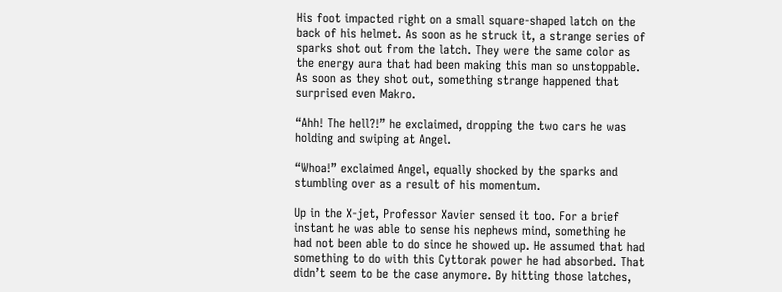His foot impacted right on a small square-shaped latch on the back of his helmet. As soon as he struck it, a strange series of sparks shot out from the latch. They were the same color as the energy aura that had been making this man so unstoppable. As soon as they shot out, something strange happened that surprised even Makro.

“Ahh! The hell?!” he exclaimed, dropping the two cars he was holding and swiping at Angel.

“Whoa!” exclaimed Angel, equally shocked by the sparks and stumbling over as a result of his momentum.

Up in the X-jet, Professor Xavier sensed it too. For a brief instant he was able to sense his nephews mind, something he had not been able to do since he showed up. He assumed that had something to do with this Cyttorak power he had absorbed. That didn’t seem to be the case anymore. By hitting those latches,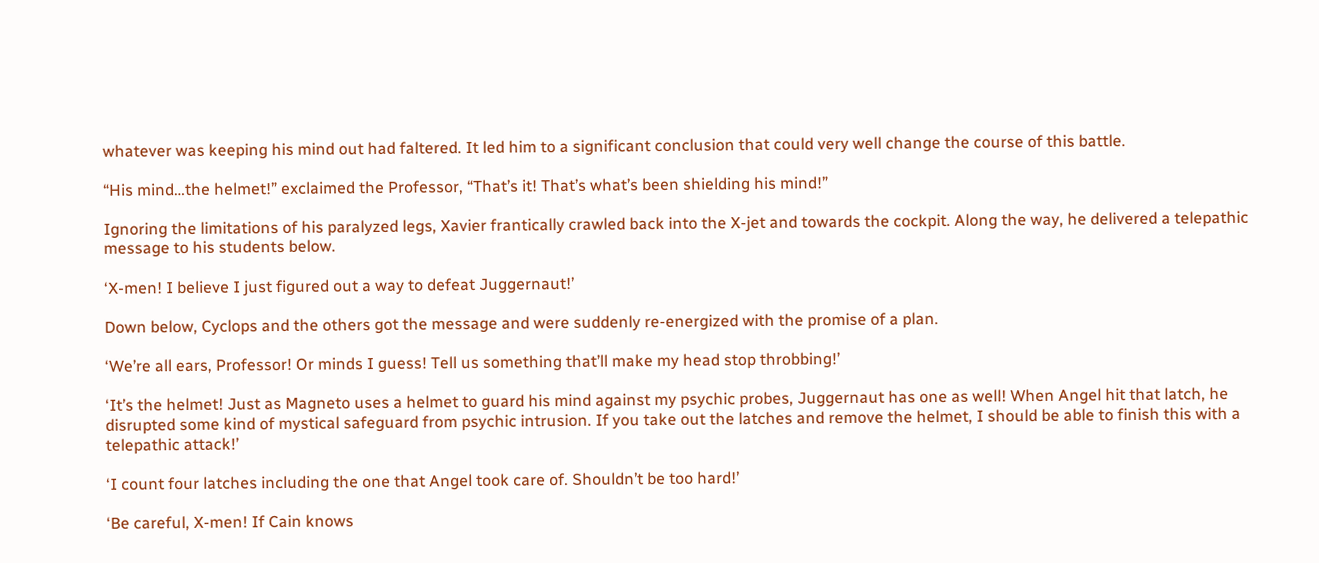whatever was keeping his mind out had faltered. It led him to a significant conclusion that could very well change the course of this battle.

“His mind…the helmet!” exclaimed the Professor, “That’s it! That’s what’s been shielding his mind!”

Ignoring the limitations of his paralyzed legs, Xavier frantically crawled back into the X-jet and towards the cockpit. Along the way, he delivered a telepathic message to his students below.

‘X-men! I believe I just figured out a way to defeat Juggernaut!’

Down below, Cyclops and the others got the message and were suddenly re-energized with the promise of a plan.

‘We’re all ears, Professor! Or minds I guess! Tell us something that’ll make my head stop throbbing!’

‘It’s the helmet! Just as Magneto uses a helmet to guard his mind against my psychic probes, Juggernaut has one as well! When Angel hit that latch, he disrupted some kind of mystical safeguard from psychic intrusion. If you take out the latches and remove the helmet, I should be able to finish this with a telepathic attack!’

‘I count four latches including the one that Angel took care of. Shouldn’t be too hard!’

‘Be careful, X-men! If Cain knows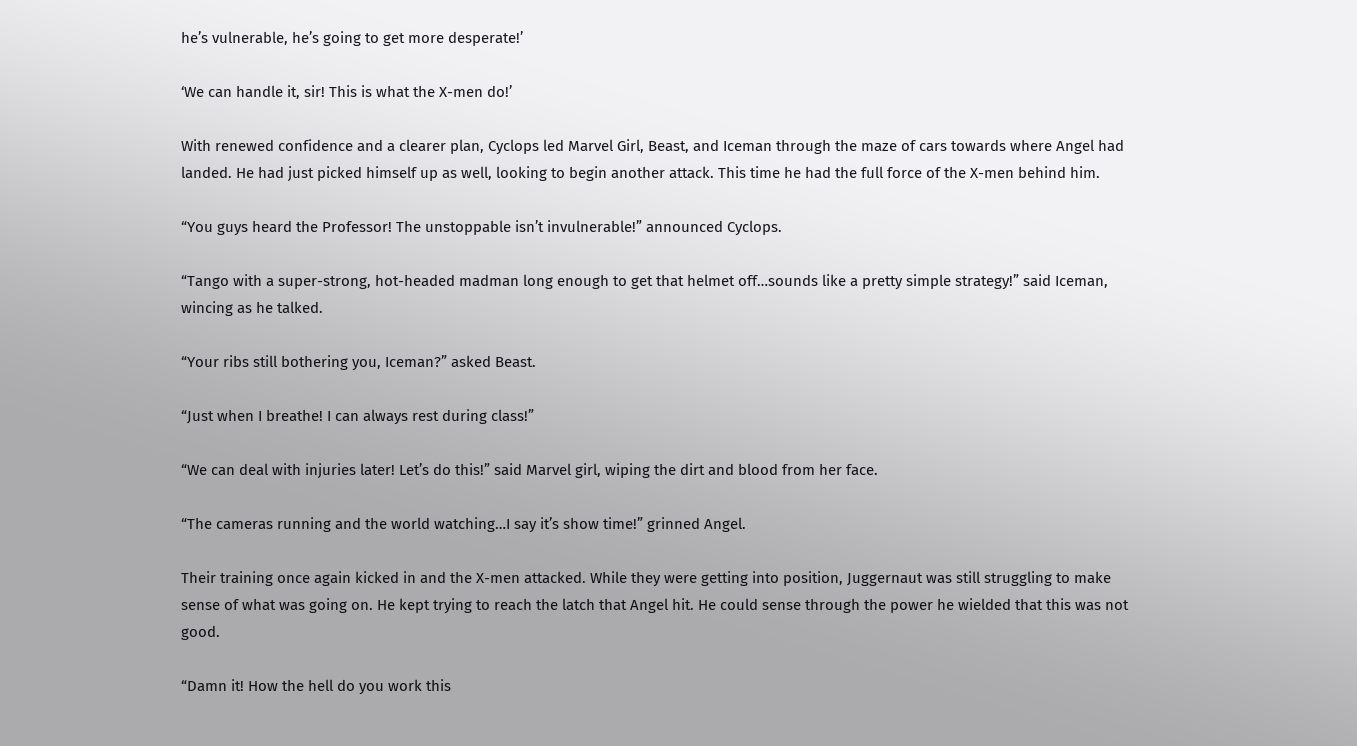he’s vulnerable, he’s going to get more desperate!’

‘We can handle it, sir! This is what the X-men do!’

With renewed confidence and a clearer plan, Cyclops led Marvel Girl, Beast, and Iceman through the maze of cars towards where Angel had landed. He had just picked himself up as well, looking to begin another attack. This time he had the full force of the X-men behind him.

“You guys heard the Professor! The unstoppable isn’t invulnerable!” announced Cyclops.

“Tango with a super-strong, hot-headed madman long enough to get that helmet off…sounds like a pretty simple strategy!” said Iceman, wincing as he talked.

“Your ribs still bothering you, Iceman?” asked Beast.

“Just when I breathe! I can always rest during class!”

“We can deal with injuries later! Let’s do this!” said Marvel girl, wiping the dirt and blood from her face.

“The cameras running and the world watching…I say it’s show time!” grinned Angel.

Their training once again kicked in and the X-men attacked. While they were getting into position, Juggernaut was still struggling to make sense of what was going on. He kept trying to reach the latch that Angel hit. He could sense through the power he wielded that this was not good.

“Damn it! How the hell do you work this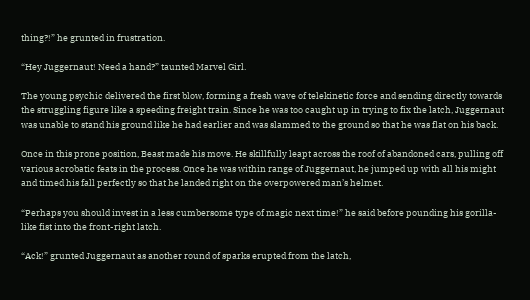thing?!” he grunted in frustration.

“Hey Juggernaut! Need a hand?” taunted Marvel Girl.

The young psychic delivered the first blow, forming a fresh wave of telekinetic force and sending directly towards the struggling figure like a speeding freight train. Since he was too caught up in trying to fix the latch, Juggernaut was unable to stand his ground like he had earlier and was slammed to the ground so that he was flat on his back.

Once in this prone position, Beast made his move. He skillfully leapt across the roof of abandoned cars, pulling off various acrobatic feats in the process. Once he was within range of Juggernaut, he jumped up with all his might and timed his fall perfectly so that he landed right on the overpowered man’s helmet.

“Perhaps you should invest in a less cumbersome type of magic next time!” he said before pounding his gorilla-like fist into the front-right latch.

“Ack!” grunted Juggernaut as another round of sparks erupted from the latch,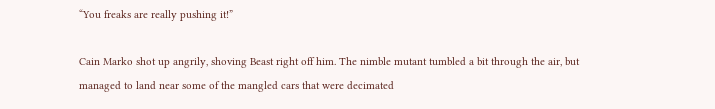“You freaks are really pushing it!”

Cain Marko shot up angrily, shoving Beast right off him. The nimble mutant tumbled a bit through the air, but managed to land near some of the mangled cars that were decimated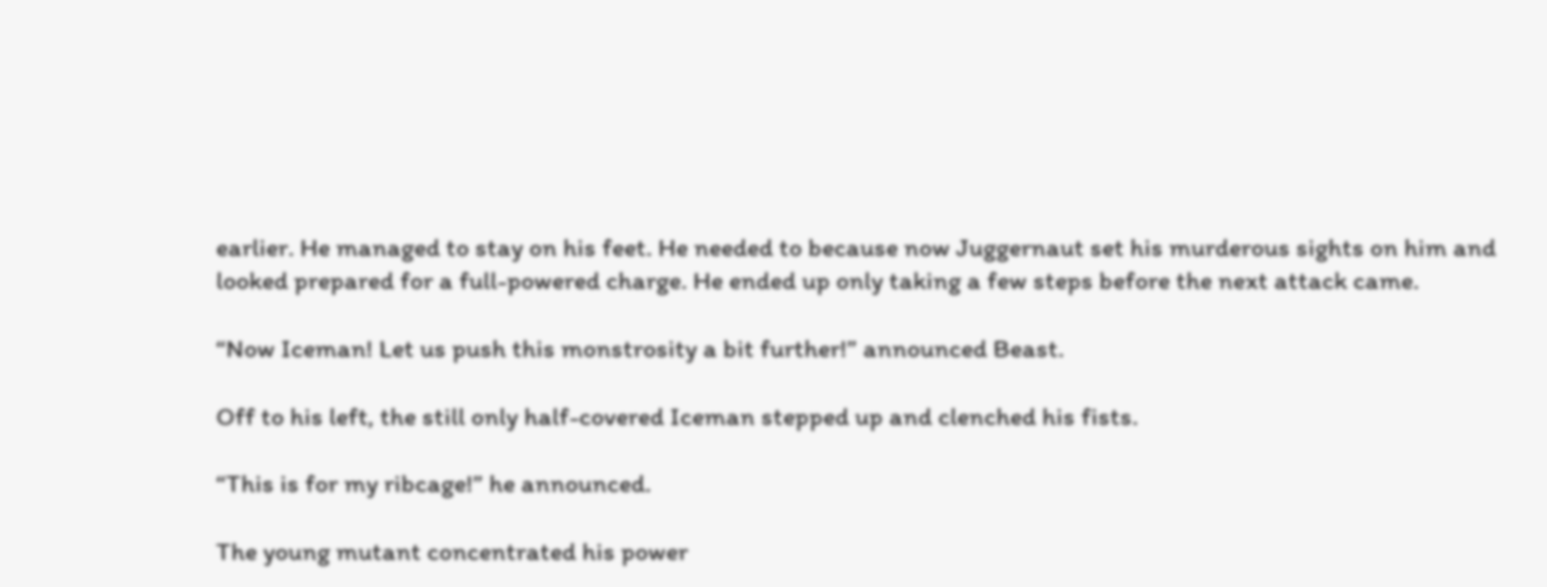earlier. He managed to stay on his feet. He needed to because now Juggernaut set his murderous sights on him and looked prepared for a full-powered charge. He ended up only taking a few steps before the next attack came.

“Now Iceman! Let us push this monstrosity a bit further!” announced Beast.

Off to his left, the still only half-covered Iceman stepped up and clenched his fists.

“This is for my ribcage!” he announced.

The young mutant concentrated his power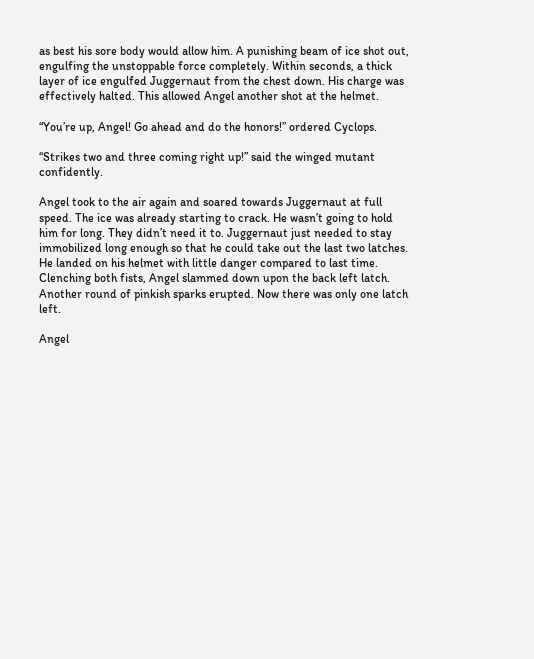as best his sore body would allow him. A punishing beam of ice shot out, engulfing the unstoppable force completely. Within seconds, a thick layer of ice engulfed Juggernaut from the chest down. His charge was effectively halted. This allowed Angel another shot at the helmet.

“You’re up, Angel! Go ahead and do the honors!” ordered Cyclops.

“Strikes two and three coming right up!” said the winged mutant confidently.

Angel took to the air again and soared towards Juggernaut at full speed. The ice was already starting to crack. He wasn’t going to hold him for long. They didn’t need it to. Juggernaut just needed to stay immobilized long enough so that he could take out the last two latches. He landed on his helmet with little danger compared to last time. Clenching both fists, Angel slammed down upon the back left latch. Another round of pinkish sparks erupted. Now there was only one latch left.

Angel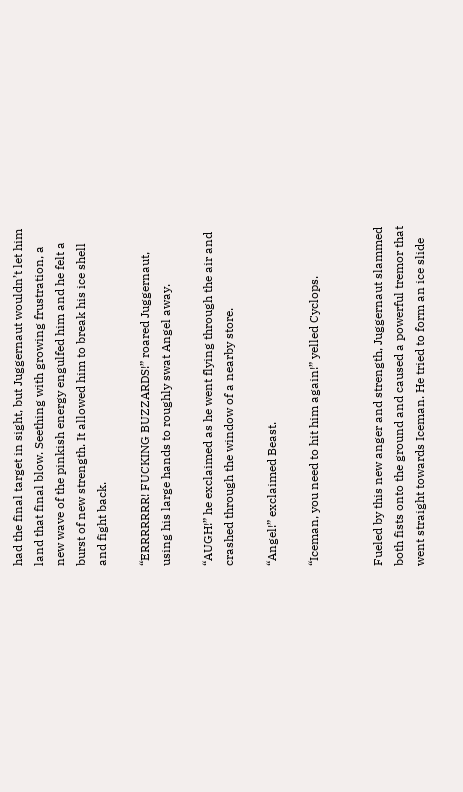had the final target in sight, but Juggernaut wouldn’t let him land that final blow. Seething with growing frustration, a new wave of the pinkish energy engulfed him and he felt a burst of new strength. It allowed him to break his ice shell and fight back.

“ERRRRRRR! FUCKING BUZZARDS!” roared Juggernaut, using his large hands to roughly swat Angel away.

“AUGH!” he exclaimed as he went flying through the air and crashed through the window of a nearby store.

“Angel!” exclaimed Beast.

“Iceman, you need to hit him again!” yelled Cyclops.


Fueled by this new anger and strength, Juggernaut slammed both fists onto the ground and caused a powerful tremor that went straight towards Iceman. He tried to form an ice slide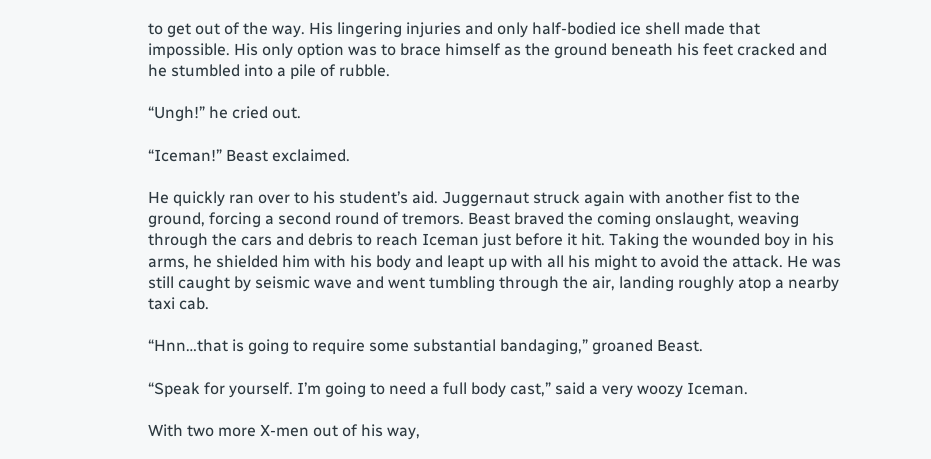to get out of the way. His lingering injuries and only half-bodied ice shell made that impossible. His only option was to brace himself as the ground beneath his feet cracked and he stumbled into a pile of rubble.

“Ungh!” he cried out.

“Iceman!” Beast exclaimed.

He quickly ran over to his student’s aid. Juggernaut struck again with another fist to the ground, forcing a second round of tremors. Beast braved the coming onslaught, weaving through the cars and debris to reach Iceman just before it hit. Taking the wounded boy in his arms, he shielded him with his body and leapt up with all his might to avoid the attack. He was still caught by seismic wave and went tumbling through the air, landing roughly atop a nearby taxi cab.

“Hnn…that is going to require some substantial bandaging,” groaned Beast.

“Speak for yourself. I’m going to need a full body cast,” said a very woozy Iceman.

With two more X-men out of his way,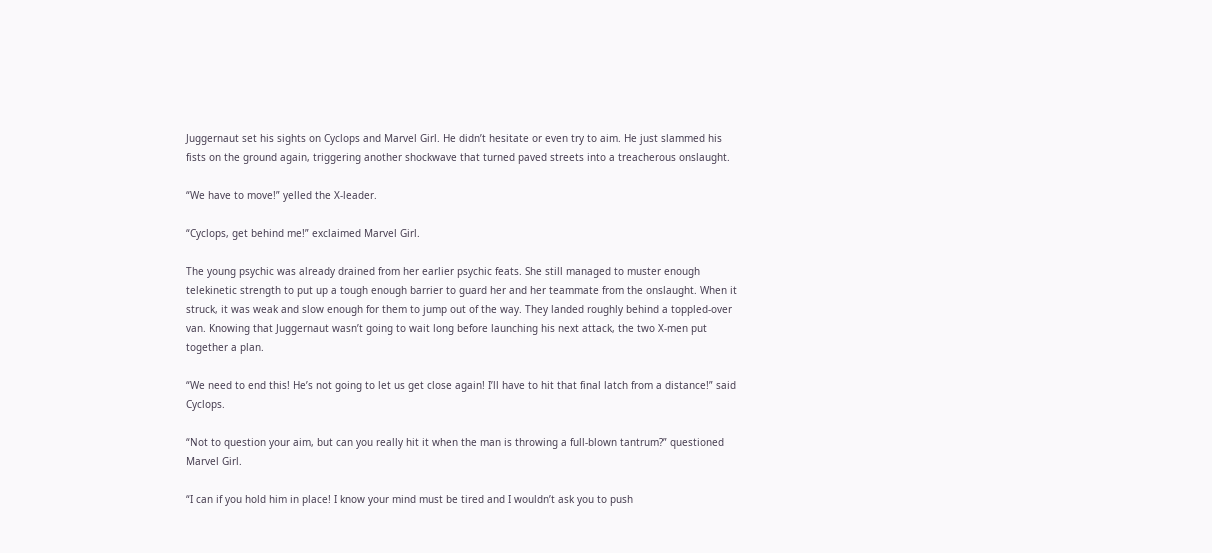Juggernaut set his sights on Cyclops and Marvel Girl. He didn’t hesitate or even try to aim. He just slammed his fists on the ground again, triggering another shockwave that turned paved streets into a treacherous onslaught.

“We have to move!” yelled the X-leader.

“Cyclops, get behind me!” exclaimed Marvel Girl.

The young psychic was already drained from her earlier psychic feats. She still managed to muster enough telekinetic strength to put up a tough enough barrier to guard her and her teammate from the onslaught. When it struck, it was weak and slow enough for them to jump out of the way. They landed roughly behind a toppled-over van. Knowing that Juggernaut wasn’t going to wait long before launching his next attack, the two X-men put together a plan.

“We need to end this! He’s not going to let us get close again! I’ll have to hit that final latch from a distance!” said Cyclops.

“Not to question your aim, but can you really hit it when the man is throwing a full-blown tantrum?” questioned Marvel Girl.

“I can if you hold him in place! I know your mind must be tired and I wouldn’t ask you to push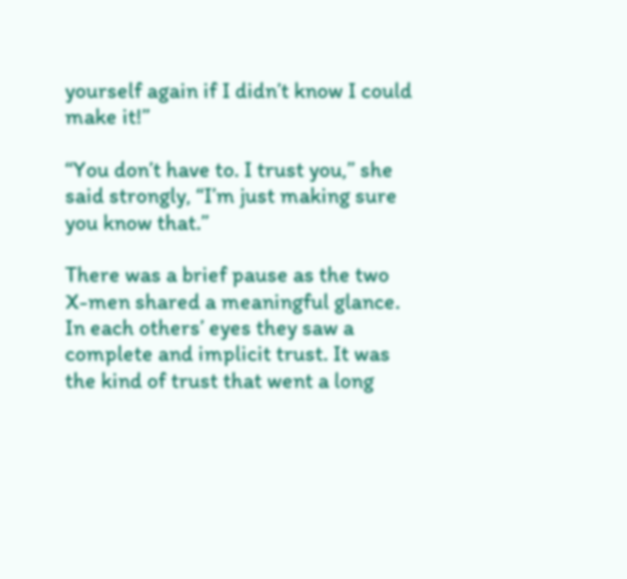yourself again if I didn’t know I could make it!”

“You don’t have to. I trust you,” she said strongly, “I’m just making sure you know that.”

There was a brief pause as the two X-men shared a meaningful glance. In each others’ eyes they saw a complete and implicit trust. It was the kind of trust that went a long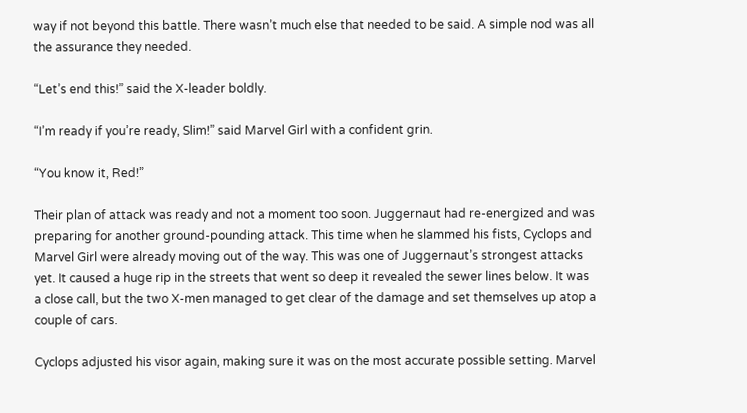way if not beyond this battle. There wasn’t much else that needed to be said. A simple nod was all the assurance they needed.

“Let’s end this!” said the X-leader boldly.

“I’m ready if you’re ready, Slim!” said Marvel Girl with a confident grin.

“You know it, Red!”

Their plan of attack was ready and not a moment too soon. Juggernaut had re-energized and was preparing for another ground-pounding attack. This time when he slammed his fists, Cyclops and Marvel Girl were already moving out of the way. This was one of Juggernaut’s strongest attacks yet. It caused a huge rip in the streets that went so deep it revealed the sewer lines below. It was a close call, but the two X-men managed to get clear of the damage and set themselves up atop a couple of cars.

Cyclops adjusted his visor again, making sure it was on the most accurate possible setting. Marvel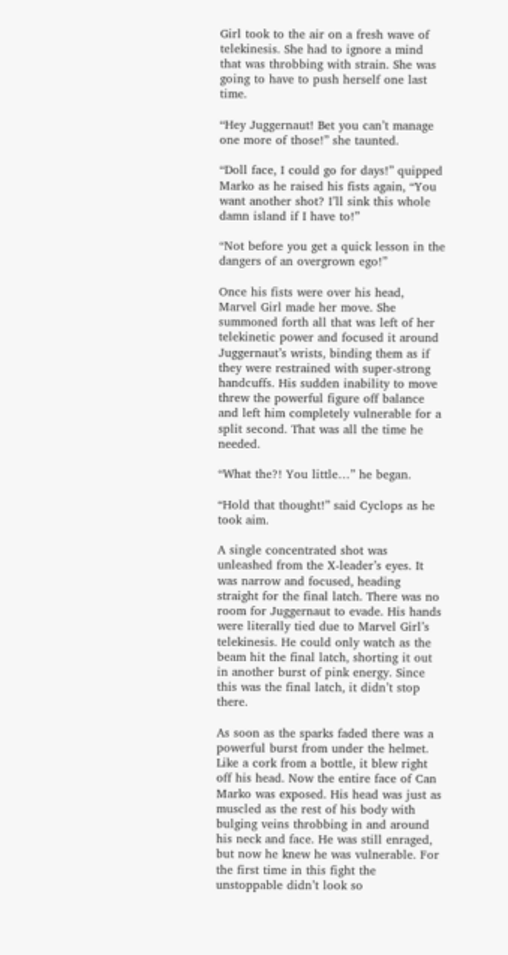Girl took to the air on a fresh wave of telekinesis. She had to ignore a mind that was throbbing with strain. She was going to have to push herself one last time.

“Hey Juggernaut! Bet you can’t manage one more of those!” she taunted.

“Doll face, I could go for days!” quipped Marko as he raised his fists again, “You want another shot? I’ll sink this whole damn island if I have to!”

“Not before you get a quick lesson in the dangers of an overgrown ego!”

Once his fists were over his head, Marvel Girl made her move. She summoned forth all that was left of her telekinetic power and focused it around Juggernaut’s wrists, binding them as if they were restrained with super-strong handcuffs. His sudden inability to move threw the powerful figure off balance and left him completely vulnerable for a split second. That was all the time he needed.

“What the?! You little…” he began.

“Hold that thought!” said Cyclops as he took aim.

A single concentrated shot was unleashed from the X-leader’s eyes. It was narrow and focused, heading straight for the final latch. There was no room for Juggernaut to evade. His hands were literally tied due to Marvel Girl’s telekinesis. He could only watch as the beam hit the final latch, shorting it out in another burst of pink energy. Since this was the final latch, it didn’t stop there.

As soon as the sparks faded there was a powerful burst from under the helmet. Like a cork from a bottle, it blew right off his head. Now the entire face of Can Marko was exposed. His head was just as muscled as the rest of his body with bulging veins throbbing in and around his neck and face. He was still enraged, but now he knew he was vulnerable. For the first time in this fight the unstoppable didn’t look so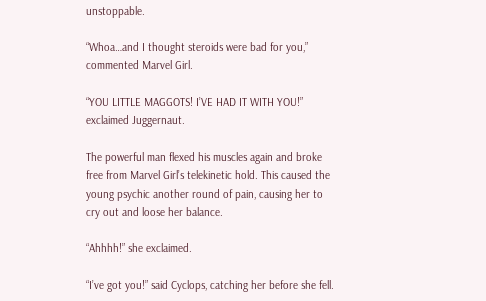unstoppable.

“Whoa…and I thought steroids were bad for you,” commented Marvel Girl.

“YOU LITTLE MAGGOTS! I’VE HAD IT WITH YOU!” exclaimed Juggernaut.

The powerful man flexed his muscles again and broke free from Marvel Girl’s telekinetic hold. This caused the young psychic another round of pain, causing her to cry out and loose her balance.

“Ahhhh!” she exclaimed.

“I’ve got you!” said Cyclops, catching her before she fell.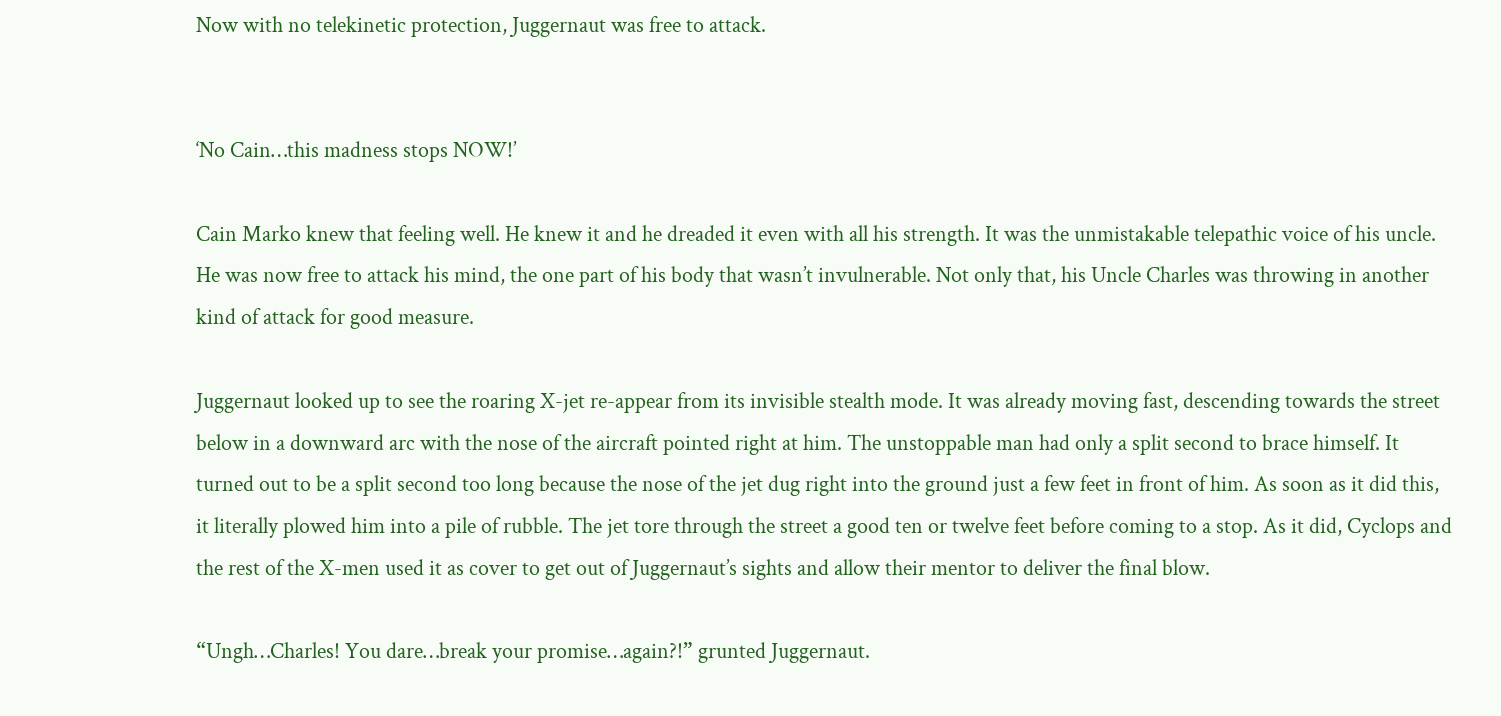Now with no telekinetic protection, Juggernaut was free to attack.


‘No Cain…this madness stops NOW!’

Cain Marko knew that feeling well. He knew it and he dreaded it even with all his strength. It was the unmistakable telepathic voice of his uncle. He was now free to attack his mind, the one part of his body that wasn’t invulnerable. Not only that, his Uncle Charles was throwing in another kind of attack for good measure.

Juggernaut looked up to see the roaring X-jet re-appear from its invisible stealth mode. It was already moving fast, descending towards the street below in a downward arc with the nose of the aircraft pointed right at him. The unstoppable man had only a split second to brace himself. It turned out to be a split second too long because the nose of the jet dug right into the ground just a few feet in front of him. As soon as it did this, it literally plowed him into a pile of rubble. The jet tore through the street a good ten or twelve feet before coming to a stop. As it did, Cyclops and the rest of the X-men used it as cover to get out of Juggernaut’s sights and allow their mentor to deliver the final blow.

“Ungh…Charles! You dare…break your promise…again?!” grunted Juggernaut.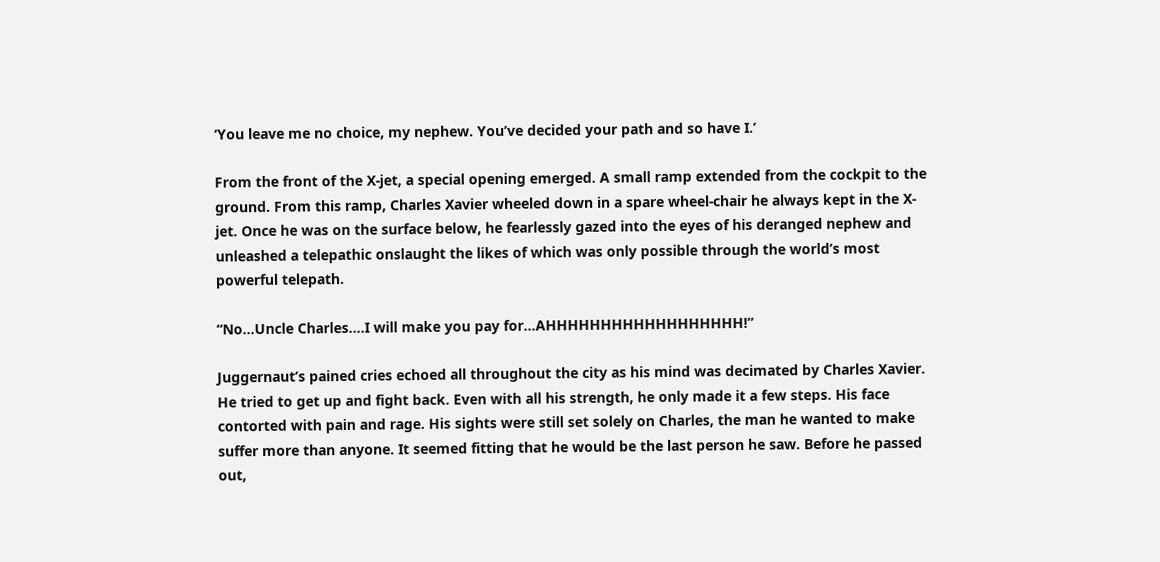‘You leave me no choice, my nephew. You’ve decided your path and so have I.’

From the front of the X-jet, a special opening emerged. A small ramp extended from the cockpit to the ground. From this ramp, Charles Xavier wheeled down in a spare wheel-chair he always kept in the X-jet. Once he was on the surface below, he fearlessly gazed into the eyes of his deranged nephew and unleashed a telepathic onslaught the likes of which was only possible through the world’s most powerful telepath.

“No…Uncle Charles….I will make you pay for…AHHHHHHHHHHHHHHHHHH!”

Juggernaut’s pained cries echoed all throughout the city as his mind was decimated by Charles Xavier. He tried to get up and fight back. Even with all his strength, he only made it a few steps. His face contorted with pain and rage. His sights were still set solely on Charles, the man he wanted to make suffer more than anyone. It seemed fitting that he would be the last person he saw. Before he passed out,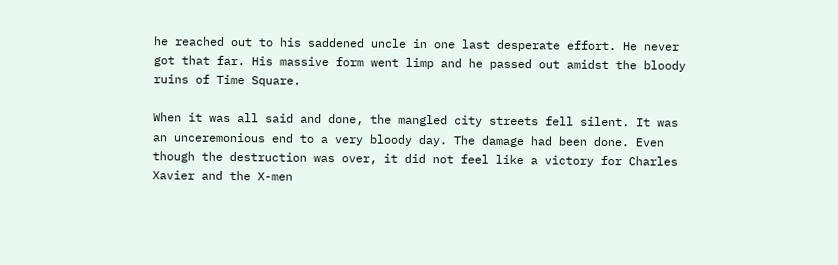he reached out to his saddened uncle in one last desperate effort. He never got that far. His massive form went limp and he passed out amidst the bloody ruins of Time Square.

When it was all said and done, the mangled city streets fell silent. It was an unceremonious end to a very bloody day. The damage had been done. Even though the destruction was over, it did not feel like a victory for Charles Xavier and the X-men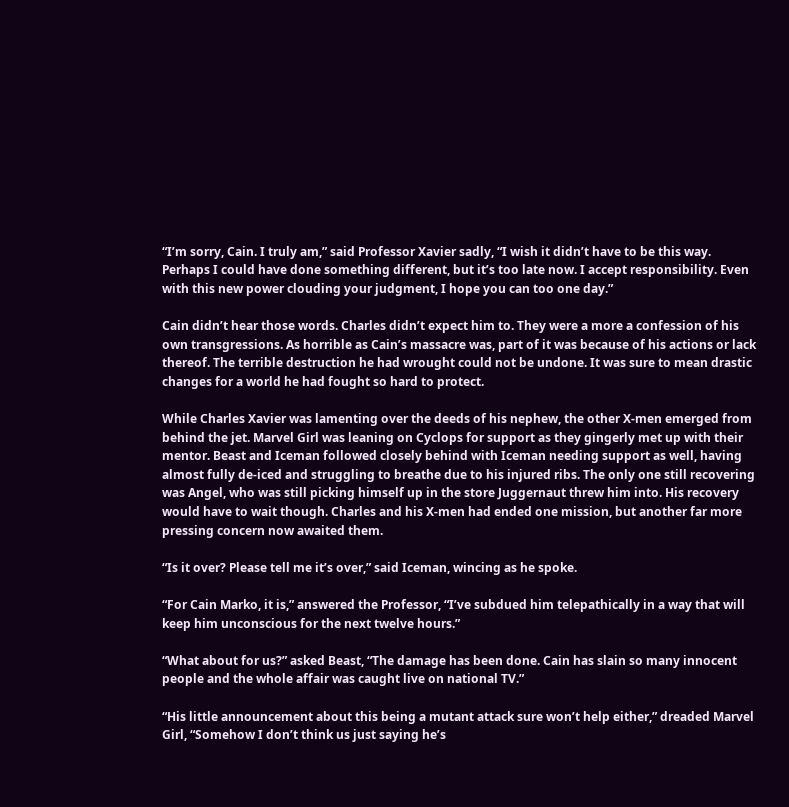“I’m sorry, Cain. I truly am,” said Professor Xavier sadly, “I wish it didn’t have to be this way. Perhaps I could have done something different, but it’s too late now. I accept responsibility. Even with this new power clouding your judgment, I hope you can too one day.”

Cain didn’t hear those words. Charles didn’t expect him to. They were a more a confession of his own transgressions. As horrible as Cain’s massacre was, part of it was because of his actions or lack thereof. The terrible destruction he had wrought could not be undone. It was sure to mean drastic changes for a world he had fought so hard to protect.

While Charles Xavier was lamenting over the deeds of his nephew, the other X-men emerged from behind the jet. Marvel Girl was leaning on Cyclops for support as they gingerly met up with their mentor. Beast and Iceman followed closely behind with Iceman needing support as well, having almost fully de-iced and struggling to breathe due to his injured ribs. The only one still recovering was Angel, who was still picking himself up in the store Juggernaut threw him into. His recovery would have to wait though. Charles and his X-men had ended one mission, but another far more pressing concern now awaited them.

“Is it over? Please tell me it’s over,” said Iceman, wincing as he spoke.

“For Cain Marko, it is,” answered the Professor, “I’ve subdued him telepathically in a way that will keep him unconscious for the next twelve hours.”

“What about for us?” asked Beast, “The damage has been done. Cain has slain so many innocent people and the whole affair was caught live on national TV.”

“His little announcement about this being a mutant attack sure won’t help either,” dreaded Marvel Girl, “Somehow I don’t think us just saying he’s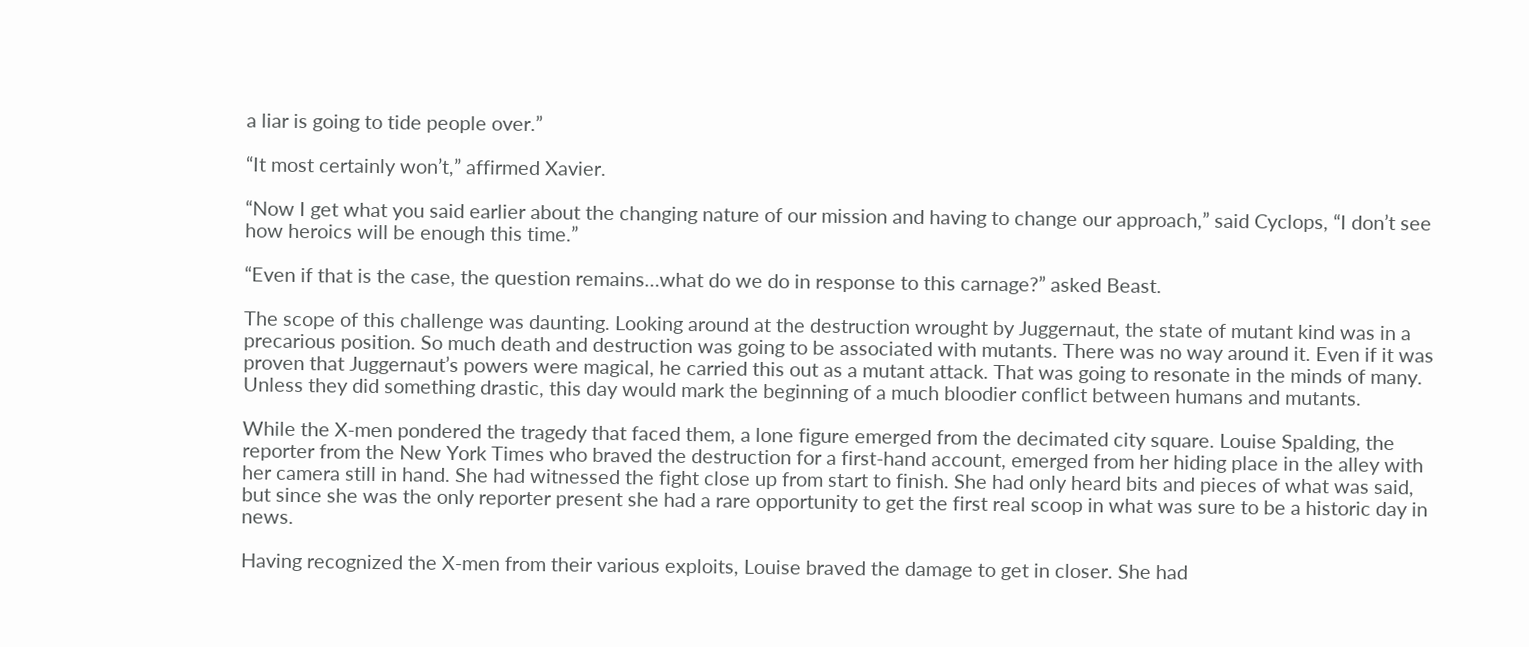a liar is going to tide people over.”

“It most certainly won’t,” affirmed Xavier.

“Now I get what you said earlier about the changing nature of our mission and having to change our approach,” said Cyclops, “I don’t see how heroics will be enough this time.”

“Even if that is the case, the question remains…what do we do in response to this carnage?” asked Beast.

The scope of this challenge was daunting. Looking around at the destruction wrought by Juggernaut, the state of mutant kind was in a precarious position. So much death and destruction was going to be associated with mutants. There was no way around it. Even if it was proven that Juggernaut’s powers were magical, he carried this out as a mutant attack. That was going to resonate in the minds of many. Unless they did something drastic, this day would mark the beginning of a much bloodier conflict between humans and mutants.

While the X-men pondered the tragedy that faced them, a lone figure emerged from the decimated city square. Louise Spalding, the reporter from the New York Times who braved the destruction for a first-hand account, emerged from her hiding place in the alley with her camera still in hand. She had witnessed the fight close up from start to finish. She had only heard bits and pieces of what was said, but since she was the only reporter present she had a rare opportunity to get the first real scoop in what was sure to be a historic day in news.

Having recognized the X-men from their various exploits, Louise braved the damage to get in closer. She had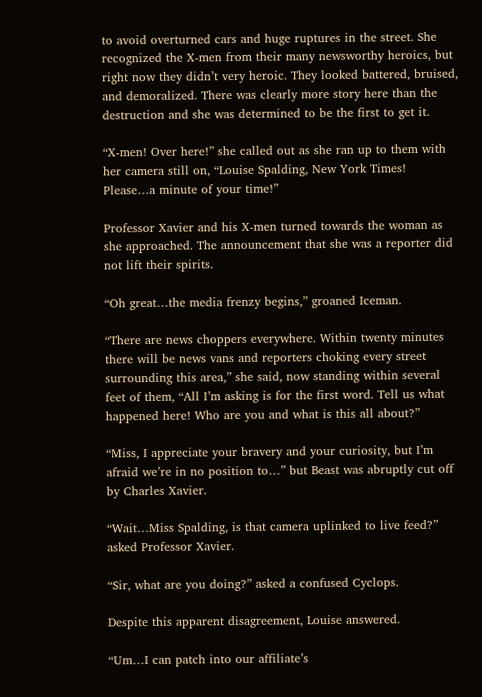to avoid overturned cars and huge ruptures in the street. She recognized the X-men from their many newsworthy heroics, but right now they didn’t very heroic. They looked battered, bruised, and demoralized. There was clearly more story here than the destruction and she was determined to be the first to get it.

“X-men! Over here!” she called out as she ran up to them with her camera still on, “Louise Spalding, New York Times! Please…a minute of your time!”

Professor Xavier and his X-men turned towards the woman as she approached. The announcement that she was a reporter did not lift their spirits.

“Oh great…the media frenzy begins,” groaned Iceman.

“There are news choppers everywhere. Within twenty minutes there will be news vans and reporters choking every street surrounding this area,” she said, now standing within several feet of them, “All I’m asking is for the first word. Tell us what happened here! Who are you and what is this all about?”

“Miss, I appreciate your bravery and your curiosity, but I’m afraid we’re in no position to…” but Beast was abruptly cut off by Charles Xavier.

“Wait…Miss Spalding, is that camera uplinked to live feed?” asked Professor Xavier.

“Sir, what are you doing?” asked a confused Cyclops.

Despite this apparent disagreement, Louise answered.

“Um…I can patch into our affiliate’s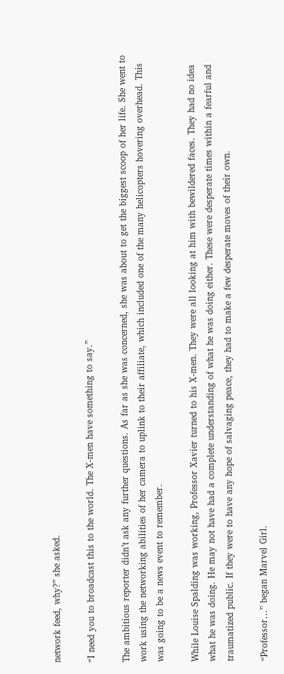network feed, why?” she asked.

“I need you to broadcast this to the world. The X-men have something to say.”

The ambitious reporter didn’t ask any further questions. As far as she was concerned, she was about to get the biggest scoop of her life. She went to work using the networking abilities of her camera to uplink to their affiliate, which included one of the many helicopters hovering overhead. This was going to be a news event to remember.

While Louise Spalding was working, Professor Xavier turned to his X-men. They were all looking at him with bewildered faces. They had no idea what he was doing. He may not have had a complete understanding of what he was doing either. These were desperate times within a fearful and traumatized public. If they were to have any hope of salvaging peace, they had to make a few desperate moves of their own.

“Professor…” began Marvel Girl.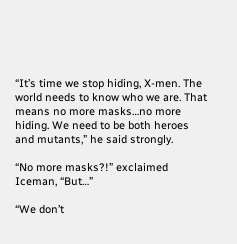“It’s time we stop hiding, X-men. The world needs to know who we are. That means no more masks…no more hiding. We need to be both heroes and mutants,” he said strongly.

“No more masks?!” exclaimed Iceman, “But…”

“We don’t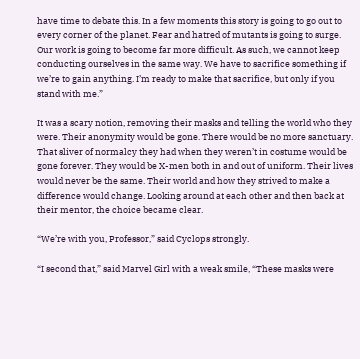have time to debate this. In a few moments this story is going to go out to every corner of the planet. Fear and hatred of mutants is going to surge. Our work is going to become far more difficult. As such, we cannot keep conducting ourselves in the same way. We have to sacrifice something if we’re to gain anything. I’m ready to make that sacrifice, but only if you stand with me.”

It was a scary notion, removing their masks and telling the world who they were. Their anonymity would be gone. There would be no more sanctuary. That sliver of normalcy they had when they weren’t in costume would be gone forever. They would be X-men both in and out of uniform. Their lives would never be the same. Their world and how they strived to make a difference would change. Looking around at each other and then back at their mentor, the choice became clear.

“We’re with you, Professor,” said Cyclops strongly.

“I second that,” said Marvel Girl with a weak smile, “These masks were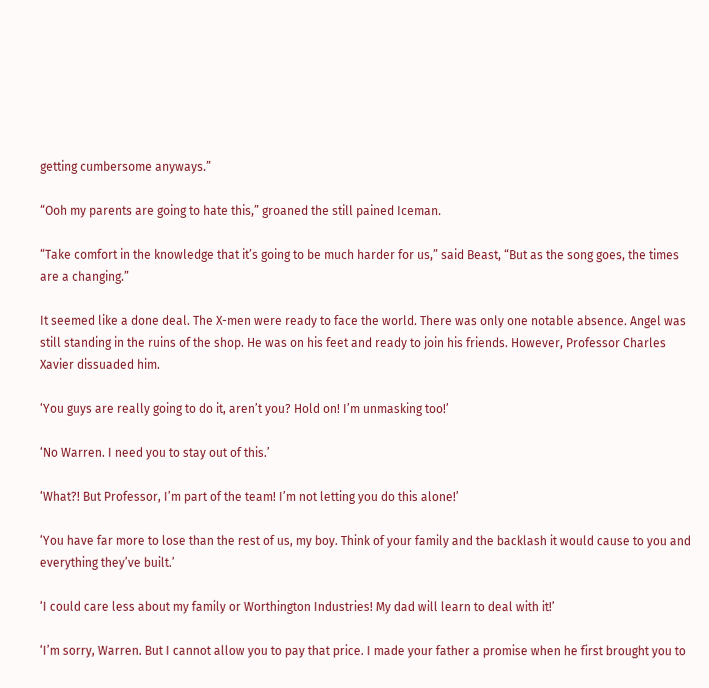getting cumbersome anyways.”

“Ooh my parents are going to hate this,” groaned the still pained Iceman.

“Take comfort in the knowledge that it’s going to be much harder for us,” said Beast, “But as the song goes, the times are a changing.”

It seemed like a done deal. The X-men were ready to face the world. There was only one notable absence. Angel was still standing in the ruins of the shop. He was on his feet and ready to join his friends. However, Professor Charles Xavier dissuaded him.

‘You guys are really going to do it, aren’t you? Hold on! I’m unmasking too!’

‘No Warren. I need you to stay out of this.’

‘What?! But Professor, I’m part of the team! I’m not letting you do this alone!’

‘You have far more to lose than the rest of us, my boy. Think of your family and the backlash it would cause to you and everything they’ve built.’

‘I could care less about my family or Worthington Industries! My dad will learn to deal with it!’

‘I’m sorry, Warren. But I cannot allow you to pay that price. I made your father a promise when he first brought you to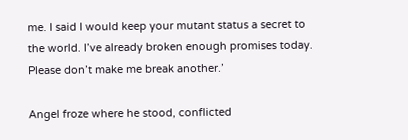me. I said I would keep your mutant status a secret to the world. I’ve already broken enough promises today. Please don’t make me break another.’

Angel froze where he stood, conflicted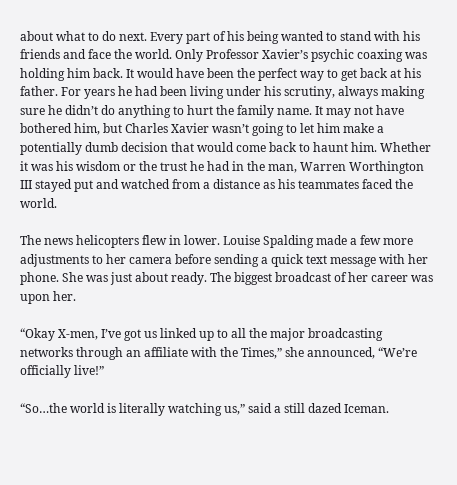about what to do next. Every part of his being wanted to stand with his friends and face the world. Only Professor Xavier’s psychic coaxing was holding him back. It would have been the perfect way to get back at his father. For years he had been living under his scrutiny, always making sure he didn’t do anything to hurt the family name. It may not have bothered him, but Charles Xavier wasn’t going to let him make a potentially dumb decision that would come back to haunt him. Whether it was his wisdom or the trust he had in the man, Warren Worthington III stayed put and watched from a distance as his teammates faced the world.

The news helicopters flew in lower. Louise Spalding made a few more adjustments to her camera before sending a quick text message with her phone. She was just about ready. The biggest broadcast of her career was upon her.

“Okay X-men, I’ve got us linked up to all the major broadcasting networks through an affiliate with the Times,” she announced, “We’re officially live!”

“So…the world is literally watching us,” said a still dazed Iceman.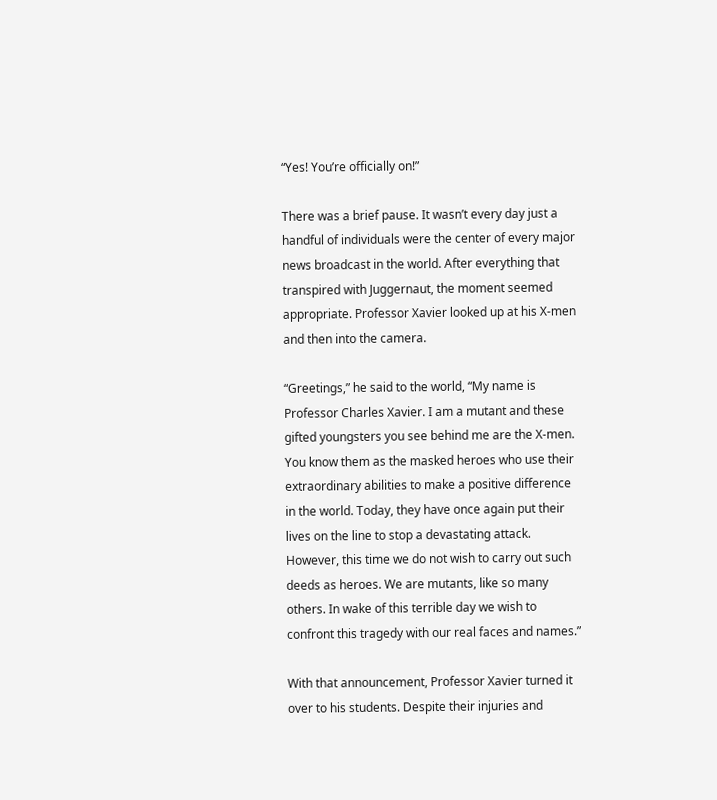“Yes! You’re officially on!”

There was a brief pause. It wasn’t every day just a handful of individuals were the center of every major news broadcast in the world. After everything that transpired with Juggernaut, the moment seemed appropriate. Professor Xavier looked up at his X-men and then into the camera.

“Greetings,” he said to the world, “My name is Professor Charles Xavier. I am a mutant and these gifted youngsters you see behind me are the X-men. You know them as the masked heroes who use their extraordinary abilities to make a positive difference in the world. Today, they have once again put their lives on the line to stop a devastating attack. However, this time we do not wish to carry out such deeds as heroes. We are mutants, like so many others. In wake of this terrible day we wish to confront this tragedy with our real faces and names.”

With that announcement, Professor Xavier turned it over to his students. Despite their injuries and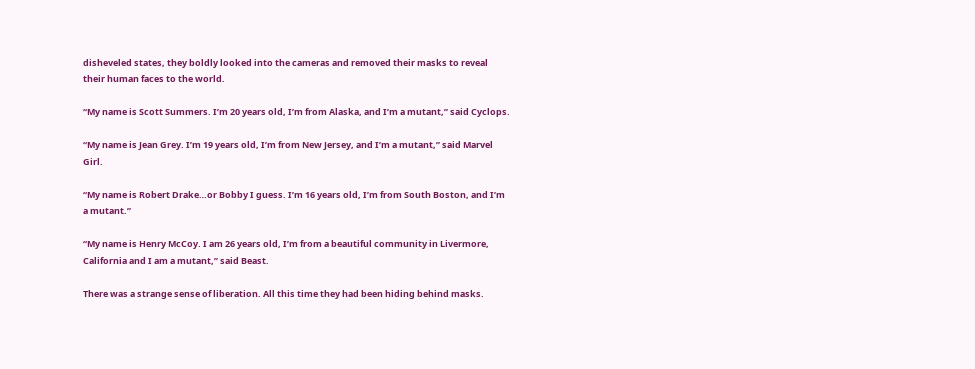disheveled states, they boldly looked into the cameras and removed their masks to reveal their human faces to the world.

“My name is Scott Summers. I’m 20 years old, I’m from Alaska, and I’m a mutant,” said Cyclops.

“My name is Jean Grey. I’m 19 years old, I’m from New Jersey, and I’m a mutant,” said Marvel Girl.

“My name is Robert Drake…or Bobby I guess. I’m 16 years old, I’m from South Boston, and I’m a mutant.”

“My name is Henry McCoy. I am 26 years old, I’m from a beautiful community in Livermore, California and I am a mutant,” said Beast.

There was a strange sense of liberation. All this time they had been hiding behind masks.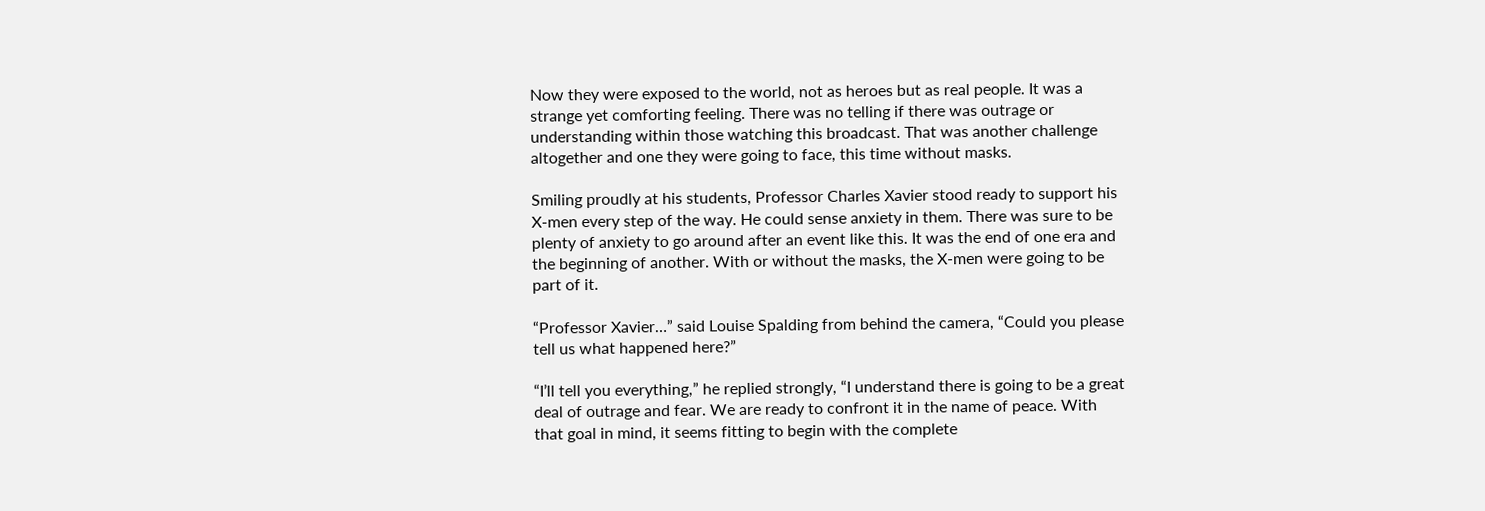Now they were exposed to the world, not as heroes but as real people. It was a strange yet comforting feeling. There was no telling if there was outrage or understanding within those watching this broadcast. That was another challenge altogether and one they were going to face, this time without masks.

Smiling proudly at his students, Professor Charles Xavier stood ready to support his X-men every step of the way. He could sense anxiety in them. There was sure to be plenty of anxiety to go around after an event like this. It was the end of one era and the beginning of another. With or without the masks, the X-men were going to be part of it.

“Professor Xavier…” said Louise Spalding from behind the camera, “Could you please tell us what happened here?”

“I’ll tell you everything,” he replied strongly, “I understand there is going to be a great deal of outrage and fear. We are ready to confront it in the name of peace. With that goal in mind, it seems fitting to begin with the complete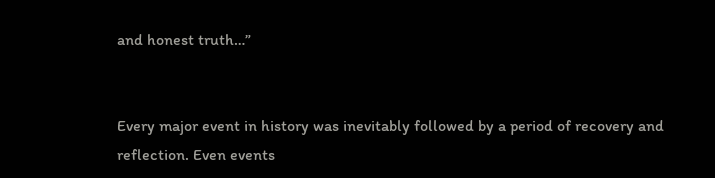and honest truth…”


Every major event in history was inevitably followed by a period of recovery and reflection. Even events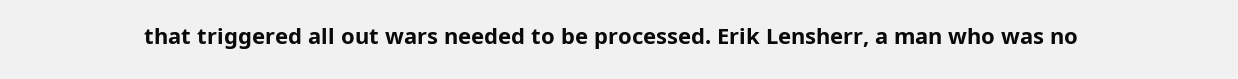that triggered all out wars needed to be processed. Erik Lensherr, a man who was no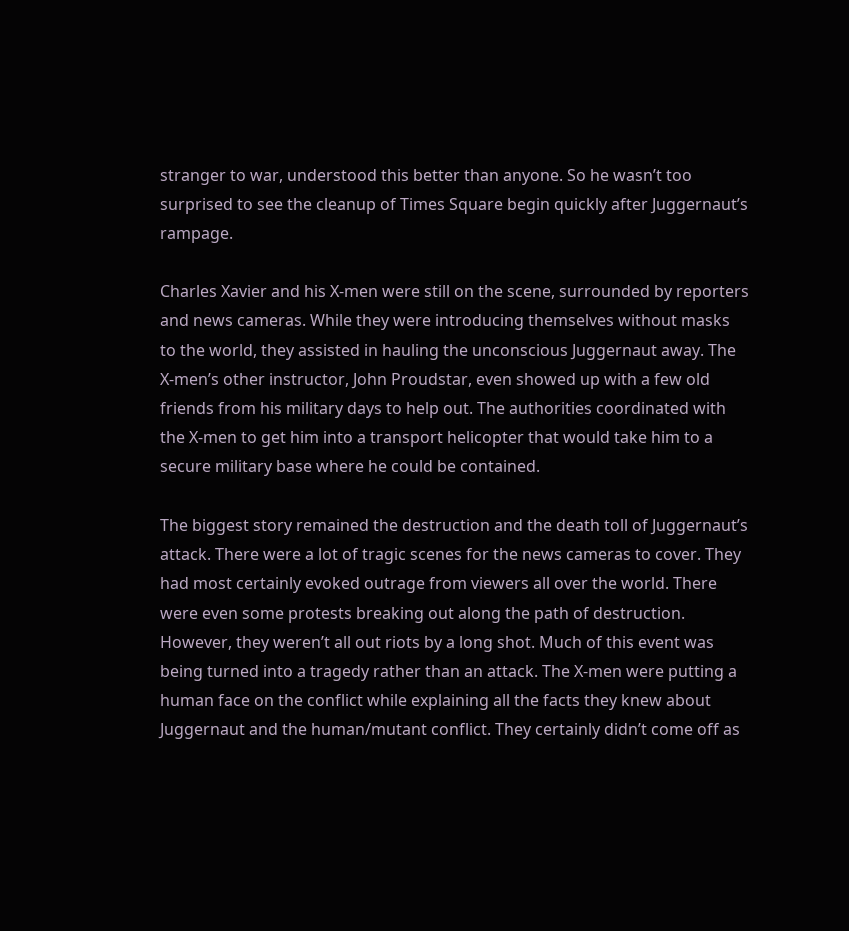stranger to war, understood this better than anyone. So he wasn’t too surprised to see the cleanup of Times Square begin quickly after Juggernaut’s rampage.

Charles Xavier and his X-men were still on the scene, surrounded by reporters and news cameras. While they were introducing themselves without masks to the world, they assisted in hauling the unconscious Juggernaut away. The X-men’s other instructor, John Proudstar, even showed up with a few old friends from his military days to help out. The authorities coordinated with the X-men to get him into a transport helicopter that would take him to a secure military base where he could be contained.

The biggest story remained the destruction and the death toll of Juggernaut’s attack. There were a lot of tragic scenes for the news cameras to cover. They had most certainly evoked outrage from viewers all over the world. There were even some protests breaking out along the path of destruction. However, they weren’t all out riots by a long shot. Much of this event was being turned into a tragedy rather than an attack. The X-men were putting a human face on the conflict while explaining all the facts they knew about Juggernaut and the human/mutant conflict. They certainly didn’t come off as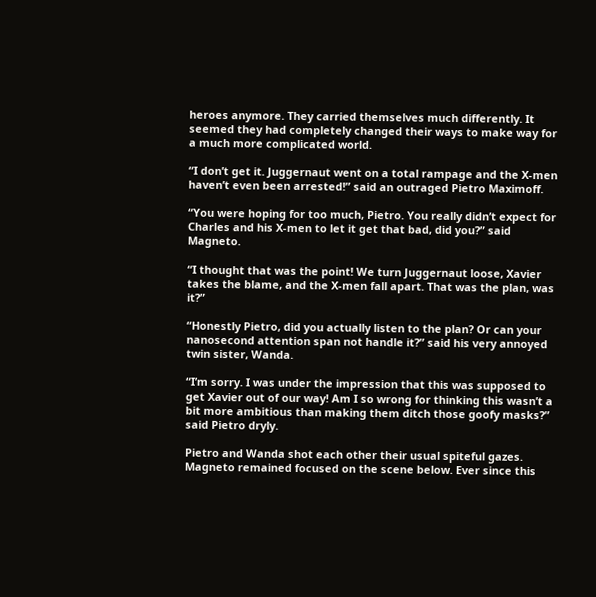heroes anymore. They carried themselves much differently. It seemed they had completely changed their ways to make way for a much more complicated world.

“I don’t get it. Juggernaut went on a total rampage and the X-men haven’t even been arrested!” said an outraged Pietro Maximoff.

“You were hoping for too much, Pietro. You really didn’t expect for Charles and his X-men to let it get that bad, did you?” said Magneto.

“I thought that was the point! We turn Juggernaut loose, Xavier takes the blame, and the X-men fall apart. That was the plan, was it?”

“Honestly Pietro, did you actually listen to the plan? Or can your nanosecond attention span not handle it?” said his very annoyed twin sister, Wanda.

“I’m sorry. I was under the impression that this was supposed to get Xavier out of our way! Am I so wrong for thinking this wasn’t a bit more ambitious than making them ditch those goofy masks?” said Pietro dryly.

Pietro and Wanda shot each other their usual spiteful gazes. Magneto remained focused on the scene below. Ever since this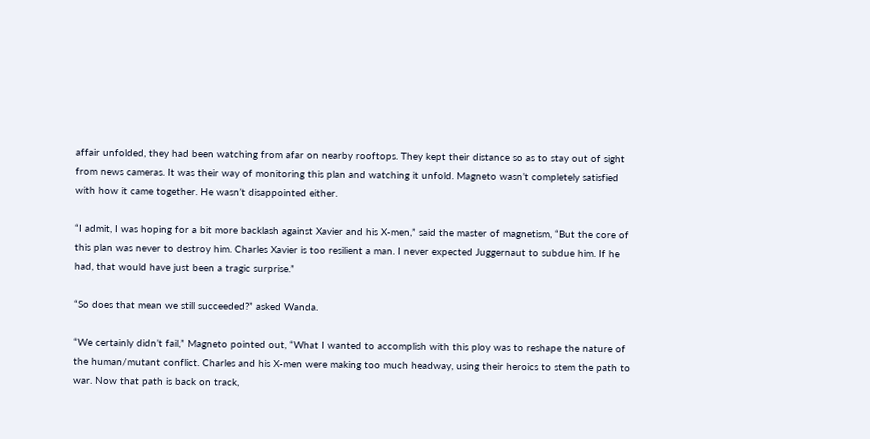affair unfolded, they had been watching from afar on nearby rooftops. They kept their distance so as to stay out of sight from news cameras. It was their way of monitoring this plan and watching it unfold. Magneto wasn’t completely satisfied with how it came together. He wasn’t disappointed either.

“I admit, I was hoping for a bit more backlash against Xavier and his X-men,” said the master of magnetism, “But the core of this plan was never to destroy him. Charles Xavier is too resilient a man. I never expected Juggernaut to subdue him. If he had, that would have just been a tragic surprise.”

“So does that mean we still succeeded?” asked Wanda.

“We certainly didn’t fail,” Magneto pointed out, “What I wanted to accomplish with this ploy was to reshape the nature of the human/mutant conflict. Charles and his X-men were making too much headway, using their heroics to stem the path to war. Now that path is back on track,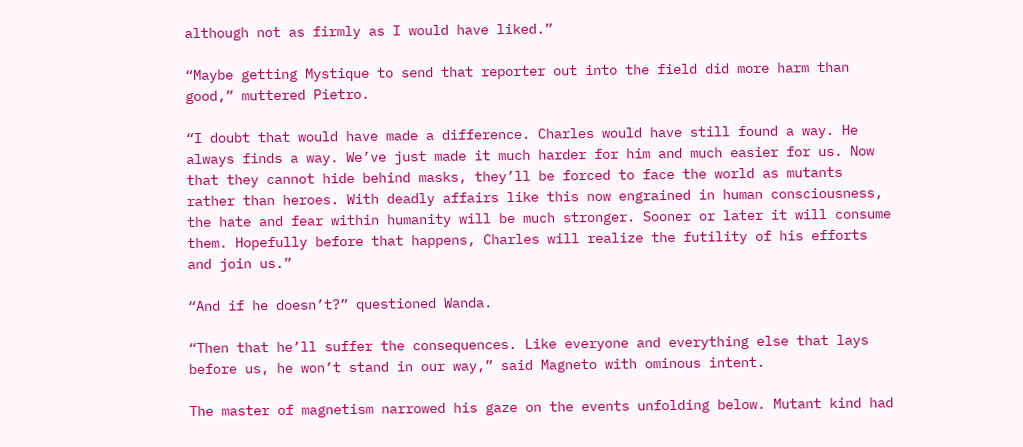although not as firmly as I would have liked.”

“Maybe getting Mystique to send that reporter out into the field did more harm than good,” muttered Pietro.

“I doubt that would have made a difference. Charles would have still found a way. He always finds a way. We’ve just made it much harder for him and much easier for us. Now that they cannot hide behind masks, they’ll be forced to face the world as mutants rather than heroes. With deadly affairs like this now engrained in human consciousness, the hate and fear within humanity will be much stronger. Sooner or later it will consume them. Hopefully before that happens, Charles will realize the futility of his efforts and join us.”

“And if he doesn’t?” questioned Wanda.

“Then that he’ll suffer the consequences. Like everyone and everything else that lays before us, he won’t stand in our way,” said Magneto with ominous intent.

The master of magnetism narrowed his gaze on the events unfolding below. Mutant kind had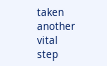taken another vital step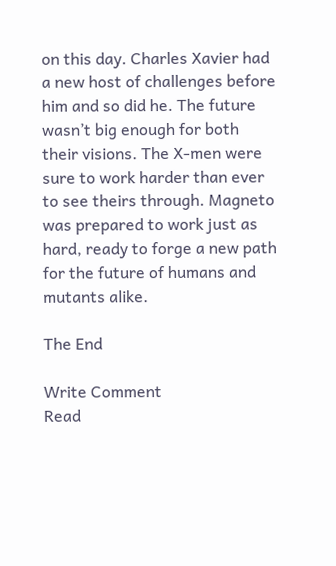on this day. Charles Xavier had a new host of challenges before him and so did he. The future wasn’t big enough for both their visions. The X-men were sure to work harder than ever to see theirs through. Magneto was prepared to work just as hard, ready to forge a new path for the future of humans and mutants alike.

The End

Write Comment
Read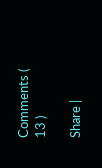Comments ( 13 )

Share |